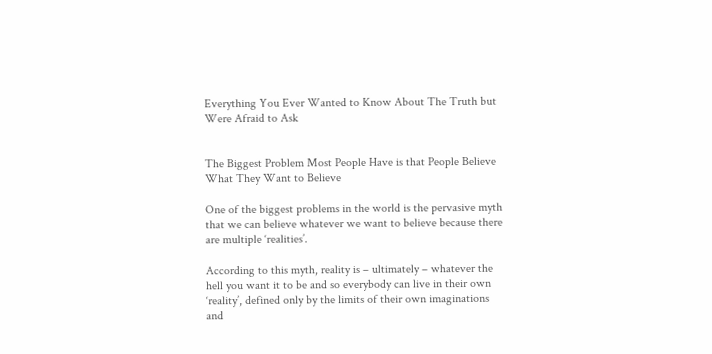Everything You Ever Wanted to Know About The Truth but Were Afraid to Ask


The Biggest Problem Most People Have is that People Believe What They Want to Believe

One of the biggest problems in the world is the pervasive myth that we can believe whatever we want to believe because there are multiple ‘realities’.

According to this myth, reality is – ultimately – whatever the hell you want it to be and so everybody can live in their own ‘reality’, defined only by the limits of their own imaginations and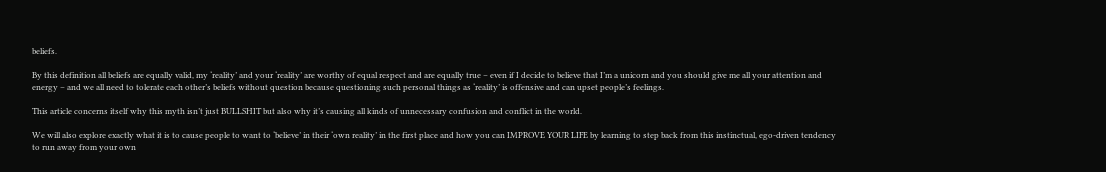beliefs.

By this definition all beliefs are equally valid, my ‘reality’ and your ‘reality’ are worthy of equal respect and are equally true – even if I decide to believe that I’m a unicorn and you should give me all your attention and energy – and we all need to tolerate each other’s beliefs without question because questioning such personal things as ‘reality’ is offensive and can upset people’s feelings.

This article concerns itself why this myth isn’t just BULLSHIT but also why it’s causing all kinds of unnecessary confusion and conflict in the world.

We will also explore exactly what it is to cause people to want to ‘believe’ in their ‘own reality’ in the first place and how you can IMPROVE YOUR LIFE by learning to step back from this instinctual, ego-driven tendency to run away from your own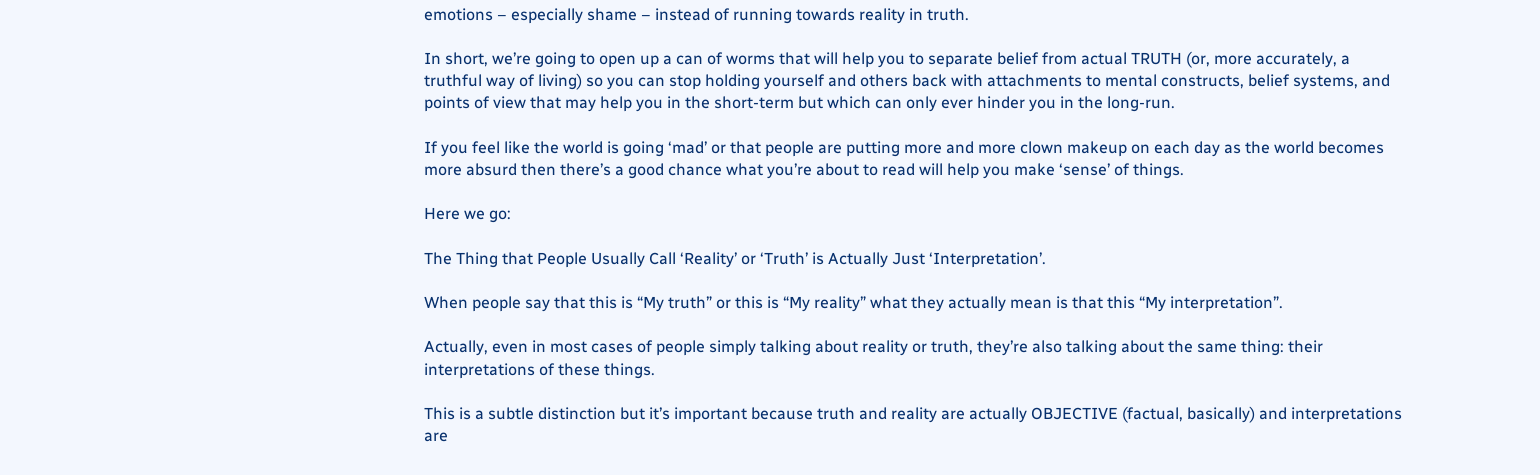emotions – especially shame – instead of running towards reality in truth.

In short, we’re going to open up a can of worms that will help you to separate belief from actual TRUTH (or, more accurately, a truthful way of living) so you can stop holding yourself and others back with attachments to mental constructs, belief systems, and points of view that may help you in the short-term but which can only ever hinder you in the long-run.

If you feel like the world is going ‘mad’ or that people are putting more and more clown makeup on each day as the world becomes more absurd then there’s a good chance what you’re about to read will help you make ‘sense’ of things.

Here we go:

The Thing that People Usually Call ‘Reality’ or ‘Truth’ is Actually Just ‘Interpretation’.

When people say that this is “My truth” or this is “My reality” what they actually mean is that this “My interpretation”.

Actually, even in most cases of people simply talking about reality or truth, they’re also talking about the same thing: their interpretations of these things.

This is a subtle distinction but it’s important because truth and reality are actually OBJECTIVE (factual, basically) and interpretations are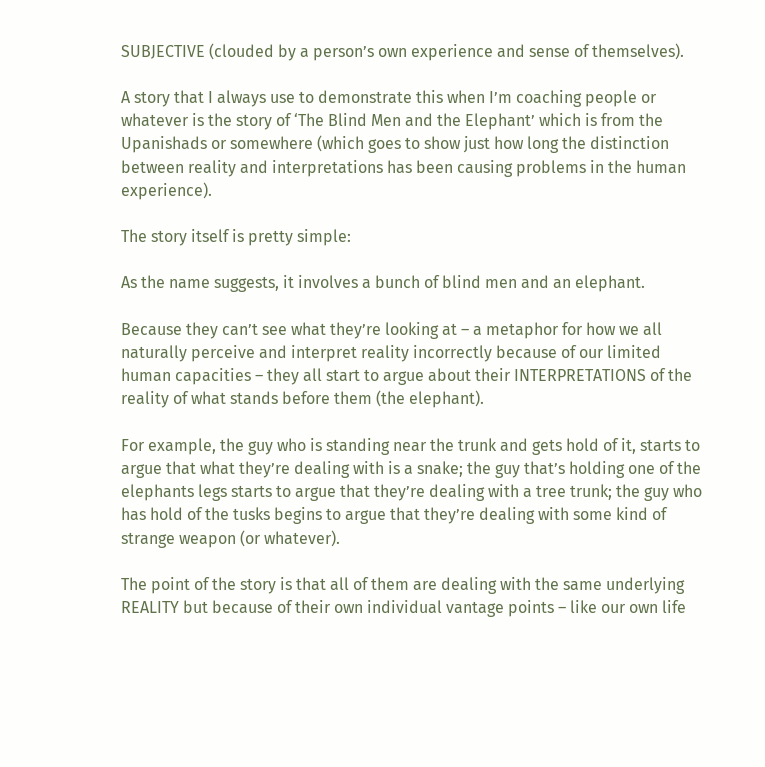SUBJECTIVE (clouded by a person’s own experience and sense of themselves).

A story that I always use to demonstrate this when I’m coaching people or whatever is the story of ‘The Blind Men and the Elephant’ which is from the Upanishads or somewhere (which goes to show just how long the distinction between reality and interpretations has been causing problems in the human experience).

The story itself is pretty simple:

As the name suggests, it involves a bunch of blind men and an elephant.

Because they can’t see what they’re looking at – a metaphor for how we all naturally perceive and interpret reality incorrectly because of our limited human capacities – they all start to argue about their INTERPRETATIONS of the reality of what stands before them (the elephant).

For example, the guy who is standing near the trunk and gets hold of it, starts to argue that what they’re dealing with is a snake; the guy that’s holding one of the elephants legs starts to argue that they’re dealing with a tree trunk; the guy who has hold of the tusks begins to argue that they’re dealing with some kind of strange weapon (or whatever).

The point of the story is that all of them are dealing with the same underlying REALITY but because of their own individual vantage points – like our own life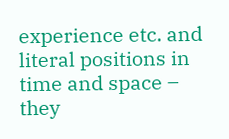experience etc. and literal positions in time and space – they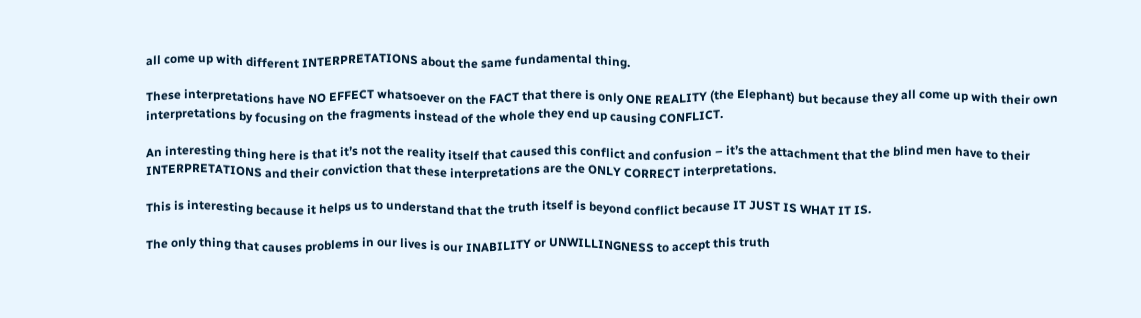all come up with different INTERPRETATIONS about the same fundamental thing.

These interpretations have NO EFFECT whatsoever on the FACT that there is only ONE REALITY (the Elephant) but because they all come up with their own interpretations by focusing on the fragments instead of the whole they end up causing CONFLICT.

An interesting thing here is that it’s not the reality itself that caused this conflict and confusion – it’s the attachment that the blind men have to their INTERPRETATIONS and their conviction that these interpretations are the ONLY CORRECT interpretations.

This is interesting because it helps us to understand that the truth itself is beyond conflict because IT JUST IS WHAT IT IS.

The only thing that causes problems in our lives is our INABILITY or UNWILLINGNESS to accept this truth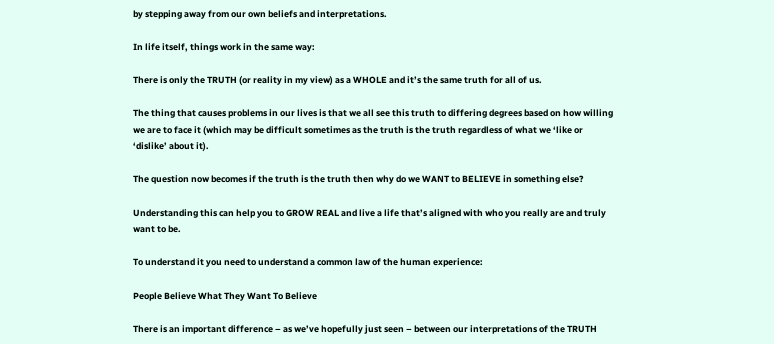by stepping away from our own beliefs and interpretations.

In life itself, things work in the same way:

There is only the TRUTH (or reality in my view) as a WHOLE and it’s the same truth for all of us.

The thing that causes problems in our lives is that we all see this truth to differing degrees based on how willing we are to face it (which may be difficult sometimes as the truth is the truth regardless of what we ‘like or ‘dislike’ about it).

The question now becomes if the truth is the truth then why do we WANT to BELIEVE in something else?

Understanding this can help you to GROW REAL and live a life that’s aligned with who you really are and truly want to be.

To understand it you need to understand a common law of the human experience:

People Believe What They Want To Believe

There is an important difference – as we’ve hopefully just seen – between our interpretations of the TRUTH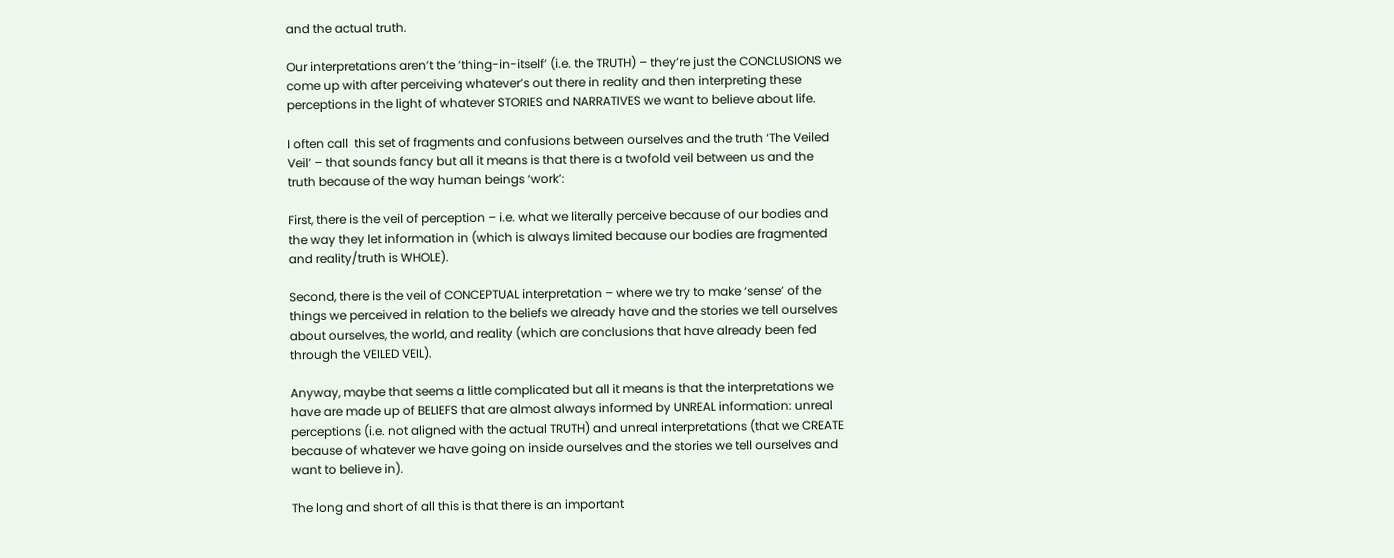and the actual truth.

Our interpretations aren’t the ‘thing-in-itself’ (i.e. the TRUTH) – they’re just the CONCLUSIONS we come up with after perceiving whatever’s out there in reality and then interpreting these perceptions in the light of whatever STORIES and NARRATIVES we want to believe about life.

I often call  this set of fragments and confusions between ourselves and the truth ‘The Veiled Veil’ – that sounds fancy but all it means is that there is a twofold veil between us and the truth because of the way human beings ‘work’:

First, there is the veil of perception – i.e. what we literally perceive because of our bodies and the way they let information in (which is always limited because our bodies are fragmented and reality/truth is WHOLE).

Second, there is the veil of CONCEPTUAL interpretation – where we try to make ‘sense’ of the things we perceived in relation to the beliefs we already have and the stories we tell ourselves about ourselves, the world, and reality (which are conclusions that have already been fed through the VEILED VEIL).

Anyway, maybe that seems a little complicated but all it means is that the interpretations we have are made up of BELIEFS that are almost always informed by UNREAL information: unreal perceptions (i.e. not aligned with the actual TRUTH) and unreal interpretations (that we CREATE because of whatever we have going on inside ourselves and the stories we tell ourselves and want to believe in).

The long and short of all this is that there is an important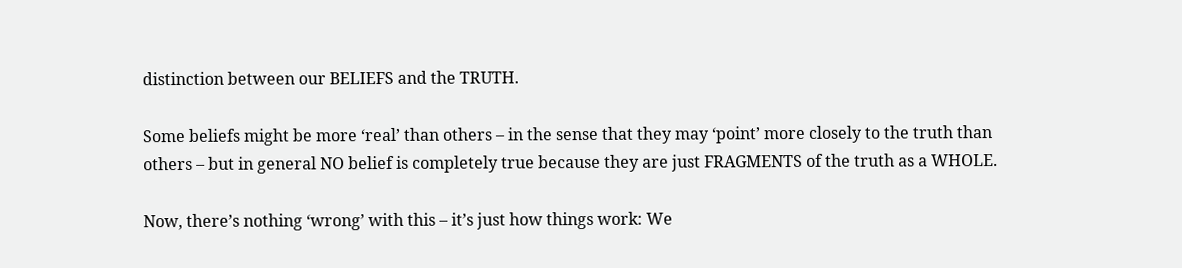distinction between our BELIEFS and the TRUTH.

Some beliefs might be more ‘real’ than others – in the sense that they may ‘point’ more closely to the truth than others – but in general NO belief is completely true because they are just FRAGMENTS of the truth as a WHOLE.

Now, there’s nothing ‘wrong’ with this – it’s just how things work: We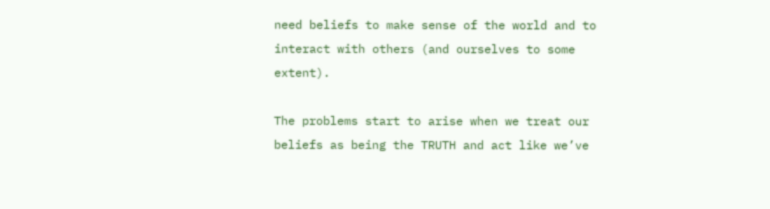need beliefs to make sense of the world and to interact with others (and ourselves to some extent).

The problems start to arise when we treat our beliefs as being the TRUTH and act like we’ve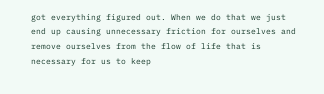got everything figured out. When we do that we just end up causing unnecessary friction for ourselves and remove ourselves from the flow of life that is necessary for us to keep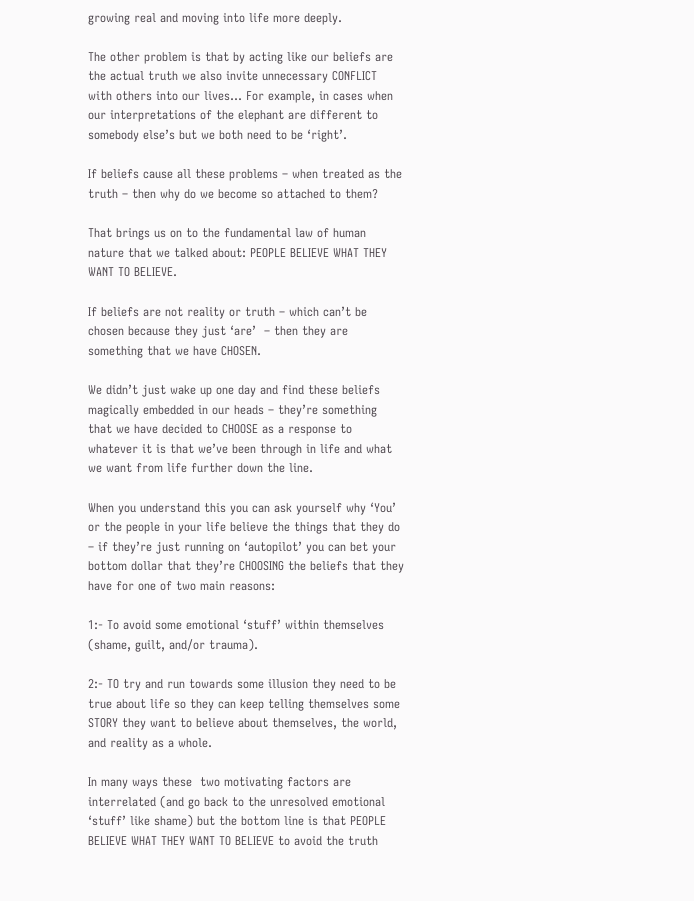growing real and moving into life more deeply.

The other problem is that by acting like our beliefs are the actual truth we also invite unnecessary CONFLICT with others into our lives… For example, in cases when our interpretations of the elephant are different to somebody else’s but we both need to be ‘right’.

If beliefs cause all these problems – when treated as the truth – then why do we become so attached to them?

That brings us on to the fundamental law of human nature that we talked about: PEOPLE BELIEVE WHAT THEY WANT TO BELIEVE.

If beliefs are not reality or truth – which can’t be chosen because they just ‘are’  – then they are something that we have CHOSEN.

We didn’t just wake up one day and find these beliefs magically embedded in our heads – they’re something that we have decided to CHOOSE as a response to whatever it is that we’ve been through in life and what we want from life further down the line.

When you understand this you can ask yourself why ‘You’ or the people in your life believe the things that they do – if they’re just running on ‘autopilot’ you can bet your bottom dollar that they’re CHOOSING the beliefs that they have for one of two main reasons:

1:- To avoid some emotional ‘stuff’ within themselves (shame, guilt, and/or trauma).

2:- TO try and run towards some illusion they need to be true about life so they can keep telling themselves some STORY they want to believe about themselves, the world, and reality as a whole.

In many ways these  two motivating factors are interrelated (and go back to the unresolved emotional ‘stuff’ like shame) but the bottom line is that PEOPLE BELIEVE WHAT THEY WANT TO BELIEVE to avoid the truth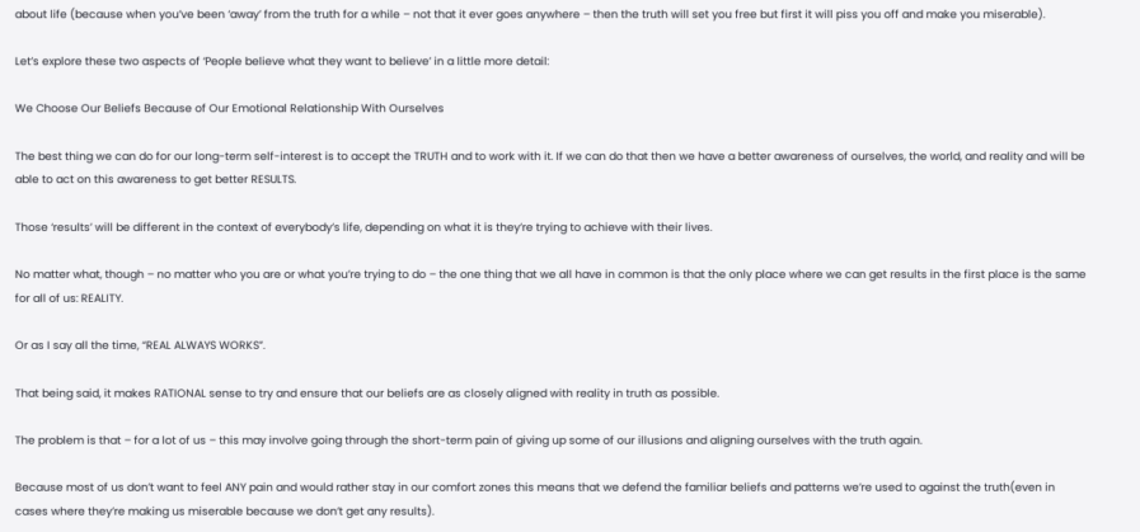about life (because when you’ve been ‘away’ from the truth for a while – not that it ever goes anywhere – then the truth will set you free but first it will piss you off and make you miserable).

Let’s explore these two aspects of ‘People believe what they want to believe’ in a little more detail:

We Choose Our Beliefs Because of Our Emotional Relationship With Ourselves

The best thing we can do for our long-term self-interest is to accept the TRUTH and to work with it. If we can do that then we have a better awareness of ourselves, the world, and reality and will be able to act on this awareness to get better RESULTS.

Those ‘results’ will be different in the context of everybody’s life, depending on what it is they’re trying to achieve with their lives.

No matter what, though – no matter who you are or what you’re trying to do – the one thing that we all have in common is that the only place where we can get results in the first place is the same for all of us: REALITY.

Or as I say all the time, “REAL ALWAYS WORKS”.

That being said, it makes RATIONAL sense to try and ensure that our beliefs are as closely aligned with reality in truth as possible.

The problem is that – for a lot of us – this may involve going through the short-term pain of giving up some of our illusions and aligning ourselves with the truth again.

Because most of us don’t want to feel ANY pain and would rather stay in our comfort zones this means that we defend the familiar beliefs and patterns we’re used to against the truth(even in cases where they’re making us miserable because we don’t get any results).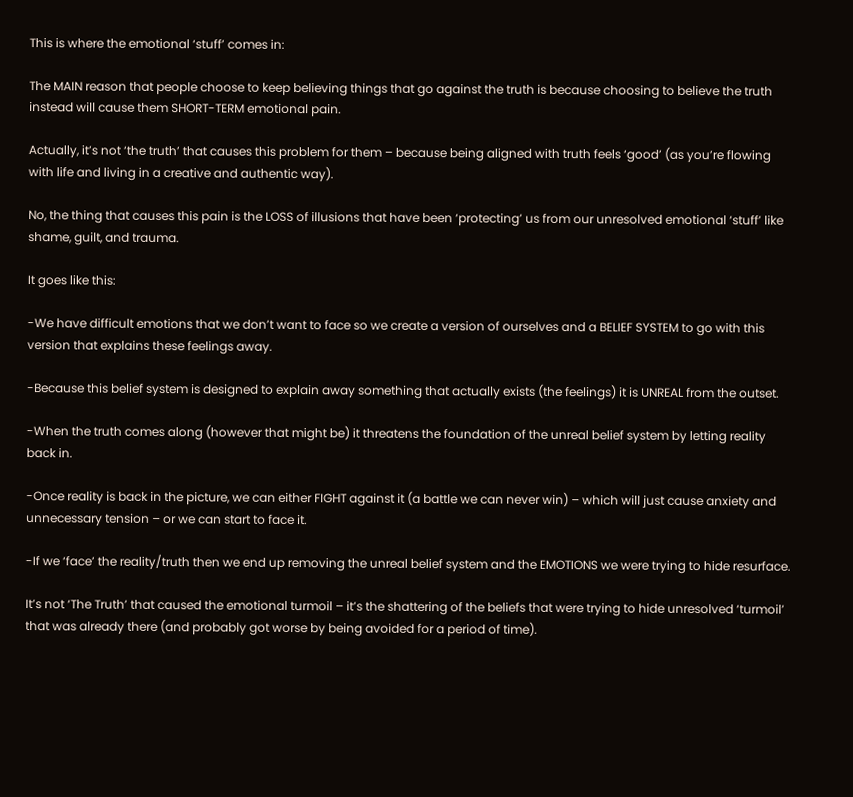This is where the emotional ‘stuff’ comes in:

The MAIN reason that people choose to keep believing things that go against the truth is because choosing to believe the truth instead will cause them SHORT-TERM emotional pain.

Actually, it’s not ‘the truth’ that causes this problem for them – because being aligned with truth feels ‘good’ (as you’re flowing with life and living in a creative and authentic way).

No, the thing that causes this pain is the LOSS of illusions that have been ‘protecting’ us from our unresolved emotional ‘stuff’ like shame, guilt, and trauma.

It goes like this:

-We have difficult emotions that we don’t want to face so we create a version of ourselves and a BELIEF SYSTEM to go with this version that explains these feelings away.

-Because this belief system is designed to explain away something that actually exists (the feelings) it is UNREAL from the outset.

-When the truth comes along (however that might be) it threatens the foundation of the unreal belief system by letting reality back in.

-Once reality is back in the picture, we can either FIGHT against it (a battle we can never win) – which will just cause anxiety and unnecessary tension – or we can start to face it.

-If we ‘face’ the reality/truth then we end up removing the unreal belief system and the EMOTIONS we were trying to hide resurface.

It’s not ‘The Truth’ that caused the emotional turmoil – it’s the shattering of the beliefs that were trying to hide unresolved ‘turmoil’ that was already there (and probably got worse by being avoided for a period of time).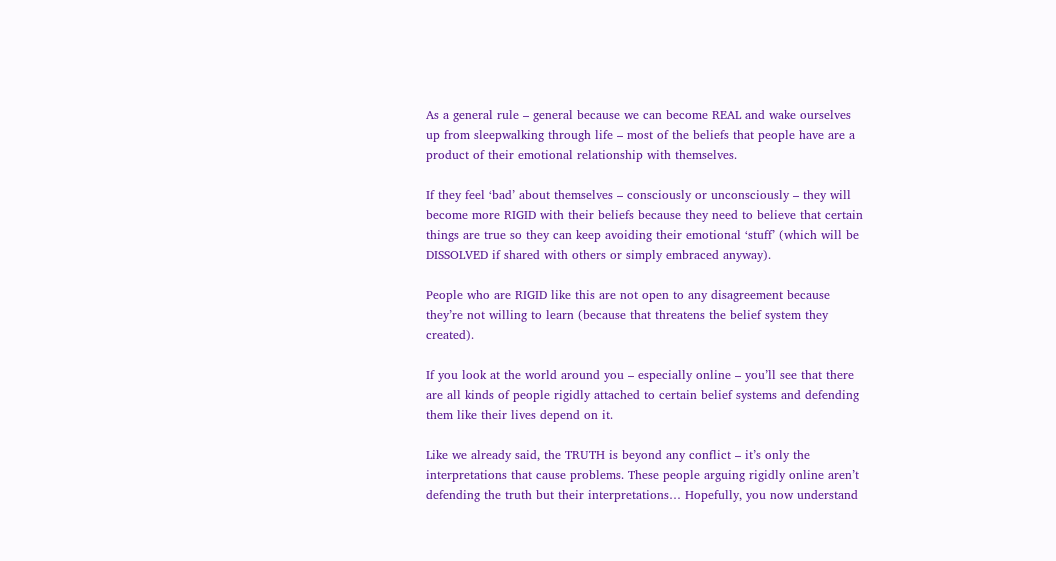As a general rule – general because we can become REAL and wake ourselves up from sleepwalking through life – most of the beliefs that people have are a product of their emotional relationship with themselves.

If they feel ‘bad’ about themselves – consciously or unconsciously – they will become more RIGID with their beliefs because they need to believe that certain things are true so they can keep avoiding their emotional ‘stuff’ (which will be DISSOLVED if shared with others or simply embraced anyway).

People who are RIGID like this are not open to any disagreement because they’re not willing to learn (because that threatens the belief system they created).

If you look at the world around you – especially online – you’ll see that there are all kinds of people rigidly attached to certain belief systems and defending them like their lives depend on it.

Like we already said, the TRUTH is beyond any conflict – it’s only the interpretations that cause problems. These people arguing rigidly online aren’t defending the truth but their interpretations… Hopefully, you now understand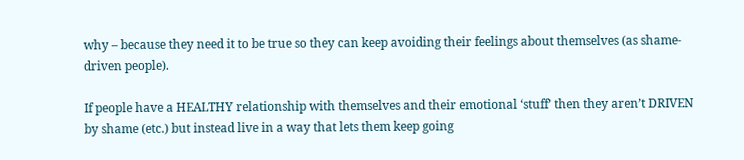why – because they need it to be true so they can keep avoiding their feelings about themselves (as shame-driven people).

If people have a HEALTHY relationship with themselves and their emotional ‘stuff’ then they aren’t DRIVEN by shame (etc.) but instead live in a way that lets them keep going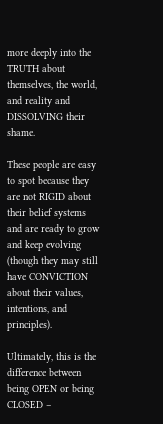more deeply into the TRUTH about themselves, the world, and reality and DISSOLVING their shame.

These people are easy to spot because they are not RIGID about their belief systems and are ready to grow and keep evolving (though they may still have CONVICTION about their values, intentions, and principles).

Ultimately, this is the difference between being OPEN or being CLOSED –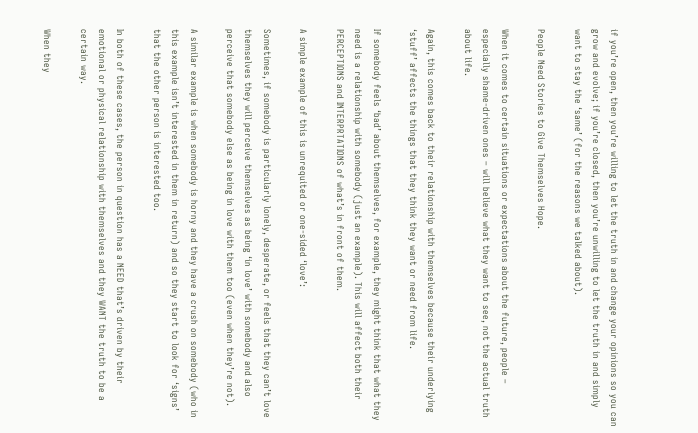if you’re open, then you’re willing to let the truth in and change your opinions so you can grow and evolve; if you’re closed, then you’re unwilling to let the truth in and simply want to stay the ‘same’ (for the reasons we talked about).

People Need Stories to Give Themselves Hope.

When it comes to certain situations or expectations about the future, people – especially shame-driven ones – will believe what they want to see, not the actual truth about life.

Again, this comes back to their relationship with themselves because their underlying ‘stuff’ affects the things that they think they want or need from life.

If somebody feels ‘bad’ about themselves, for example, they might think that what they need is a relationship with somebody (just an example). This will affect both their PERCEPTIONS and INTERPRTATIONS of what’s in front of them.

A simple example of this is unrequited or one-sided ‘love’:

Sometimes, if somebody is particularly lonely, desperate, or feels that they can’t love themselves they will perceive themselves as being ‘in love’ with somebody and also perceive that somebody else as being in love with them too (even when they’re not).

A similar example is when somebody is horny and they have a crush on somebody (who in this example isn’t interested in them in return) and so they start to look for ‘signs’ that the other person is interested too.

In both of these cases, the person in question has a NEED that’s driven by their emotional or physical relationship with themselves and they WANT the truth to be a certain way.

When they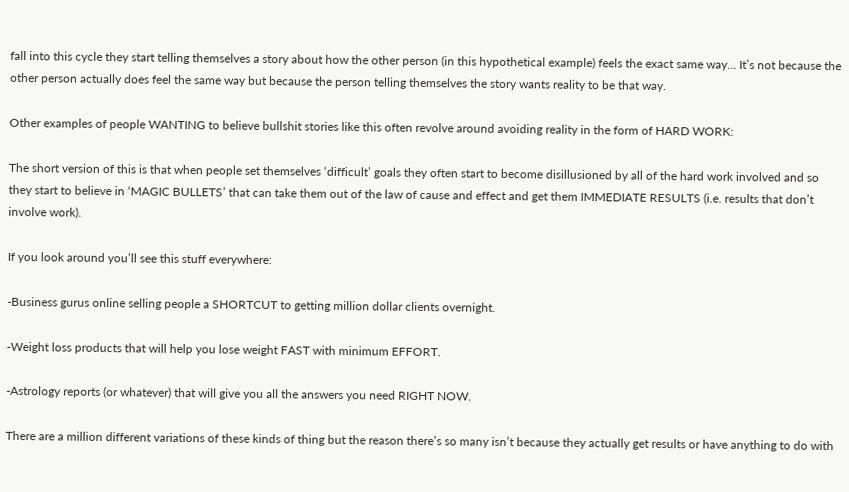fall into this cycle they start telling themselves a story about how the other person (in this hypothetical example) feels the exact same way… It’s not because the other person actually does feel the same way but because the person telling themselves the story wants reality to be that way.

Other examples of people WANTING to believe bullshit stories like this often revolve around avoiding reality in the form of HARD WORK:

The short version of this is that when people set themselves ‘difficult’ goals they often start to become disillusioned by all of the hard work involved and so they start to believe in ‘MAGIC BULLETS’ that can take them out of the law of cause and effect and get them IMMEDIATE RESULTS (i.e. results that don’t involve work).

If you look around you’ll see this stuff everywhere:

-Business gurus online selling people a SHORTCUT to getting million dollar clients overnight.

-Weight loss products that will help you lose weight FAST with minimum EFFORT.

-Astrology reports (or whatever) that will give you all the answers you need RIGHT NOW.

There are a million different variations of these kinds of thing but the reason there’s so many isn’t because they actually get results or have anything to do with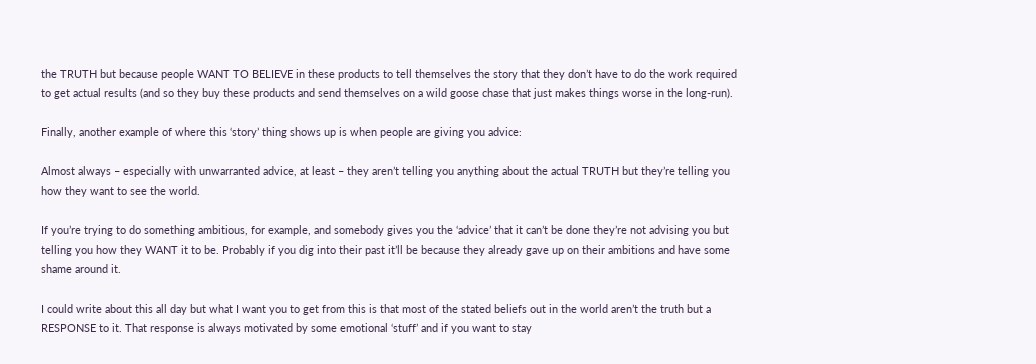the TRUTH but because people WANT TO BELIEVE in these products to tell themselves the story that they don’t have to do the work required to get actual results (and so they buy these products and send themselves on a wild goose chase that just makes things worse in the long-run).

Finally, another example of where this ‘story’ thing shows up is when people are giving you advice:

Almost always – especially with unwarranted advice, at least – they aren’t telling you anything about the actual TRUTH but they’re telling you how they want to see the world.

If you’re trying to do something ambitious, for example, and somebody gives you the ‘advice’ that it can’t be done they’re not advising you but telling you how they WANT it to be. Probably if you dig into their past it’ll be because they already gave up on their ambitions and have some shame around it.

I could write about this all day but what I want you to get from this is that most of the stated beliefs out in the world aren’t the truth but a RESPONSE to it. That response is always motivated by some emotional ‘stuff’ and if you want to stay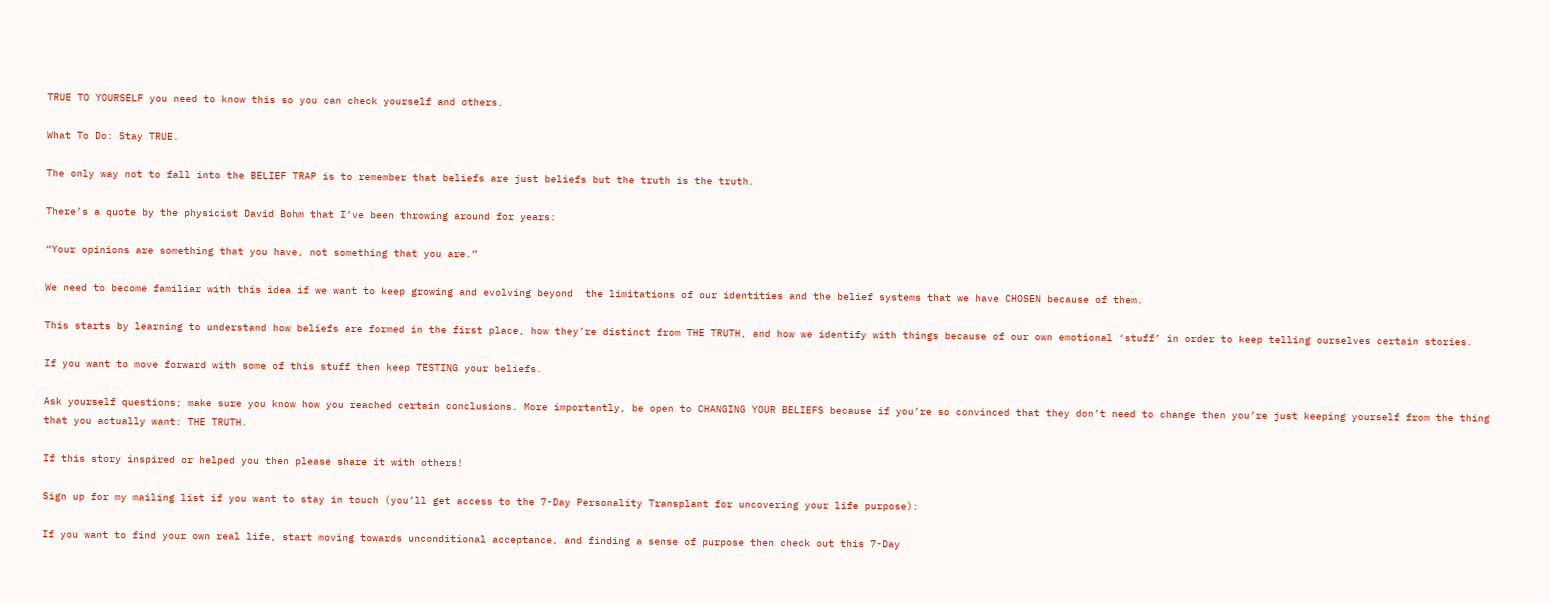TRUE TO YOURSELF you need to know this so you can check yourself and others.

What To Do: Stay TRUE.

The only way not to fall into the BELIEF TRAP is to remember that beliefs are just beliefs but the truth is the truth.

There’s a quote by the physicist David Bohm that I’ve been throwing around for years:

“Your opinions are something that you have, not something that you are.”

We need to become familiar with this idea if we want to keep growing and evolving beyond  the limitations of our identities and the belief systems that we have CHOSEN because of them.

This starts by learning to understand how beliefs are formed in the first place, how they’re distinct from THE TRUTH, and how we identify with things because of our own emotional ‘stuff’ in order to keep telling ourselves certain stories.

If you want to move forward with some of this stuff then keep TESTING your beliefs.

Ask yourself questions; make sure you know how you reached certain conclusions. More importantly, be open to CHANGING YOUR BELIEFS because if you’re so convinced that they don’t need to change then you’re just keeping yourself from the thing that you actually want: THE TRUTH.

If this story inspired or helped you then please share it with others!

Sign up for my mailing list if you want to stay in touch (you’ll get access to the 7-Day Personality Transplant for uncovering your life purpose):

If you want to find your own real life, start moving towards unconditional acceptance, and finding a sense of purpose then check out this 7-Day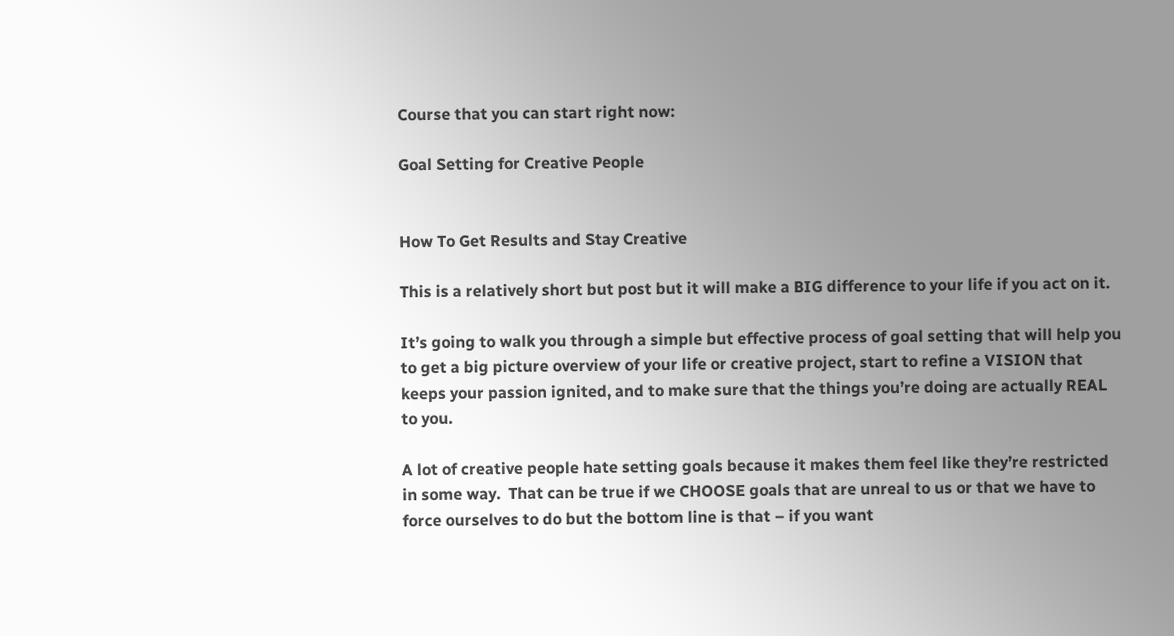Course that you can start right now:

Goal Setting for Creative People


How To Get Results and Stay Creative

This is a relatively short but post but it will make a BIG difference to your life if you act on it.

It’s going to walk you through a simple but effective process of goal setting that will help you to get a big picture overview of your life or creative project, start to refine a VISION that keeps your passion ignited, and to make sure that the things you’re doing are actually REAL to you.

A lot of creative people hate setting goals because it makes them feel like they’re restricted in some way.  That can be true if we CHOOSE goals that are unreal to us or that we have to force ourselves to do but the bottom line is that – if you want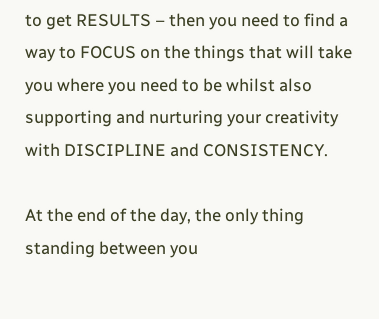to get RESULTS – then you need to find a way to FOCUS on the things that will take you where you need to be whilst also supporting and nurturing your creativity with DISCIPLINE and CONSISTENCY.

At the end of the day, the only thing standing between you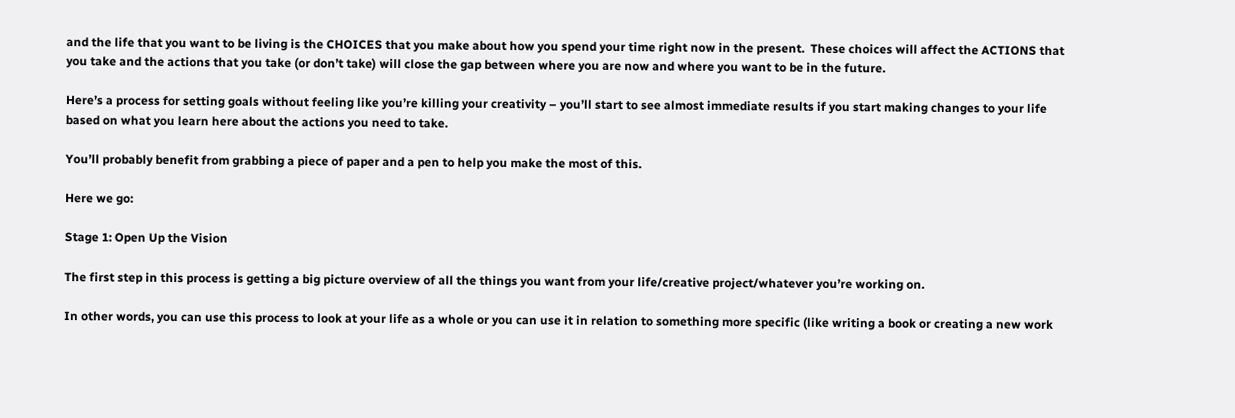and the life that you want to be living is the CHOICES that you make about how you spend your time right now in the present.  These choices will affect the ACTIONS that you take and the actions that you take (or don’t take) will close the gap between where you are now and where you want to be in the future.

Here’s a process for setting goals without feeling like you’re killing your creativity – you’ll start to see almost immediate results if you start making changes to your life based on what you learn here about the actions you need to take.

You’ll probably benefit from grabbing a piece of paper and a pen to help you make the most of this.

Here we go:

Stage 1: Open Up the Vision

The first step in this process is getting a big picture overview of all the things you want from your life/creative project/whatever you’re working on.

In other words, you can use this process to look at your life as a whole or you can use it in relation to something more specific (like writing a book or creating a new work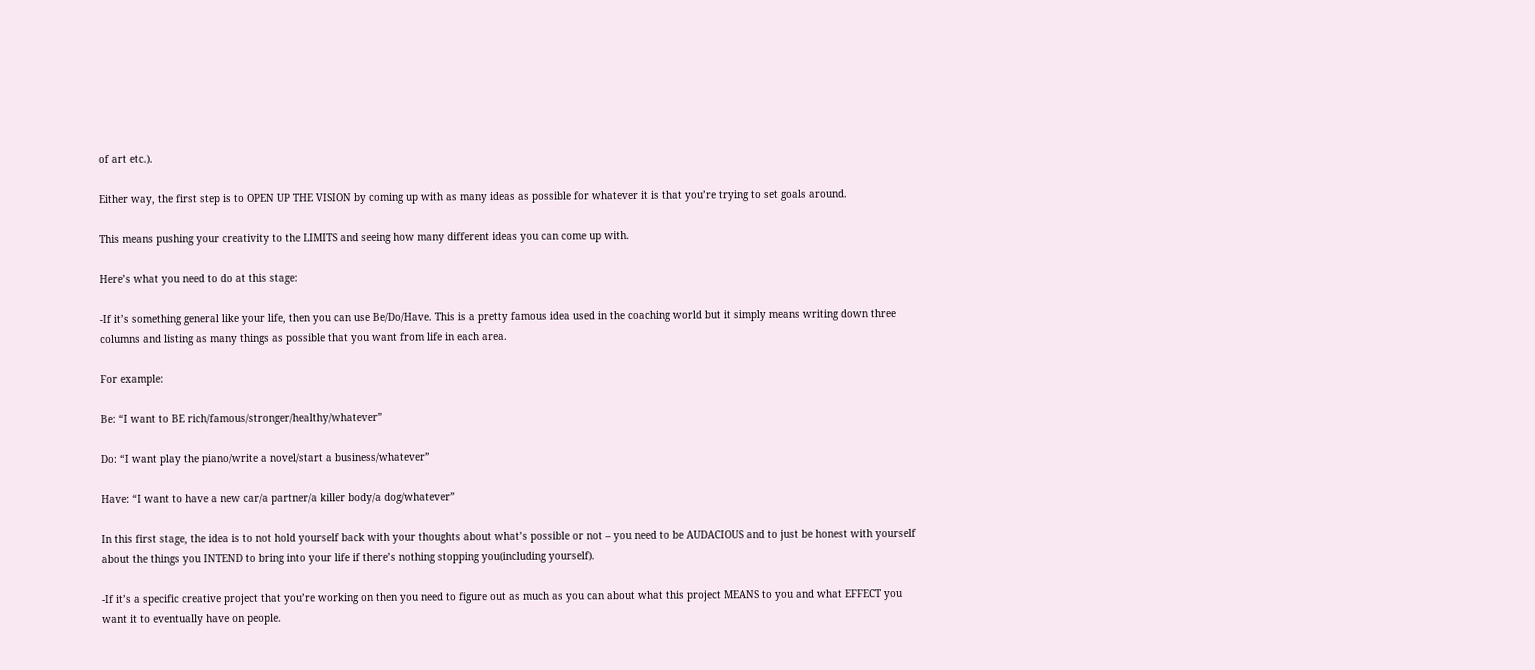of art etc.).

Either way, the first step is to OPEN UP THE VISION by coming up with as many ideas as possible for whatever it is that you’re trying to set goals around.

This means pushing your creativity to the LIMITS and seeing how many different ideas you can come up with.

Here’s what you need to do at this stage:

-If it’s something general like your life, then you can use Be/Do/Have. This is a pretty famous idea used in the coaching world but it simply means writing down three columns and listing as many things as possible that you want from life in each area.

For example:

Be: “I want to BE rich/famous/stronger/healthy/whatever”

Do: “I want play the piano/write a novel/start a business/whatever”

Have: “I want to have a new car/a partner/a killer body/a dog/whatever”

In this first stage, the idea is to not hold yourself back with your thoughts about what’s possible or not – you need to be AUDACIOUS and to just be honest with yourself about the things you INTEND to bring into your life if there’s nothing stopping you(including yourself).

-If it’s a specific creative project that you’re working on then you need to figure out as much as you can about what this project MEANS to you and what EFFECT you want it to eventually have on people.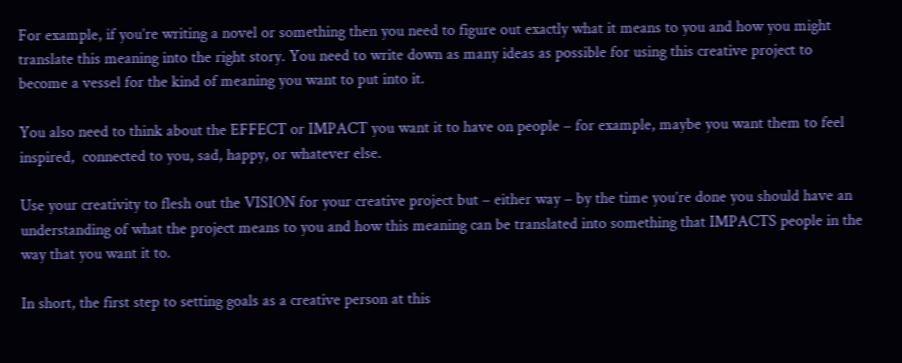For example, if you’re writing a novel or something then you need to figure out exactly what it means to you and how you might translate this meaning into the right story. You need to write down as many ideas as possible for using this creative project to become a vessel for the kind of meaning you want to put into it.

You also need to think about the EFFECT or IMPACT you want it to have on people – for example, maybe you want them to feel inspired,  connected to you, sad, happy, or whatever else.

Use your creativity to flesh out the VISION for your creative project but – either way – by the time you’re done you should have an understanding of what the project means to you and how this meaning can be translated into something that IMPACTS people in the way that you want it to.

In short, the first step to setting goals as a creative person at this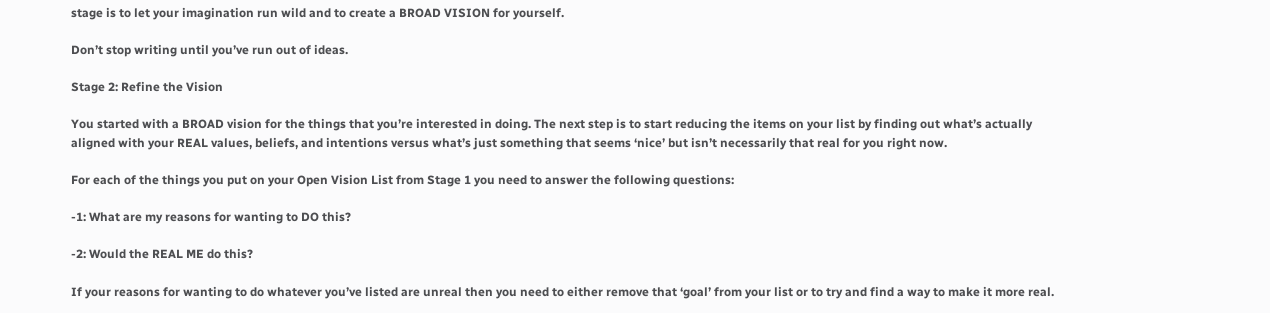stage is to let your imagination run wild and to create a BROAD VISION for yourself.

Don’t stop writing until you’ve run out of ideas.

Stage 2: Refine the Vision

You started with a BROAD vision for the things that you’re interested in doing. The next step is to start reducing the items on your list by finding out what’s actually aligned with your REAL values, beliefs, and intentions versus what’s just something that seems ‘nice’ but isn’t necessarily that real for you right now.

For each of the things you put on your Open Vision List from Stage 1 you need to answer the following questions:

-1: What are my reasons for wanting to DO this?

-2: Would the REAL ME do this?

If your reasons for wanting to do whatever you’ve listed are unreal then you need to either remove that ‘goal’ from your list or to try and find a way to make it more real.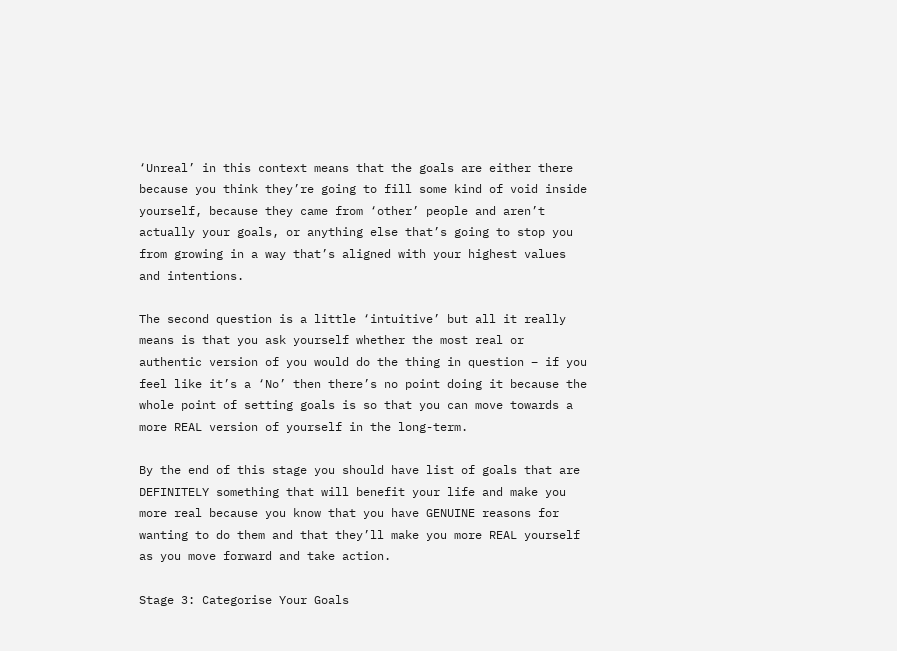‘Unreal’ in this context means that the goals are either there because you think they’re going to fill some kind of void inside yourself, because they came from ‘other’ people and aren’t actually your goals, or anything else that’s going to stop you from growing in a way that’s aligned with your highest values and intentions.

The second question is a little ‘intuitive’ but all it really means is that you ask yourself whether the most real or authentic version of you would do the thing in question – if you feel like it’s a ‘No’ then there’s no point doing it because the whole point of setting goals is so that you can move towards a more REAL version of yourself in the long-term.

By the end of this stage you should have list of goals that are DEFINITELY something that will benefit your life and make you more real because you know that you have GENUINE reasons for wanting to do them and that they’ll make you more REAL yourself as you move forward and take action.

Stage 3: Categorise Your Goals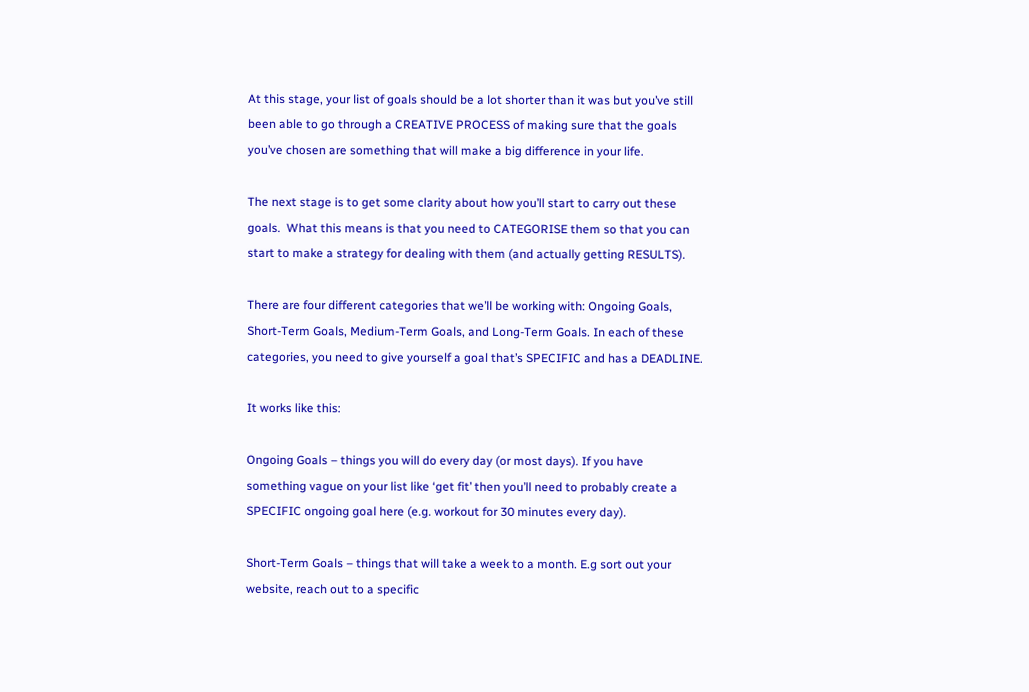At this stage, your list of goals should be a lot shorter than it was but you’ve still been able to go through a CREATIVE PROCESS of making sure that the goals you’ve chosen are something that will make a big difference in your life.

The next stage is to get some clarity about how you’ll start to carry out these goals.  What this means is that you need to CATEGORISE them so that you can start to make a strategy for dealing with them (and actually getting RESULTS).

There are four different categories that we’ll be working with: Ongoing Goals, Short-Term Goals, Medium-Term Goals, and Long-Term Goals. In each of these categories, you need to give yourself a goal that’s SPECIFIC and has a DEADLINE.

It works like this:

Ongoing Goals – things you will do every day (or most days). If you have something vague on your list like ‘get fit’ then you’ll need to probably create a SPECIFIC ongoing goal here (e.g. workout for 30 minutes every day).

Short-Term Goals – things that will take a week to a month. E.g sort out your website, reach out to a specific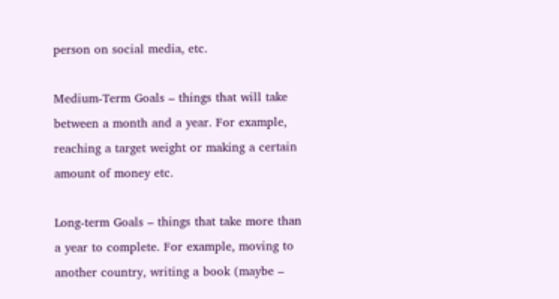person on social media, etc.

Medium-Term Goals – things that will take between a month and a year. For example, reaching a target weight or making a certain amount of money etc.

Long-term Goals – things that take more than a year to complete. For example, moving to another country, writing a book (maybe –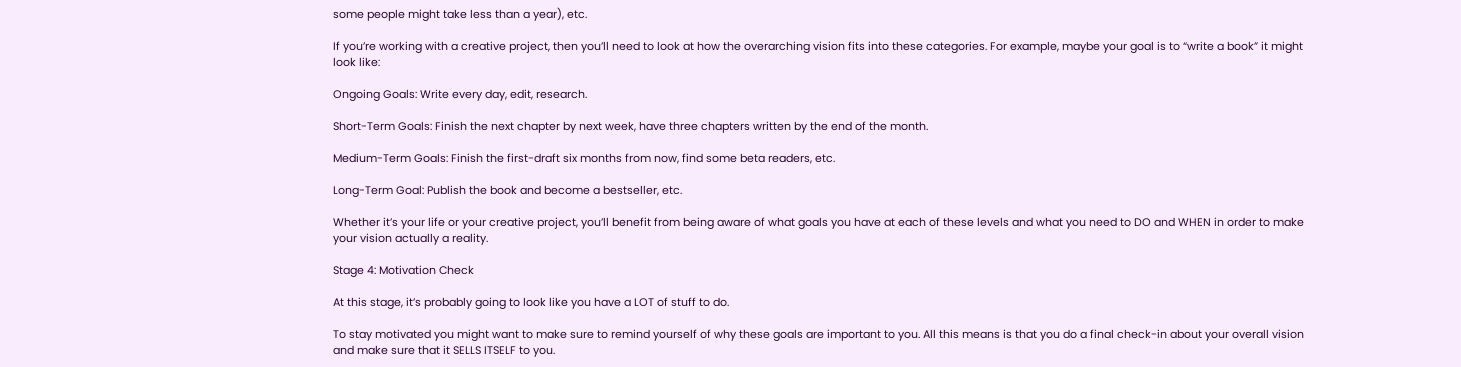some people might take less than a year), etc.

If you’re working with a creative project, then you’ll need to look at how the overarching vision fits into these categories. For example, maybe your goal is to “write a book” it might look like:

Ongoing Goals: Write every day, edit, research.

Short-Term Goals: Finish the next chapter by next week, have three chapters written by the end of the month.

Medium-Term Goals: Finish the first-draft six months from now, find some beta readers, etc.

Long-Term Goal: Publish the book and become a bestseller, etc.

Whether it’s your life or your creative project, you’ll benefit from being aware of what goals you have at each of these levels and what you need to DO and WHEN in order to make your vision actually a reality.

Stage 4: Motivation Check

At this stage, it’s probably going to look like you have a LOT of stuff to do.

To stay motivated you might want to make sure to remind yourself of why these goals are important to you. All this means is that you do a final check-in about your overall vision and make sure that it SELLS ITSELF to you.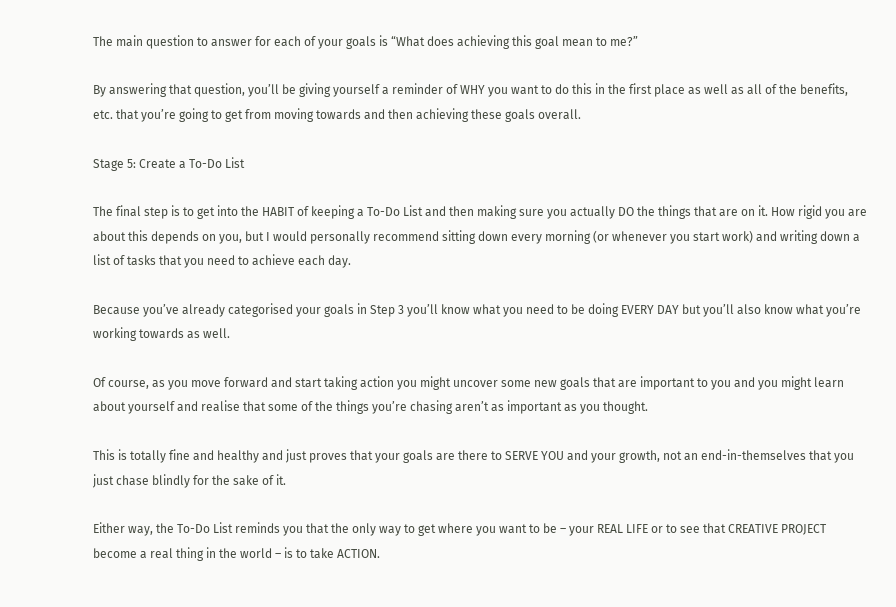The main question to answer for each of your goals is “What does achieving this goal mean to me?”

By answering that question, you’ll be giving yourself a reminder of WHY you want to do this in the first place as well as all of the benefits, etc. that you’re going to get from moving towards and then achieving these goals overall.

Stage 5: Create a To-Do List

The final step is to get into the HABIT of keeping a To-Do List and then making sure you actually DO the things that are on it. How rigid you are about this depends on you, but I would personally recommend sitting down every morning (or whenever you start work) and writing down a list of tasks that you need to achieve each day.

Because you’ve already categorised your goals in Step 3 you’ll know what you need to be doing EVERY DAY but you’ll also know what you’re working towards as well.

Of course, as you move forward and start taking action you might uncover some new goals that are important to you and you might learn about yourself and realise that some of the things you’re chasing aren’t as important as you thought.

This is totally fine and healthy and just proves that your goals are there to SERVE YOU and your growth, not an end-in-themselves that you just chase blindly for the sake of it.

Either way, the To-Do List reminds you that the only way to get where you want to be – your REAL LIFE or to see that CREATIVE PROJECT become a real thing in the world – is to take ACTION.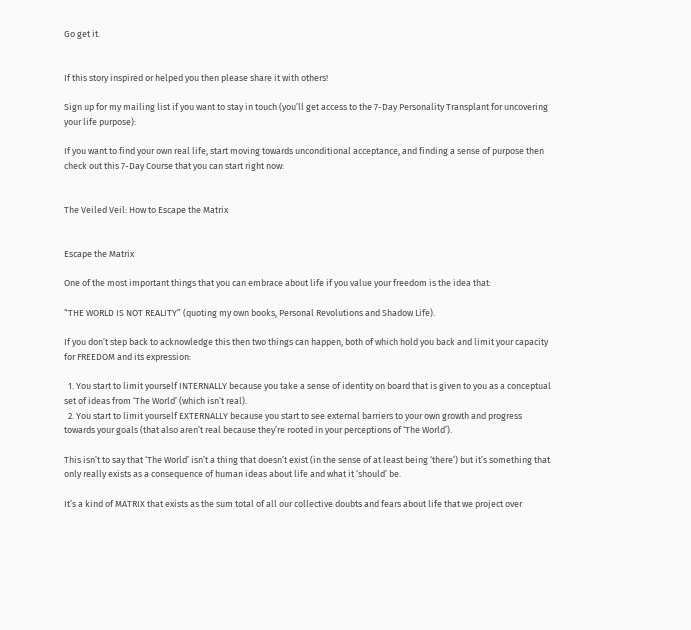Go get it.


If this story inspired or helped you then please share it with others!

Sign up for my mailing list if you want to stay in touch (you’ll get access to the 7-Day Personality Transplant for uncovering your life purpose):

If you want to find your own real life, start moving towards unconditional acceptance, and finding a sense of purpose then check out this 7-Day Course that you can start right now:


The Veiled Veil: How to Escape the Matrix


Escape the Matrix

One of the most important things that you can embrace about life if you value your freedom is the idea that:

“THE WORLD IS NOT REALITY” (quoting my own books, Personal Revolutions and Shadow Life).

If you don’t step back to acknowledge this then two things can happen, both of which hold you back and limit your capacity for FREEDOM and its expression:

  1. You start to limit yourself INTERNALLY because you take a sense of identity on board that is given to you as a conceptual set of ideas from ‘The World’ (which isn’t real).
  2. You start to limit yourself EXTERNALLY because you start to see external barriers to your own growth and progress towards your goals (that also aren’t real because they’re rooted in your perceptions of ‘The World’).

This isn’t to say that ‘The World’ isn’t a thing that doesn’t exist (in the sense of at least being ‘there’) but it’s something that only really exists as a consequence of human ideas about life and what it ‘should’ be.

It’s a kind of MATRIX that exists as the sum total of all our collective doubts and fears about life that we project over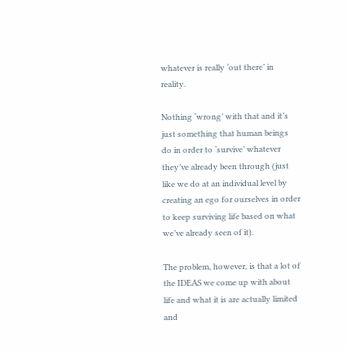whatever is really ‘out there’ in reality.

Nothing ‘wrong’ with that and it’s just something that human beings do in order to ‘survive’ whatever they’ve already been through (just like we do at an individual level by creating an ego for ourselves in order to keep surviving life based on what we’ve already seen of it).

The problem, however, is that a lot of the IDEAS we come up with about life and what it is are actually limited and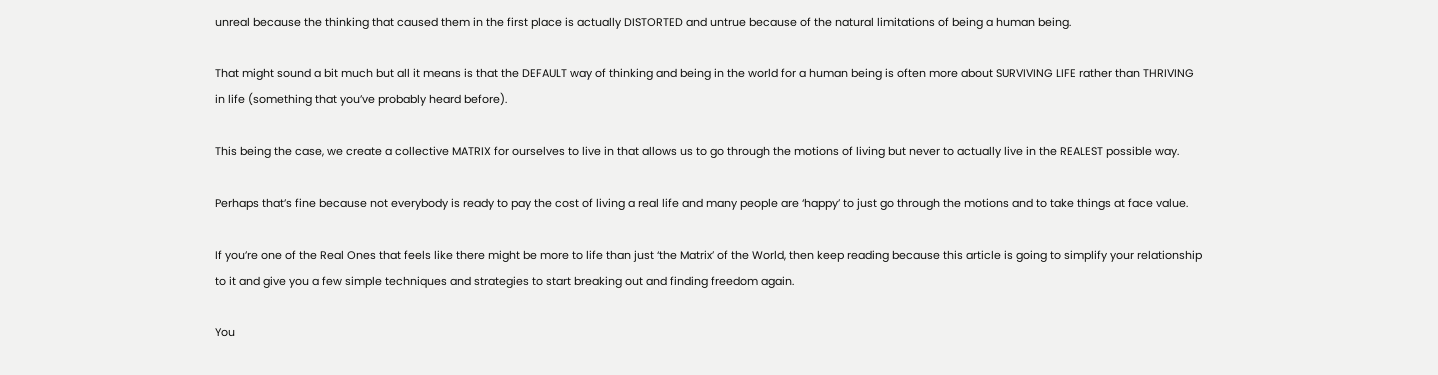unreal because the thinking that caused them in the first place is actually DISTORTED and untrue because of the natural limitations of being a human being.

That might sound a bit much but all it means is that the DEFAULT way of thinking and being in the world for a human being is often more about SURVIVING LIFE rather than THRIVING in life (something that you’ve probably heard before).

This being the case, we create a collective MATRIX for ourselves to live in that allows us to go through the motions of living but never to actually live in the REALEST possible way.

Perhaps that’s fine because not everybody is ready to pay the cost of living a real life and many people are ‘happy’ to just go through the motions and to take things at face value.

If you’re one of the Real Ones that feels like there might be more to life than just ‘the Matrix’ of the World, then keep reading because this article is going to simplify your relationship to it and give you a few simple techniques and strategies to start breaking out and finding freedom again.

You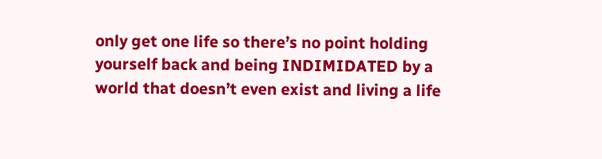only get one life so there’s no point holding yourself back and being INDIMIDATED by a world that doesn’t even exist and living a life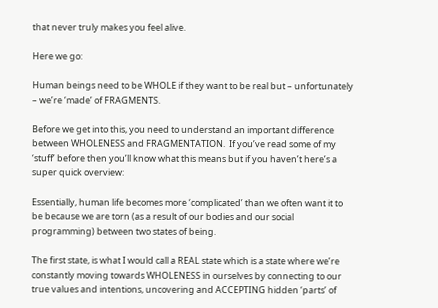that never truly makes you feel alive.

Here we go:

Human beings need to be WHOLE if they want to be real but – unfortunately – we’re ‘made’ of FRAGMENTS.

Before we get into this, you need to understand an important difference between WHOLENESS and FRAGMENTATION.  If you’ve read some of my ‘stuff’ before then you’ll know what this means but if you haven’t here’s a super quick overview:

Essentially, human life becomes more ‘complicated’ than we often want it to be because we are torn (as a result of our bodies and our social programming) between two states of being.

The first state, is what I would call a REAL state which is a state where we’re constantly moving towards WHOLENESS in ourselves by connecting to our true values and intentions, uncovering and ACCEPTING hidden ‘parts’ of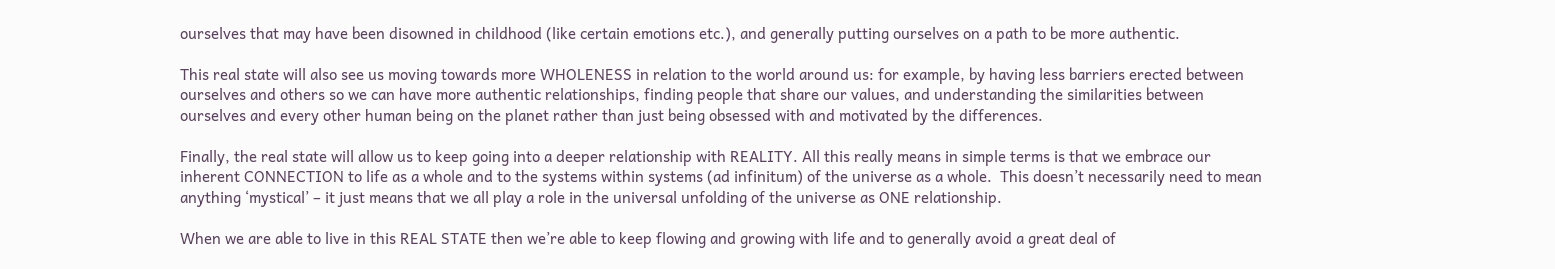ourselves that may have been disowned in childhood (like certain emotions etc.), and generally putting ourselves on a path to be more authentic.

This real state will also see us moving towards more WHOLENESS in relation to the world around us: for example, by having less barriers erected between ourselves and others so we can have more authentic relationships, finding people that share our values, and understanding the similarities between ourselves and every other human being on the planet rather than just being obsessed with and motivated by the differences.

Finally, the real state will allow us to keep going into a deeper relationship with REALITY. All this really means in simple terms is that we embrace our inherent CONNECTION to life as a whole and to the systems within systems (ad infinitum) of the universe as a whole.  This doesn’t necessarily need to mean anything ‘mystical’ – it just means that we all play a role in the universal unfolding of the universe as ONE relationship.

When we are able to live in this REAL STATE then we’re able to keep flowing and growing with life and to generally avoid a great deal of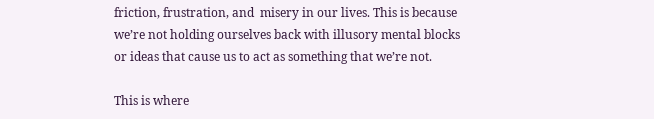friction, frustration, and  misery in our lives. This is because we’re not holding ourselves back with illusory mental blocks or ideas that cause us to act as something that we’re not.

This is where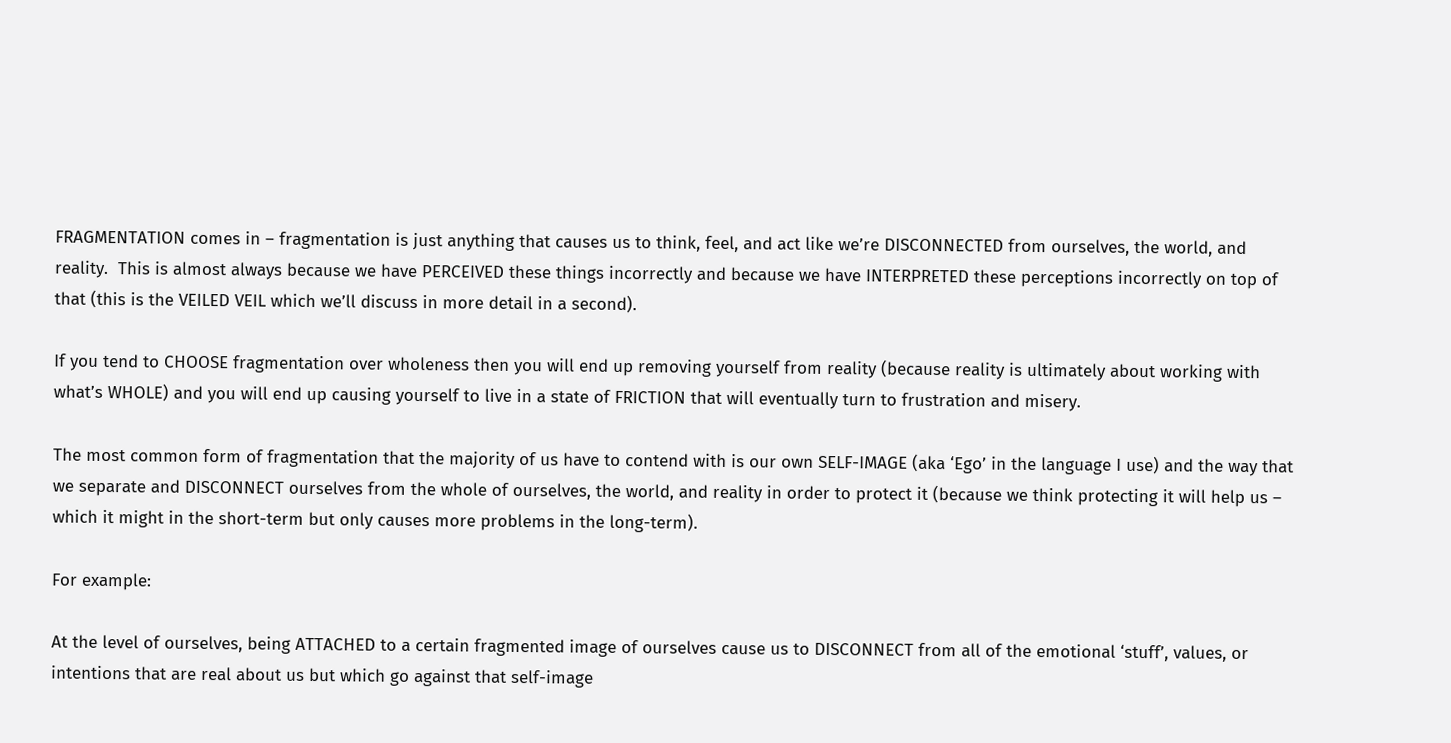FRAGMENTATION comes in – fragmentation is just anything that causes us to think, feel, and act like we’re DISCONNECTED from ourselves, the world, and reality.  This is almost always because we have PERCEIVED these things incorrectly and because we have INTERPRETED these perceptions incorrectly on top of that (this is the VEILED VEIL which we’ll discuss in more detail in a second).

If you tend to CHOOSE fragmentation over wholeness then you will end up removing yourself from reality (because reality is ultimately about working with what’s WHOLE) and you will end up causing yourself to live in a state of FRICTION that will eventually turn to frustration and misery.

The most common form of fragmentation that the majority of us have to contend with is our own SELF-IMAGE (aka ‘Ego’ in the language I use) and the way that we separate and DISCONNECT ourselves from the whole of ourselves, the world, and reality in order to protect it (because we think protecting it will help us – which it might in the short-term but only causes more problems in the long-term).

For example:

At the level of ourselves, being ATTACHED to a certain fragmented image of ourselves cause us to DISCONNECT from all of the emotional ‘stuff’, values, or intentions that are real about us but which go against that self-image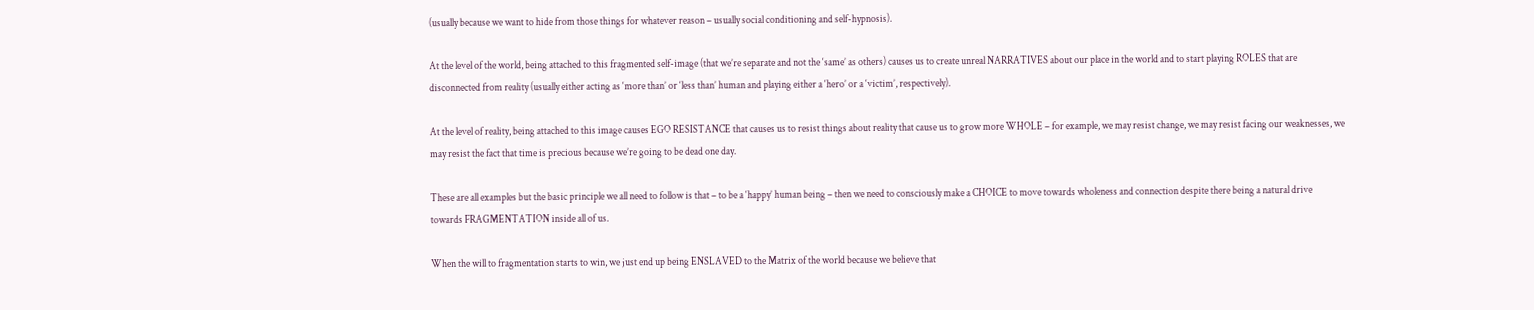(usually because we want to hide from those things for whatever reason – usually social conditioning and self-hypnosis).

At the level of the world, being attached to this fragmented self-image (that we’re separate and not the ‘same’ as others) causes us to create unreal NARRATIVES about our place in the world and to start playing ROLES that are disconnected from reality (usually either acting as ‘more than’ or ‘less than’ human and playing either a ‘hero’ or a ‘victim’, respectively).

At the level of reality, being attached to this image causes EGO RESISTANCE that causes us to resist things about reality that cause us to grow more WHOLE – for example, we may resist change, we may resist facing our weaknesses, we may resist the fact that time is precious because we’re going to be dead one day.

These are all examples but the basic principle we all need to follow is that – to be a ‘happy’ human being – then we need to consciously make a CHOICE to move towards wholeness and connection despite there being a natural drive towards FRAGMENTATION inside all of us.

When the will to fragmentation starts to win, we just end up being ENSLAVED to the Matrix of the world because we believe that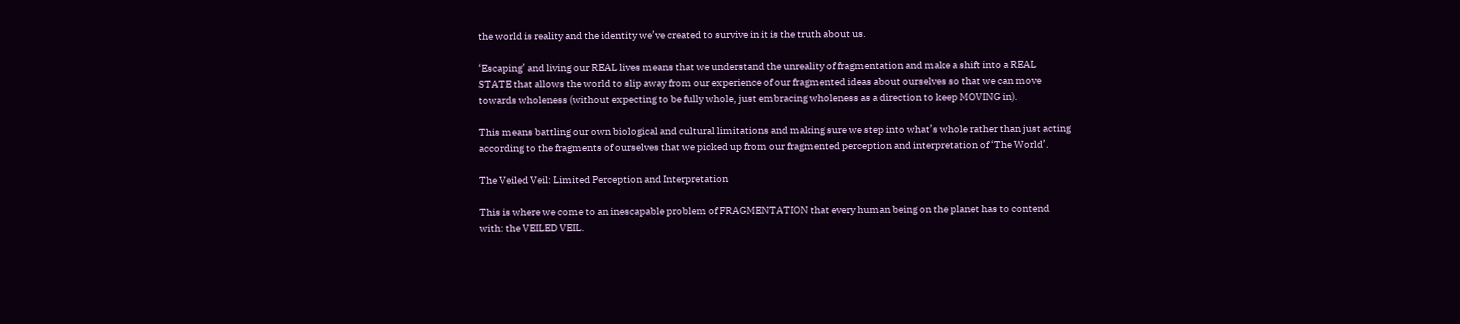the world is reality and the identity we’ve created to survive in it is the truth about us.

‘Escaping’ and living our REAL lives means that we understand the unreality of fragmentation and make a shift into a REAL STATE that allows the world to slip away from our experience of our fragmented ideas about ourselves so that we can move towards wholeness (without expecting to be fully whole, just embracing wholeness as a direction to keep MOVING in).

This means battling our own biological and cultural limitations and making sure we step into what’s whole rather than just acting according to the fragments of ourselves that we picked up from our fragmented perception and interpretation of ‘The World’.

The Veiled Veil: Limited Perception and Interpretation

This is where we come to an inescapable problem of FRAGMENTATION that every human being on the planet has to contend with: the VEILED VEIL.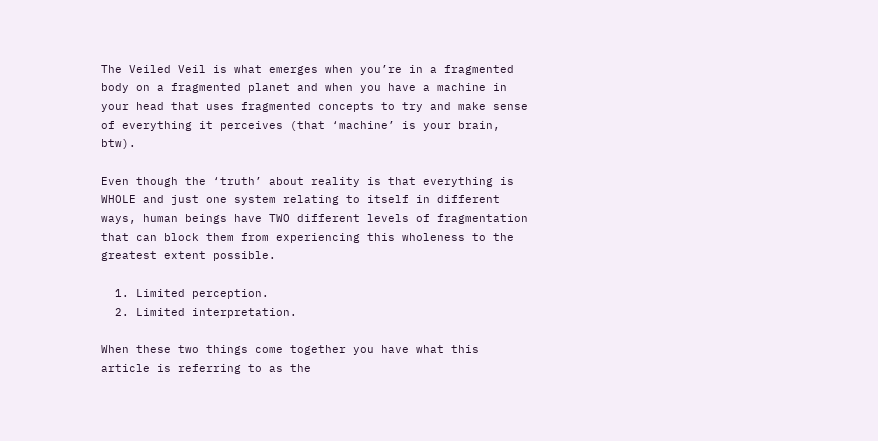The Veiled Veil is what emerges when you’re in a fragmented body on a fragmented planet and when you have a machine in your head that uses fragmented concepts to try and make sense of everything it perceives (that ‘machine’ is your brain, btw).

Even though the ‘truth’ about reality is that everything is WHOLE and just one system relating to itself in different ways, human beings have TWO different levels of fragmentation that can block them from experiencing this wholeness to the greatest extent possible.

  1. Limited perception.
  2. Limited interpretation.

When these two things come together you have what this article is referring to as the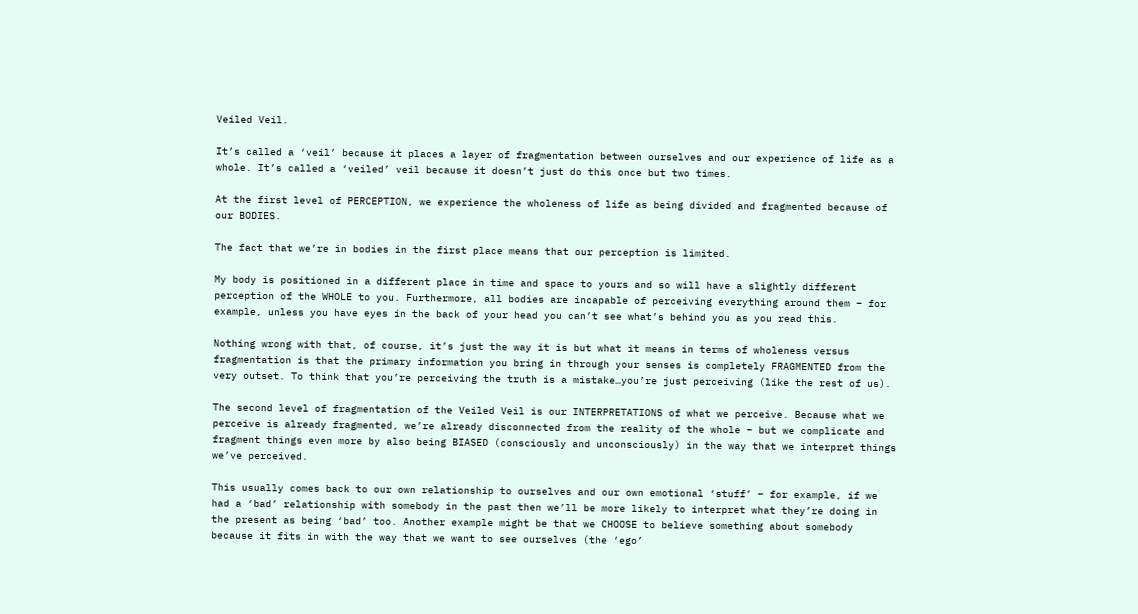Veiled Veil.

It’s called a ‘veil’ because it places a layer of fragmentation between ourselves and our experience of life as a whole. It’s called a ‘veiled’ veil because it doesn’t just do this once but two times.

At the first level of PERCEPTION, we experience the wholeness of life as being divided and fragmented because of our BODIES.

The fact that we’re in bodies in the first place means that our perception is limited.

My body is positioned in a different place in time and space to yours and so will have a slightly different perception of the WHOLE to you. Furthermore, all bodies are incapable of perceiving everything around them – for example, unless you have eyes in the back of your head you can’t see what’s behind you as you read this.

Nothing wrong with that, of course, it’s just the way it is but what it means in terms of wholeness versus fragmentation is that the primary information you bring in through your senses is completely FRAGMENTED from the very outset. To think that you’re perceiving the truth is a mistake…you’re just perceiving (like the rest of us).

The second level of fragmentation of the Veiled Veil is our INTERPRETATIONS of what we perceive. Because what we perceive is already fragmented, we’re already disconnected from the reality of the whole – but we complicate and fragment things even more by also being BIASED (consciously and unconsciously) in the way that we interpret things we’ve perceived.

This usually comes back to our own relationship to ourselves and our own emotional ‘stuff’ – for example, if we had a ‘bad’ relationship with somebody in the past then we’ll be more likely to interpret what they’re doing in the present as being ‘bad’ too. Another example might be that we CHOOSE to believe something about somebody because it fits in with the way that we want to see ourselves (the ‘ego’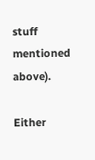stuff mentioned above).

Either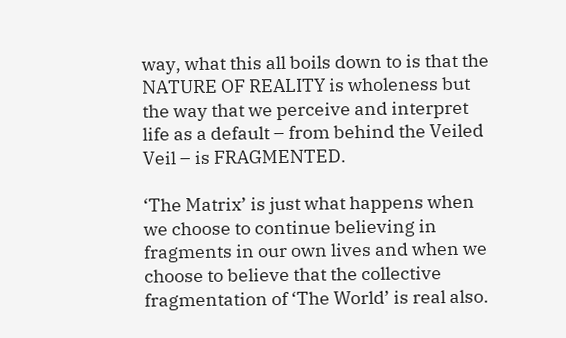way, what this all boils down to is that the NATURE OF REALITY is wholeness but the way that we perceive and interpret life as a default – from behind the Veiled Veil – is FRAGMENTED.

‘The Matrix’ is just what happens when we choose to continue believing in fragments in our own lives and when we choose to believe that the collective fragmentation of ‘The World’ is real also.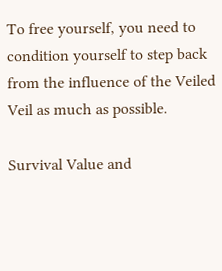To free yourself, you need to condition yourself to step back from the influence of the Veiled Veil as much as possible.

Survival Value and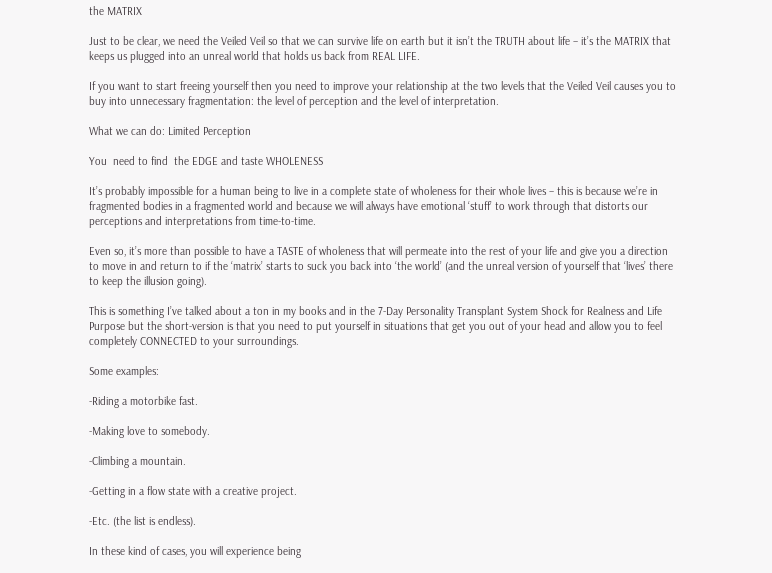the MATRIX

Just to be clear, we need the Veiled Veil so that we can survive life on earth but it isn’t the TRUTH about life – it’s the MATRIX that keeps us plugged into an unreal world that holds us back from REAL LIFE.

If you want to start freeing yourself then you need to improve your relationship at the two levels that the Veiled Veil causes you to buy into unnecessary fragmentation: the level of perception and the level of interpretation.

What we can do: Limited Perception

You  need to find  the EDGE and taste WHOLENESS

It’s probably impossible for a human being to live in a complete state of wholeness for their whole lives – this is because we’re in fragmented bodies in a fragmented world and because we will always have emotional ‘stuff’ to work through that distorts our perceptions and interpretations from time-to-time.

Even so, it’s more than possible to have a TASTE of wholeness that will permeate into the rest of your life and give you a direction to move in and return to if the ‘matrix’ starts to suck you back into ‘the world’ (and the unreal version of yourself that ‘lives’ there to keep the illusion going).

This is something I’ve talked about a ton in my books and in the 7-Day Personality Transplant System Shock for Realness and Life Purpose but the short-version is that you need to put yourself in situations that get you out of your head and allow you to feel completely CONNECTED to your surroundings.

Some examples:

-Riding a motorbike fast.

-Making love to somebody.

-Climbing a mountain.

-Getting in a flow state with a creative project.

-Etc. (the list is endless).

In these kind of cases, you will experience being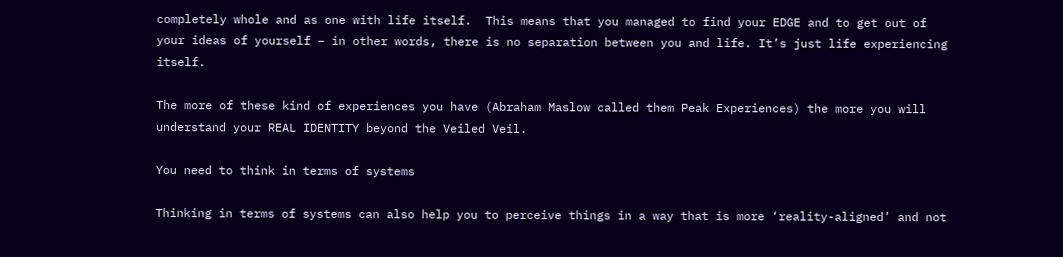completely whole and as one with life itself.  This means that you managed to find your EDGE and to get out of your ideas of yourself – in other words, there is no separation between you and life. It’s just life experiencing itself.

The more of these kind of experiences you have (Abraham Maslow called them Peak Experiences) the more you will understand your REAL IDENTITY beyond the Veiled Veil.

You need to think in terms of systems

Thinking in terms of systems can also help you to perceive things in a way that is more ‘reality-aligned’ and not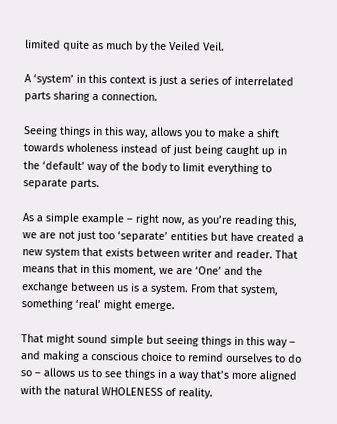limited quite as much by the Veiled Veil.

A ‘system’ in this context is just a series of interrelated parts sharing a connection.

Seeing things in this way, allows you to make a shift towards wholeness instead of just being caught up in the ‘default’ way of the body to limit everything to separate parts.

As a simple example – right now, as you’re reading this, we are not just too ‘separate’ entities but have created a new system that exists between writer and reader. That means that in this moment, we are ‘One’ and the exchange between us is a system. From that system, something ‘real’ might emerge.

That might sound simple but seeing things in this way – and making a conscious choice to remind ourselves to do so – allows us to see things in a way that’s more aligned with the natural WHOLENESS of reality.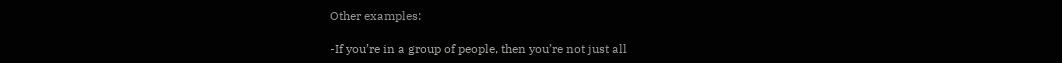Other examples:

-If you’re in a group of people, then you’re not just all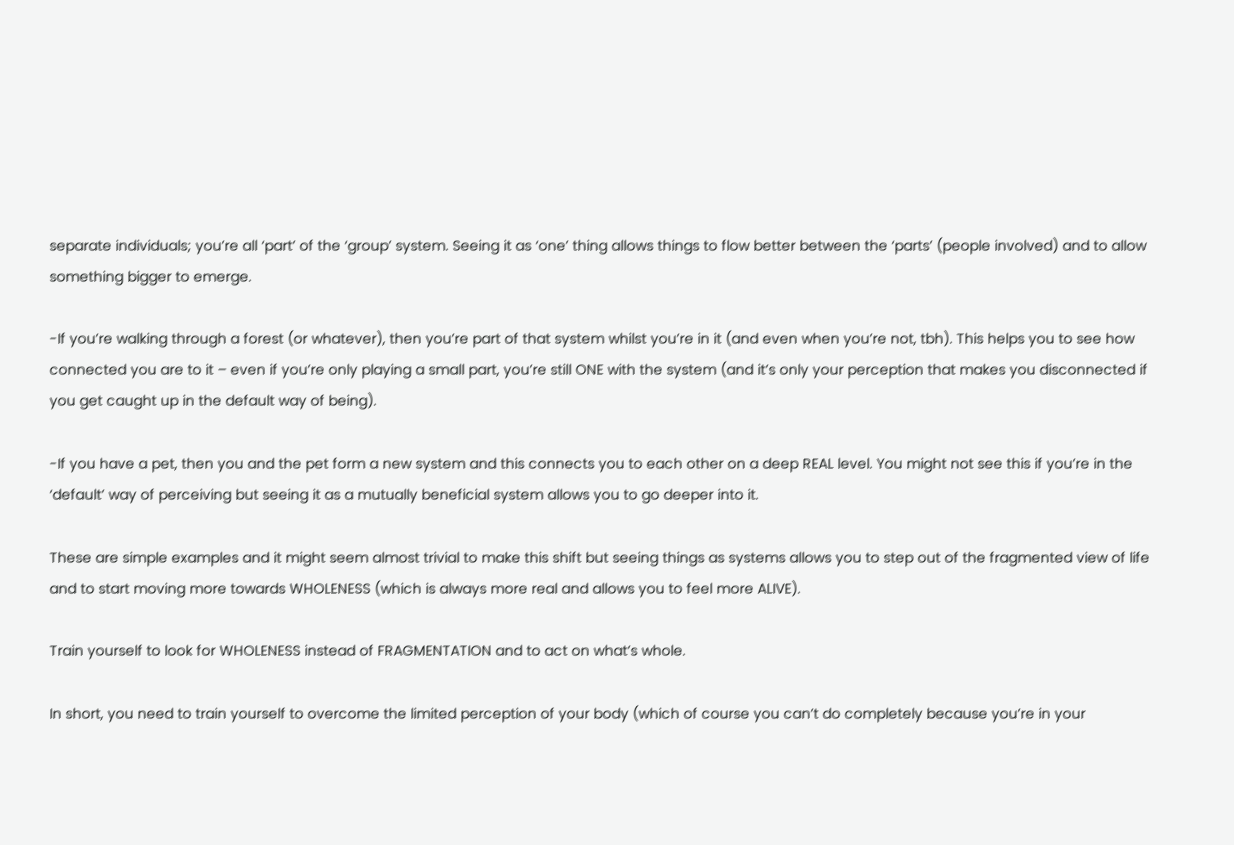separate individuals; you’re all ‘part’ of the ‘group’ system. Seeing it as ‘one’ thing allows things to flow better between the ‘parts’ (people involved) and to allow something bigger to emerge.

-If you’re walking through a forest (or whatever), then you’re part of that system whilst you’re in it (and even when you’re not, tbh). This helps you to see how connected you are to it – even if you’re only playing a small part, you’re still ONE with the system (and it’s only your perception that makes you disconnected if you get caught up in the default way of being).

-If you have a pet, then you and the pet form a new system and this connects you to each other on a deep REAL level. You might not see this if you’re in the ‘default’ way of perceiving but seeing it as a mutually beneficial system allows you to go deeper into it.

These are simple examples and it might seem almost trivial to make this shift but seeing things as systems allows you to step out of the fragmented view of life and to start moving more towards WHOLENESS (which is always more real and allows you to feel more ALIVE).

Train yourself to look for WHOLENESS instead of FRAGMENTATION and to act on what’s whole.

In short, you need to train yourself to overcome the limited perception of your body (which of course you can’t do completely because you’re in your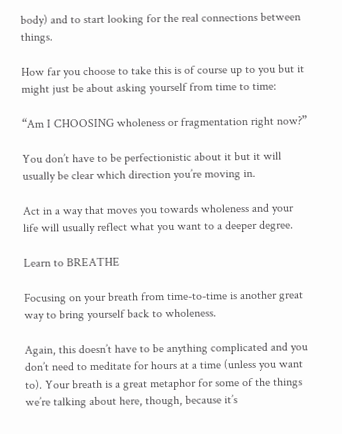body) and to start looking for the real connections between things.

How far you choose to take this is of course up to you but it might just be about asking yourself from time to time:

“Am I CHOOSING wholeness or fragmentation right now?”

You don’t have to be perfectionistic about it but it will usually be clear which direction you’re moving in.

Act in a way that moves you towards wholeness and your life will usually reflect what you want to a deeper degree.

Learn to BREATHE

Focusing on your breath from time-to-time is another great way to bring yourself back to wholeness.

Again, this doesn’t have to be anything complicated and you don’t need to meditate for hours at a time (unless you want to). Your breath is a great metaphor for some of the things we’re talking about here, though, because it’s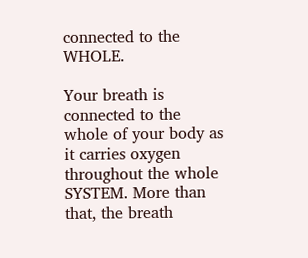connected to the WHOLE.

Your breath is connected to the whole of your body as it carries oxygen throughout the whole SYSTEM. More than that, the breath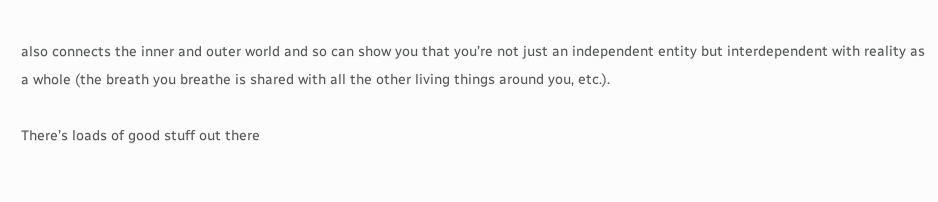also connects the inner and outer world and so can show you that you’re not just an independent entity but interdependent with reality as a whole (the breath you breathe is shared with all the other living things around you, etc.).

There’s loads of good stuff out there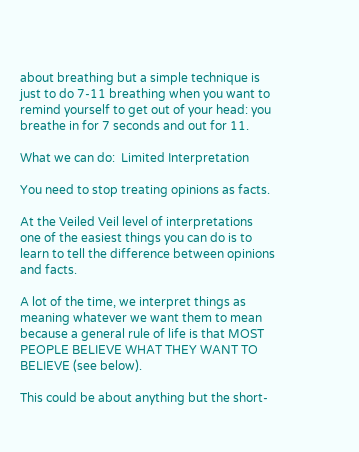about breathing but a simple technique is just to do 7-11 breathing when you want to remind yourself to get out of your head: you breathe in for 7 seconds and out for 11.

What we can do:  Limited Interpretation

You need to stop treating opinions as facts.

At the Veiled Veil level of interpretations one of the easiest things you can do is to learn to tell the difference between opinions and facts.

A lot of the time, we interpret things as meaning whatever we want them to mean because a general rule of life is that MOST PEOPLE BELIEVE WHAT THEY WANT TO BELIEVE (see below).

This could be about anything but the short-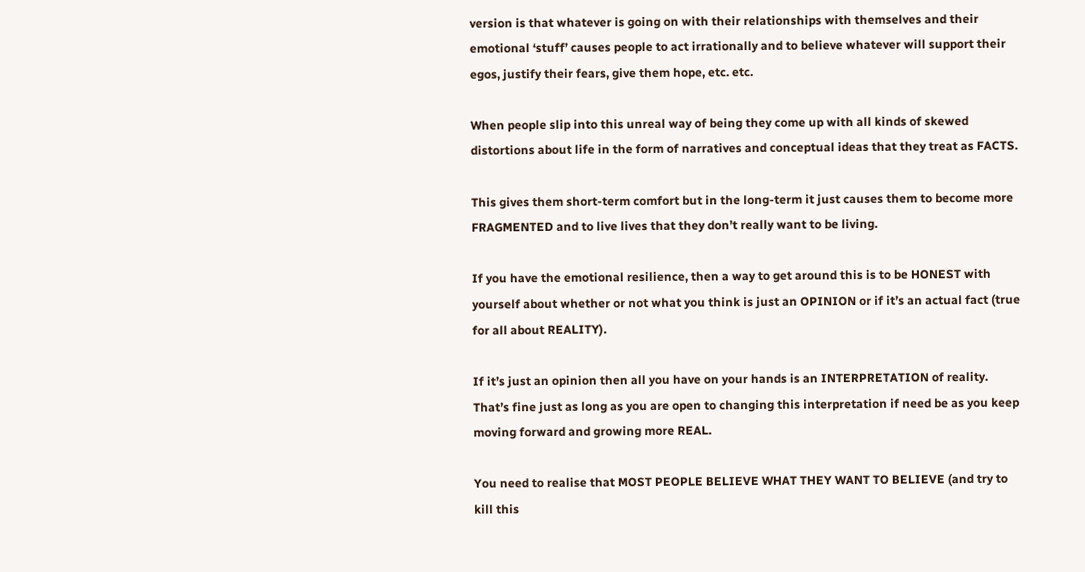version is that whatever is going on with their relationships with themselves and their emotional ‘stuff’ causes people to act irrationally and to believe whatever will support their egos, justify their fears, give them hope, etc. etc.

When people slip into this unreal way of being they come up with all kinds of skewed distortions about life in the form of narratives and conceptual ideas that they treat as FACTS.

This gives them short-term comfort but in the long-term it just causes them to become more FRAGMENTED and to live lives that they don’t really want to be living.

If you have the emotional resilience, then a way to get around this is to be HONEST with yourself about whether or not what you think is just an OPINION or if it’s an actual fact (true for all about REALITY).

If it’s just an opinion then all you have on your hands is an INTERPRETATION of reality. That’s fine just as long as you are open to changing this interpretation if need be as you keep moving forward and growing more REAL.

You need to realise that MOST PEOPLE BELIEVE WHAT THEY WANT TO BELIEVE (and try to kill this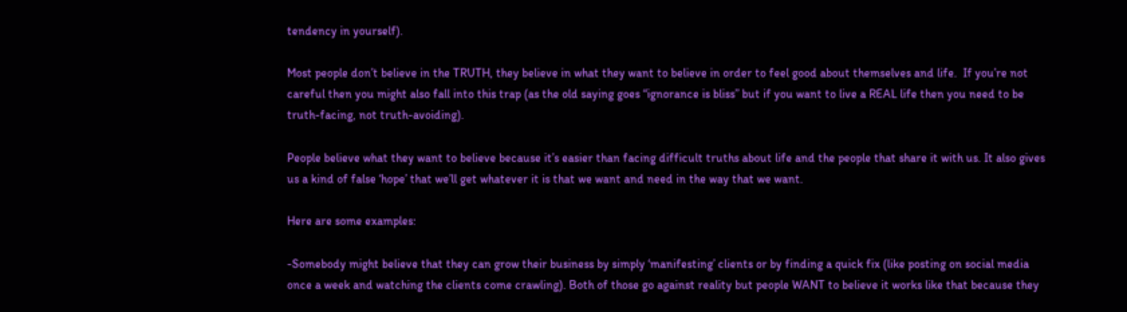tendency in yourself).

Most people don’t believe in the TRUTH, they believe in what they want to believe in order to feel good about themselves and life.  If you’re not careful then you might also fall into this trap (as the old saying goes “ignorance is bliss” but if you want to live a REAL life then you need to be truth-facing, not truth-avoiding).

People believe what they want to believe because it’s easier than facing difficult truths about life and the people that share it with us. It also gives us a kind of false ‘hope’ that we’ll get whatever it is that we want and need in the way that we want.

Here are some examples:

-Somebody might believe that they can grow their business by simply ‘manifesting’ clients or by finding a quick fix (like posting on social media once a week and watching the clients come crawling). Both of those go against reality but people WANT to believe it works like that because they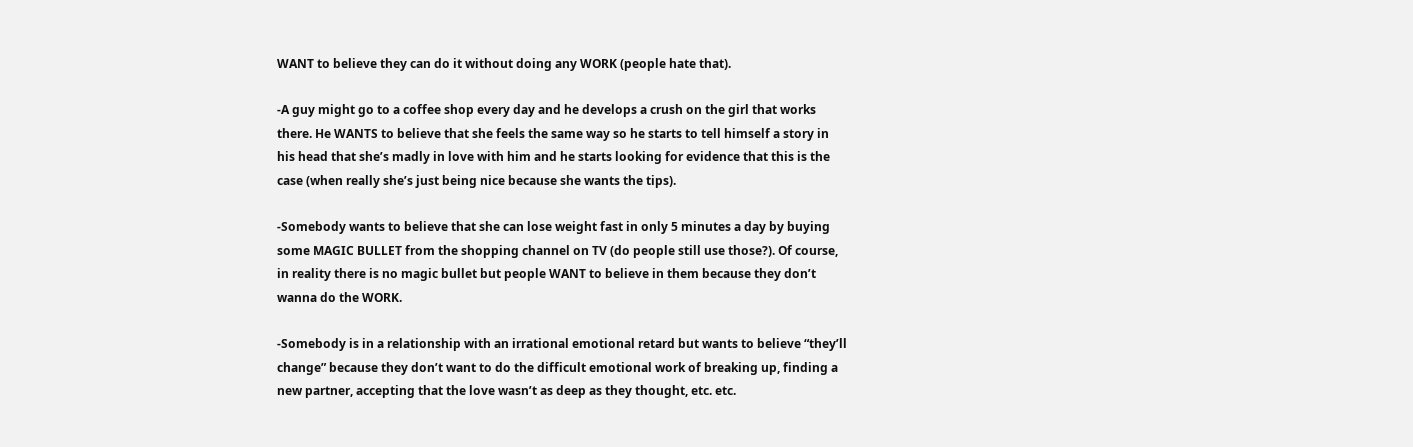WANT to believe they can do it without doing any WORK (people hate that).

-A guy might go to a coffee shop every day and he develops a crush on the girl that works there. He WANTS to believe that she feels the same way so he starts to tell himself a story in his head that she’s madly in love with him and he starts looking for evidence that this is the case (when really she’s just being nice because she wants the tips).

-Somebody wants to believe that she can lose weight fast in only 5 minutes a day by buying some MAGIC BULLET from the shopping channel on TV (do people still use those?). Of course, in reality there is no magic bullet but people WANT to believe in them because they don’t wanna do the WORK.

-Somebody is in a relationship with an irrational emotional retard but wants to believe “they’ll change” because they don’t want to do the difficult emotional work of breaking up, finding a new partner, accepting that the love wasn’t as deep as they thought, etc. etc.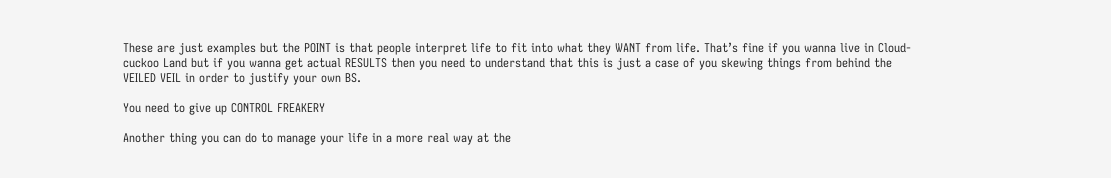These are just examples but the POINT is that people interpret life to fit into what they WANT from life. That’s fine if you wanna live in Cloud-cuckoo Land but if you wanna get actual RESULTS then you need to understand that this is just a case of you skewing things from behind the VEILED VEIL in order to justify your own BS.

You need to give up CONTROL FREAKERY

Another thing you can do to manage your life in a more real way at the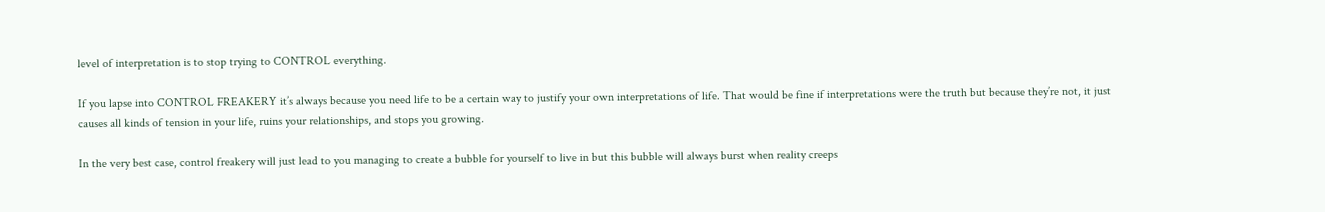level of interpretation is to stop trying to CONTROL everything.

If you lapse into CONTROL FREAKERY it’s always because you need life to be a certain way to justify your own interpretations of life. That would be fine if interpretations were the truth but because they’re not, it just causes all kinds of tension in your life, ruins your relationships, and stops you growing.

In the very best case, control freakery will just lead to you managing to create a bubble for yourself to live in but this bubble will always burst when reality creeps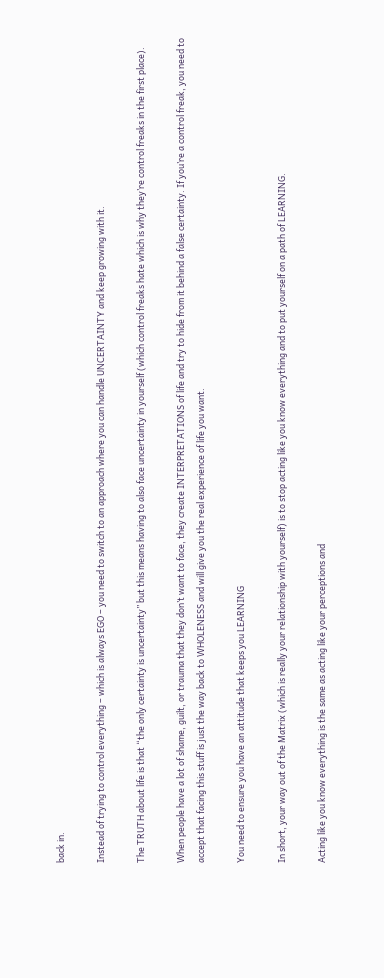back in.

Instead of trying to control everything – which is always EGO – you need to switch to an approach where you can handle UNCERTAINTY and keep growing with it.

The TRUTH about life is that “the only certainty is uncertainty” but this means having to also face uncertainty in yourself (which control freaks hate which is why they’re control freaks in the first place).

When people have a lot of shame, guilt, or trauma that they don’t want to face, they create INTERPRETATIONS of life and try to hide from it behind a false certainty. If you’re a control freak, you need to accept that facing this stuff is just the way back to WHOLENESS and will give you the real experience of life you want.

You need to ensure you have an attitude that keeps you LEARNING

In short, your way out of the Matrix (which is really your relationship with yourself) is to stop acting like you know everything and to put yourself on a path of LEARNING.

Acting like you know everything is the same as acting like your perceptions and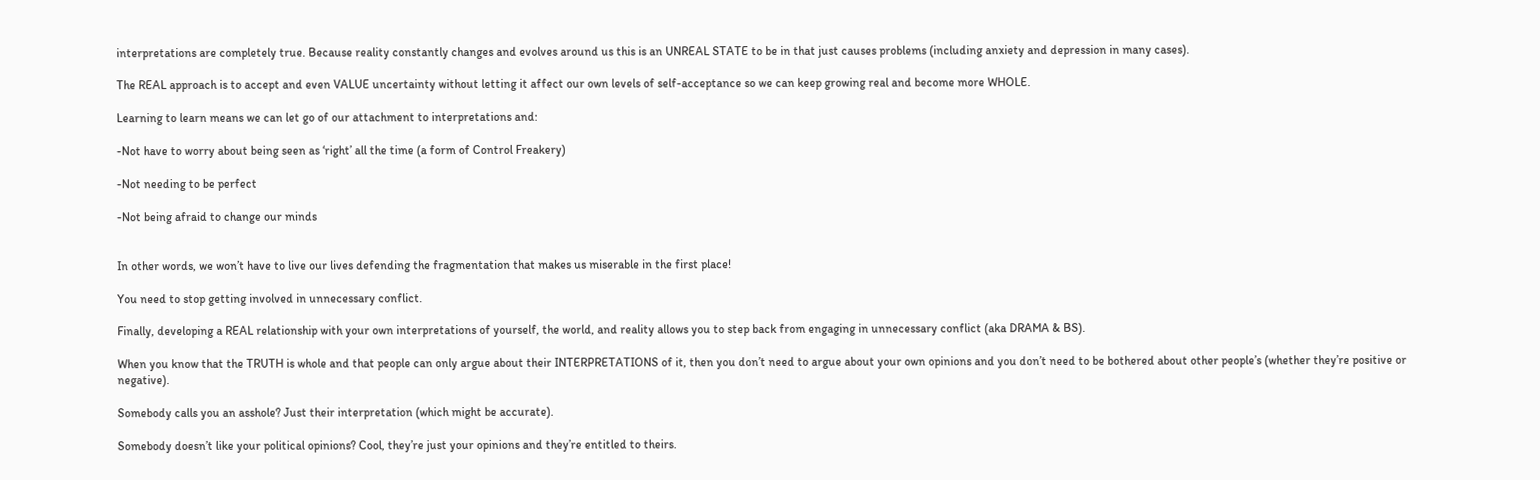interpretations are completely true. Because reality constantly changes and evolves around us this is an UNREAL STATE to be in that just causes problems (including anxiety and depression in many cases).

The REAL approach is to accept and even VALUE uncertainty without letting it affect our own levels of self-acceptance so we can keep growing real and become more WHOLE.

Learning to learn means we can let go of our attachment to interpretations and:

-Not have to worry about being seen as ‘right’ all the time (a form of Control Freakery)

-Not needing to be perfect

-Not being afraid to change our minds


In other words, we won’t have to live our lives defending the fragmentation that makes us miserable in the first place!

You need to stop getting involved in unnecessary conflict.

Finally, developing a REAL relationship with your own interpretations of yourself, the world, and reality allows you to step back from engaging in unnecessary conflict (aka DRAMA & BS).

When you know that the TRUTH is whole and that people can only argue about their INTERPRETATIONS of it, then you don’t need to argue about your own opinions and you don’t need to be bothered about other people’s (whether they’re positive or negative).

Somebody calls you an asshole? Just their interpretation (which might be accurate).

Somebody doesn’t like your political opinions? Cool, they’re just your opinions and they’re entitled to theirs.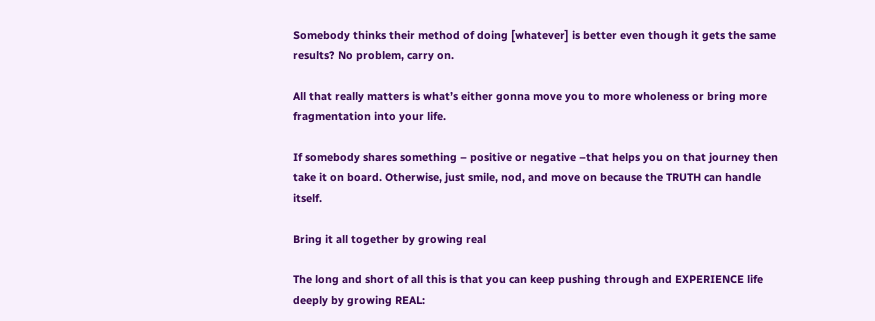Somebody thinks their method of doing [whatever] is better even though it gets the same results? No problem, carry on.

All that really matters is what’s either gonna move you to more wholeness or bring more fragmentation into your life.

If somebody shares something – positive or negative –that helps you on that journey then take it on board. Otherwise, just smile, nod, and move on because the TRUTH can handle itself.

Bring it all together by growing real

The long and short of all this is that you can keep pushing through and EXPERIENCE life deeply by growing REAL: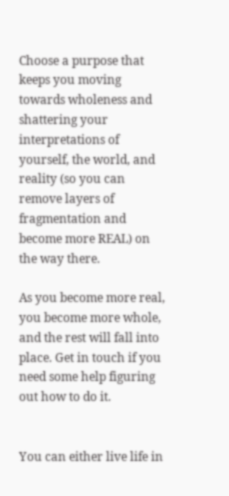Choose a purpose that keeps you moving towards wholeness and shattering your interpretations of yourself, the world, and reality (so you can remove layers of fragmentation and become more REAL) on the way there.

As you become more real, you become more whole, and the rest will fall into place. Get in touch if you need some help figuring out how to do it.


You can either live life in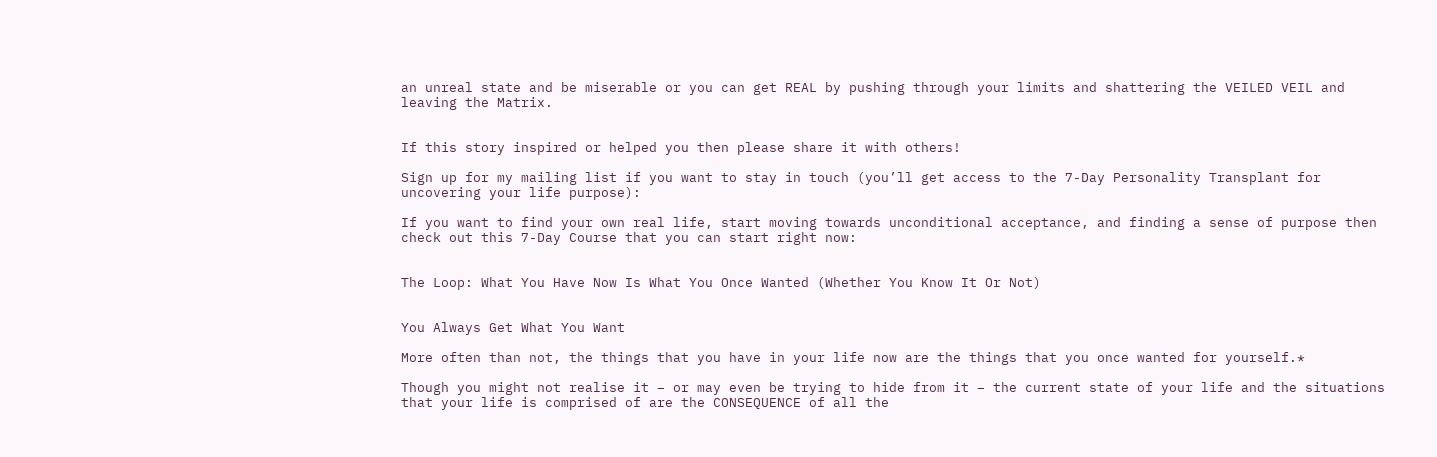an unreal state and be miserable or you can get REAL by pushing through your limits and shattering the VEILED VEIL and leaving the Matrix.


If this story inspired or helped you then please share it with others!

Sign up for my mailing list if you want to stay in touch (you’ll get access to the 7-Day Personality Transplant for uncovering your life purpose):

If you want to find your own real life, start moving towards unconditional acceptance, and finding a sense of purpose then check out this 7-Day Course that you can start right now:


The Loop: What You Have Now Is What You Once Wanted (Whether You Know It Or Not)


You Always Get What You Want

More often than not, the things that you have in your life now are the things that you once wanted for yourself.*

Though you might not realise it – or may even be trying to hide from it – the current state of your life and the situations that your life is comprised of are the CONSEQUENCE of all the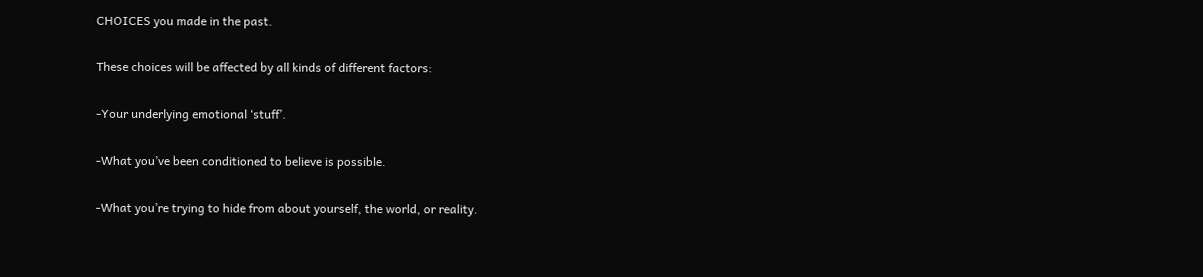CHOICES you made in the past.

These choices will be affected by all kinds of different factors:

-Your underlying emotional ‘stuff’.

-What you’ve been conditioned to believe is possible.

-What you’re trying to hide from about yourself, the world, or reality.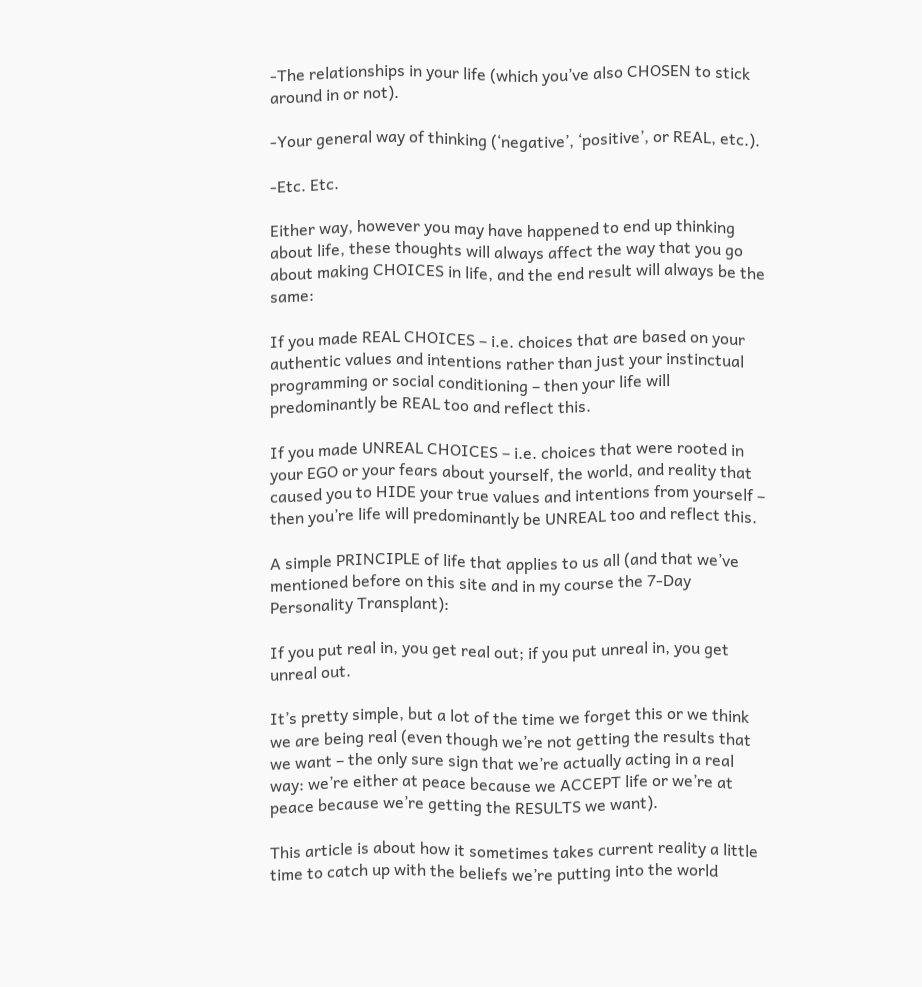-The relationships in your life (which you’ve also CHOSEN to stick around in or not).

-Your general way of thinking (‘negative’, ‘positive’, or REAL, etc.).

-Etc. Etc.

Either way, however you may have happened to end up thinking about life, these thoughts will always affect the way that you go about making CHOICES in life, and the end result will always be the same:

If you made REAL CHOICES – i.e. choices that are based on your authentic values and intentions rather than just your instinctual programming or social conditioning – then your life will predominantly be REAL too and reflect this.

If you made UNREAL CHOICES – i.e. choices that were rooted in your EGO or your fears about yourself, the world, and reality that caused you to HIDE your true values and intentions from yourself – then you’re life will predominantly be UNREAL too and reflect this.

A simple PRINCIPLE of life that applies to us all (and that we’ve mentioned before on this site and in my course the 7-Day Personality Transplant):

If you put real in, you get real out; if you put unreal in, you get unreal out.

It’s pretty simple, but a lot of the time we forget this or we think we are being real (even though we’re not getting the results that we want – the only sure sign that we’re actually acting in a real way: we’re either at peace because we ACCEPT life or we’re at peace because we’re getting the RESULTS we want).

This article is about how it sometimes takes current reality a little time to catch up with the beliefs we’re putting into the world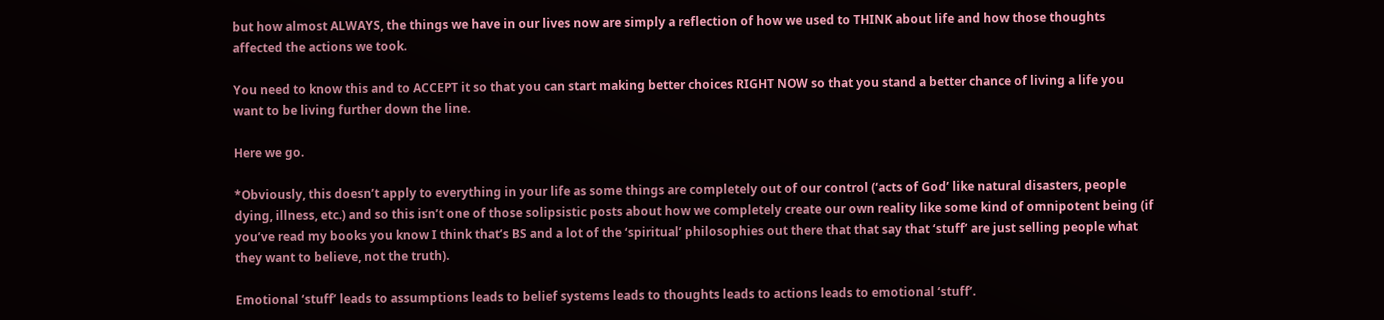but how almost ALWAYS, the things we have in our lives now are simply a reflection of how we used to THINK about life and how those thoughts affected the actions we took.

You need to know this and to ACCEPT it so that you can start making better choices RIGHT NOW so that you stand a better chance of living a life you want to be living further down the line.

Here we go.

*Obviously, this doesn’t apply to everything in your life as some things are completely out of our control (‘acts of God’ like natural disasters, people dying, illness, etc.) and so this isn’t one of those solipsistic posts about how we completely create our own reality like some kind of omnipotent being (if you’ve read my books you know I think that’s BS and a lot of the ‘spiritual’ philosophies out there that that say that ‘stuff’ are just selling people what they want to believe, not the truth).

Emotional ‘stuff’ leads to assumptions leads to belief systems leads to thoughts leads to actions leads to emotional ‘stuff’.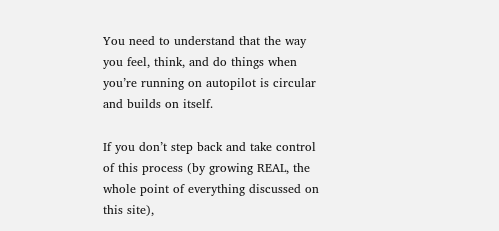You need to understand that the way you feel, think, and do things when you’re running on autopilot is circular and builds on itself.

If you don’t step back and take control of this process (by growing REAL, the whole point of everything discussed on this site),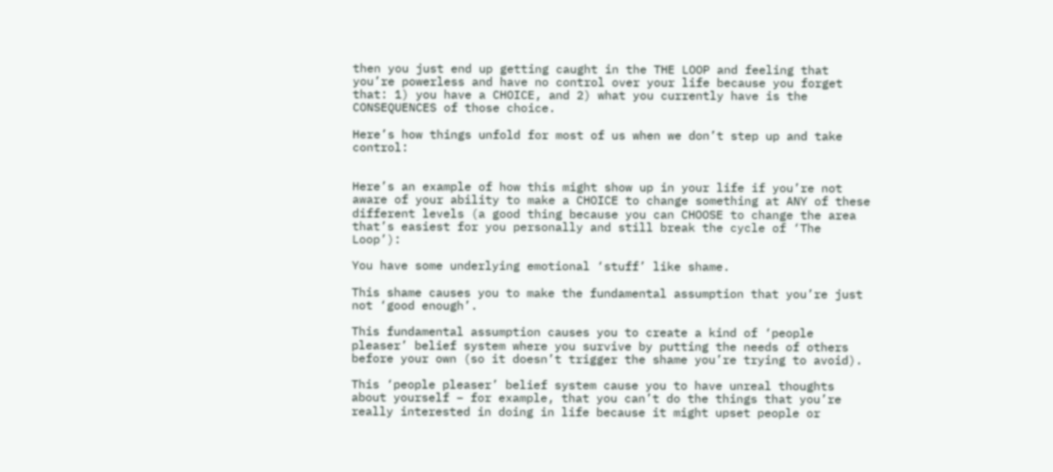then you just end up getting caught in the THE LOOP and feeling that you’re powerless and have no control over your life because you forget that: 1) you have a CHOICE, and 2) what you currently have is the CONSEQUENCES of those choice.

Here’s how things unfold for most of us when we don’t step up and take control:


Here’s an example of how this might show up in your life if you’re not aware of your ability to make a CHOICE to change something at ANY of these different levels (a good thing because you can CHOOSE to change the area that’s easiest for you personally and still break the cycle of ‘The Loop’):

You have some underlying emotional ‘stuff’ like shame.

This shame causes you to make the fundamental assumption that you’re just not ‘good enough’.

This fundamental assumption causes you to create a kind of ‘people pleaser’ belief system where you survive by putting the needs of others before your own (so it doesn’t trigger the shame you’re trying to avoid).

This ‘people pleaser’ belief system cause you to have unreal thoughts about yourself – for example, that you can’t do the things that you’re really interested in doing in life because it might upset people or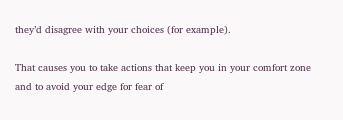they’d disagree with your choices (for example).

That causes you to take actions that keep you in your comfort zone and to avoid your edge for fear of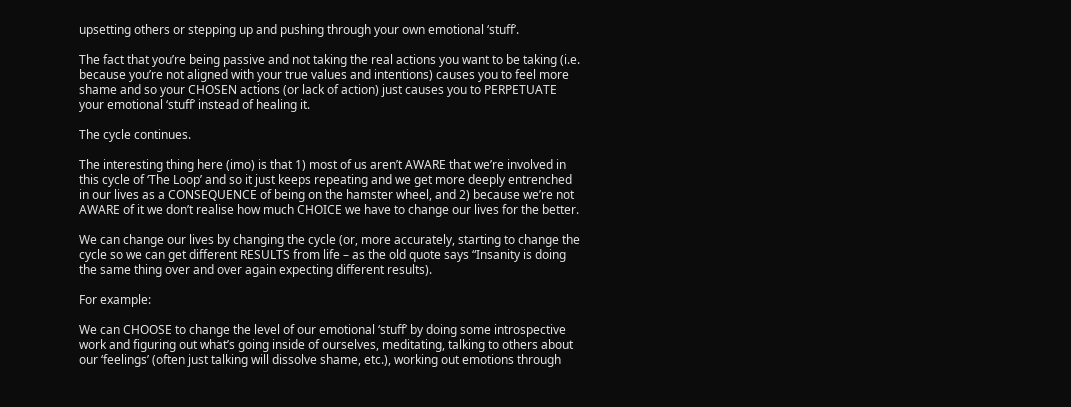upsetting others or stepping up and pushing through your own emotional ‘stuff’.

The fact that you’re being passive and not taking the real actions you want to be taking (i.e. because you’re not aligned with your true values and intentions) causes you to feel more shame and so your CHOSEN actions (or lack of action) just causes you to PERPETUATE your emotional ‘stuff’ instead of healing it.

The cycle continues.

The interesting thing here (imo) is that 1) most of us aren’t AWARE that we’re involved in this cycle of ‘The Loop’ and so it just keeps repeating and we get more deeply entrenched in our lives as a CONSEQUENCE of being on the hamster wheel, and 2) because we’re not AWARE of it we don’t realise how much CHOICE we have to change our lives for the better.

We can change our lives by changing the cycle (or, more accurately, starting to change the cycle so we can get different RESULTS from life – as the old quote says “Insanity is doing the same thing over and over again expecting different results).

For example:

We can CHOOSE to change the level of our emotional ‘stuff’ by doing some introspective work and figuring out what’s going inside of ourselves, meditating, talking to others about our ‘feelings’ (often just talking will dissolve shame, etc.), working out emotions through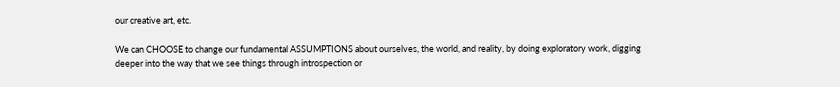our creative art, etc.

We can CHOOSE to change our fundamental ASSUMPTIONS about ourselves, the world, and reality, by doing exploratory work, digging deeper into the way that we see things through introspection or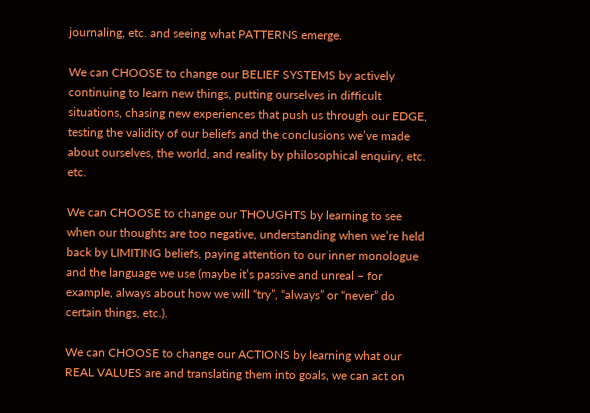journaling, etc. and seeing what PATTERNS emerge.

We can CHOOSE to change our BELIEF SYSTEMS by actively continuing to learn new things, putting ourselves in difficult situations, chasing new experiences that push us through our EDGE, testing the validity of our beliefs and the conclusions we’ve made about ourselves, the world, and reality by philosophical enquiry, etc. etc.

We can CHOOSE to change our THOUGHTS by learning to see when our thoughts are too negative, understanding when we’re held back by LIMITING beliefs, paying attention to our inner monologue and the language we use (maybe it’s passive and unreal – for example, always about how we will “try”, “always” or “never” do certain things, etc.).

We can CHOOSE to change our ACTIONS by learning what our REAL VALUES are and translating them into goals, we can act on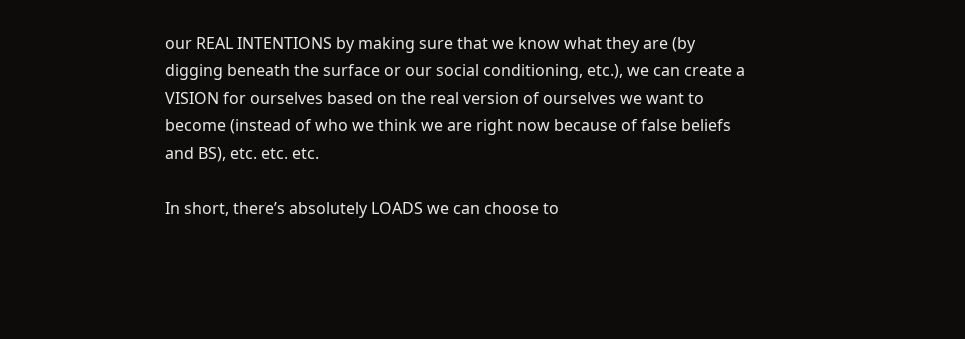our REAL INTENTIONS by making sure that we know what they are (by digging beneath the surface or our social conditioning, etc.), we can create a VISION for ourselves based on the real version of ourselves we want to become (instead of who we think we are right now because of false beliefs and BS), etc. etc. etc.

In short, there’s absolutely LOADS we can choose to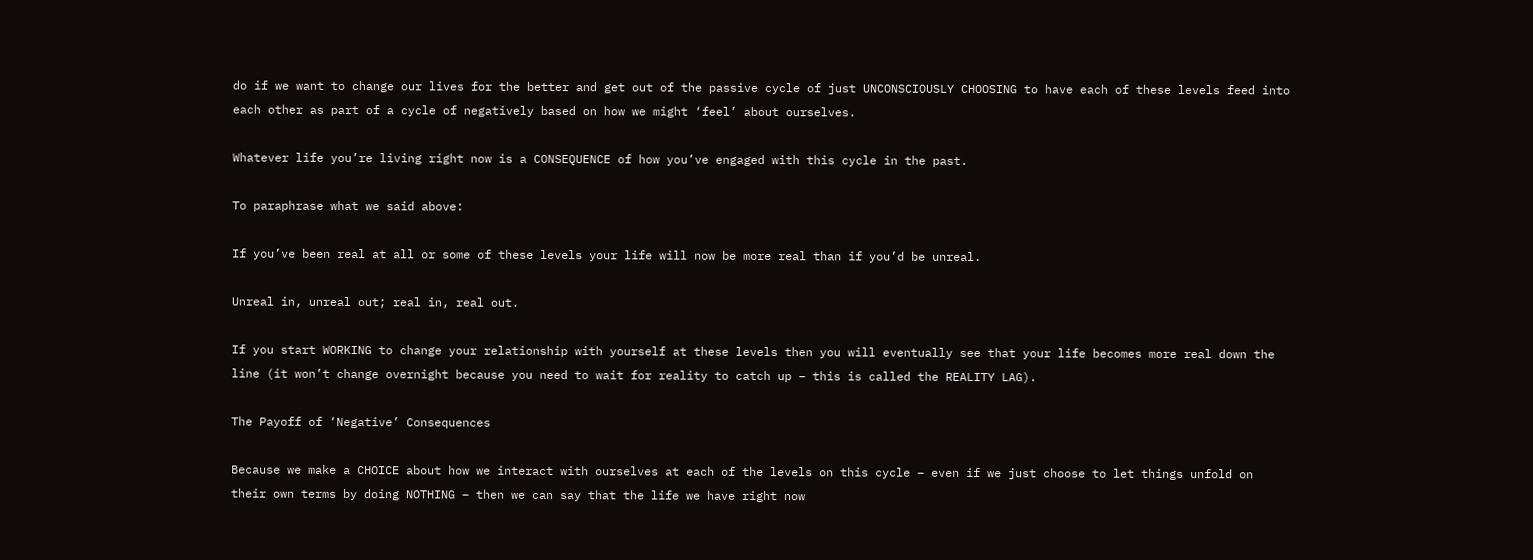do if we want to change our lives for the better and get out of the passive cycle of just UNCONSCIOUSLY CHOOSING to have each of these levels feed into each other as part of a cycle of negatively based on how we might ‘feel’ about ourselves.

Whatever life you’re living right now is a CONSEQUENCE of how you’ve engaged with this cycle in the past.

To paraphrase what we said above:

If you’ve been real at all or some of these levels your life will now be more real than if you’d be unreal.

Unreal in, unreal out; real in, real out.

If you start WORKING to change your relationship with yourself at these levels then you will eventually see that your life becomes more real down the line (it won’t change overnight because you need to wait for reality to catch up – this is called the REALITY LAG).

The Payoff of ‘Negative’ Consequences

Because we make a CHOICE about how we interact with ourselves at each of the levels on this cycle – even if we just choose to let things unfold on their own terms by doing NOTHING – then we can say that the life we have right now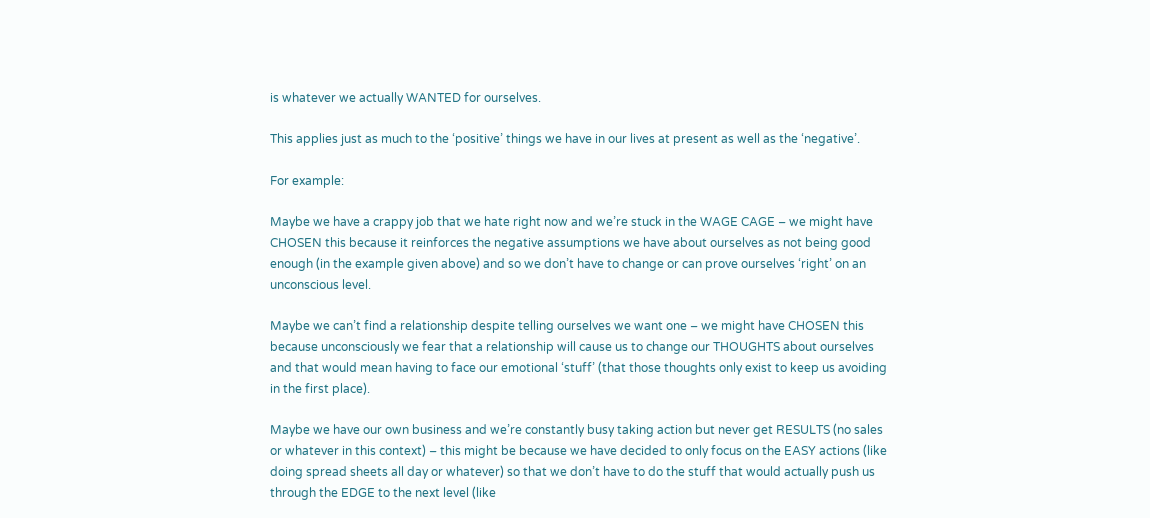is whatever we actually WANTED for ourselves.

This applies just as much to the ‘positive’ things we have in our lives at present as well as the ‘negative’.

For example:

Maybe we have a crappy job that we hate right now and we’re stuck in the WAGE CAGE – we might have CHOSEN this because it reinforces the negative assumptions we have about ourselves as not being good enough (in the example given above) and so we don’t have to change or can prove ourselves ‘right’ on an unconscious level.

Maybe we can’t find a relationship despite telling ourselves we want one – we might have CHOSEN this because unconsciously we fear that a relationship will cause us to change our THOUGHTS about ourselves and that would mean having to face our emotional ‘stuff’ (that those thoughts only exist to keep us avoiding in the first place).

Maybe we have our own business and we’re constantly busy taking action but never get RESULTS (no sales or whatever in this context) – this might be because we have decided to only focus on the EASY actions (like doing spread sheets all day or whatever) so that we don’t have to do the stuff that would actually push us through the EDGE to the next level (like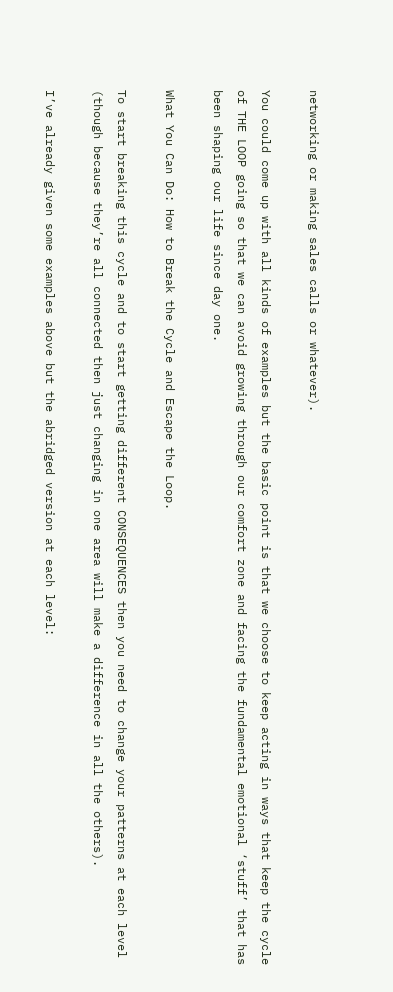networking or making sales calls or whatever).

You could come up with all kinds of examples but the basic point is that we choose to keep acting in ways that keep the cycle of THE LOOP going so that we can avoid growing through our comfort zone and facing the fundamental emotional ‘stuff’ that has been shaping our life since day one.

What You Can Do: How to Break the Cycle and Escape the Loop.

To start breaking this cycle and to start getting different CONSEQUENCES then you need to change your patterns at each level (though because they’re all connected then just changing in one area will make a difference in all the others).

I’ve already given some examples above but the abridged version at each level: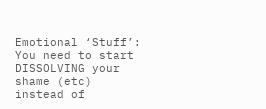Emotional ‘Stuff’: You need to start DISSOLVING your shame (etc) instead of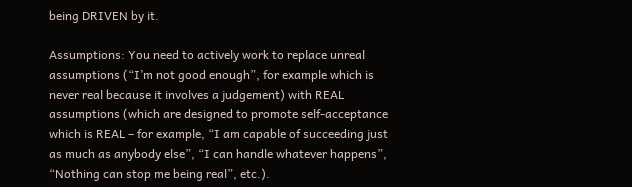being DRIVEN by it.

Assumptions: You need to actively work to replace unreal assumptions (“I’m not good enough”, for example which is never real because it involves a judgement) with REAL assumptions (which are designed to promote self-acceptance which is REAL – for example, “I am capable of succeeding just as much as anybody else”, “I can handle whatever happens”, “Nothing can stop me being real”, etc.).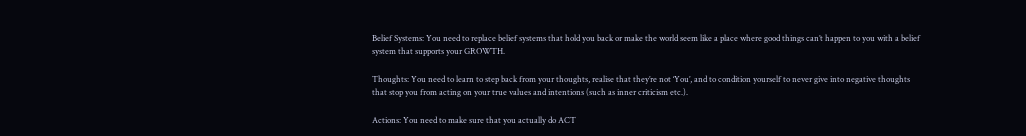Belief Systems: You need to replace belief systems that hold you back or make the world seem like a place where good things can’t happen to you with a belief system that supports your GROWTH.

Thoughts: You need to learn to step back from your thoughts, realise that they’re not ‘You’, and to condition yourself to never give into negative thoughts that stop you from acting on your true values and intentions (such as inner criticism etc.).

Actions: You need to make sure that you actually do ACT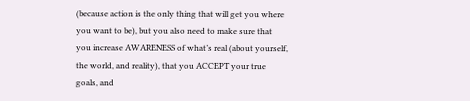(because action is the only thing that will get you where you want to be), but you also need to make sure that you increase AWARENESS of what’s real (about yourself, the world, and reality), that you ACCEPT your true goals, and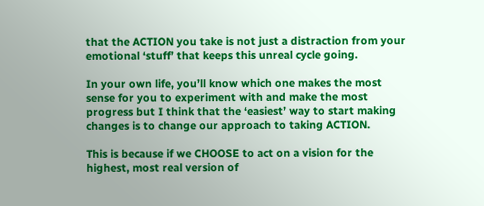that the ACTION you take is not just a distraction from your emotional ‘stuff’ that keeps this unreal cycle going.

In your own life, you’ll know which one makes the most sense for you to experiment with and make the most progress but I think that the ‘easiest’ way to start making changes is to change our approach to taking ACTION.

This is because if we CHOOSE to act on a vision for the highest, most real version of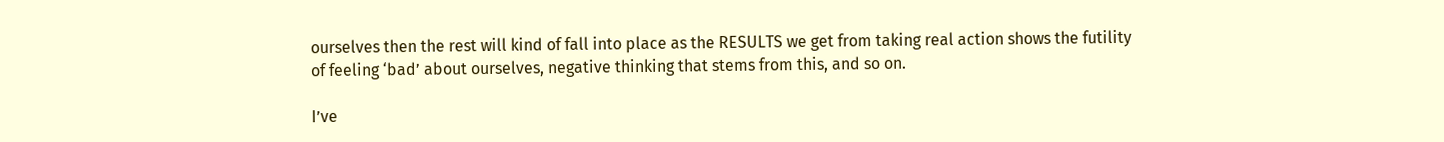ourselves then the rest will kind of fall into place as the RESULTS we get from taking real action shows the futility of feeling ‘bad’ about ourselves, negative thinking that stems from this, and so on.

I’ve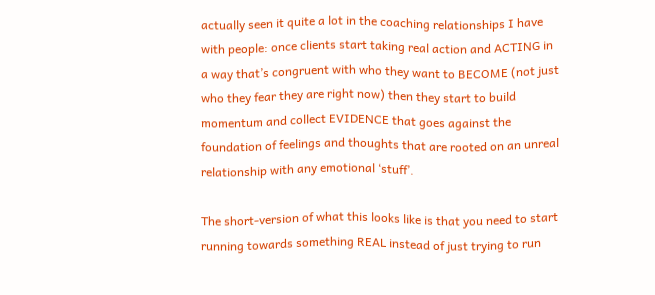actually seen it quite a lot in the coaching relationships I have with people: once clients start taking real action and ACTING in a way that’s congruent with who they want to BECOME (not just who they fear they are right now) then they start to build momentum and collect EVIDENCE that goes against the foundation of feelings and thoughts that are rooted on an unreal relationship with any emotional ‘stuff’.

The short-version of what this looks like is that you need to start running towards something REAL instead of just trying to run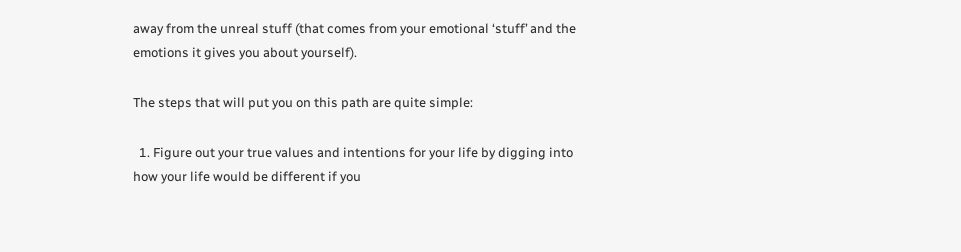away from the unreal stuff (that comes from your emotional ‘stuff’ and the emotions it gives you about yourself).

The steps that will put you on this path are quite simple:

  1. Figure out your true values and intentions for your life by digging into how your life would be different if you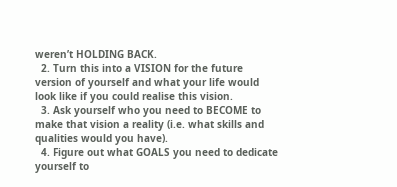weren’t HOLDING BACK.
  2. Turn this into a VISION for the future version of yourself and what your life would look like if you could realise this vision.
  3. Ask yourself who you need to BECOME to make that vision a reality (i.e. what skills and qualities would you have).
  4. Figure out what GOALS you need to dedicate yourself to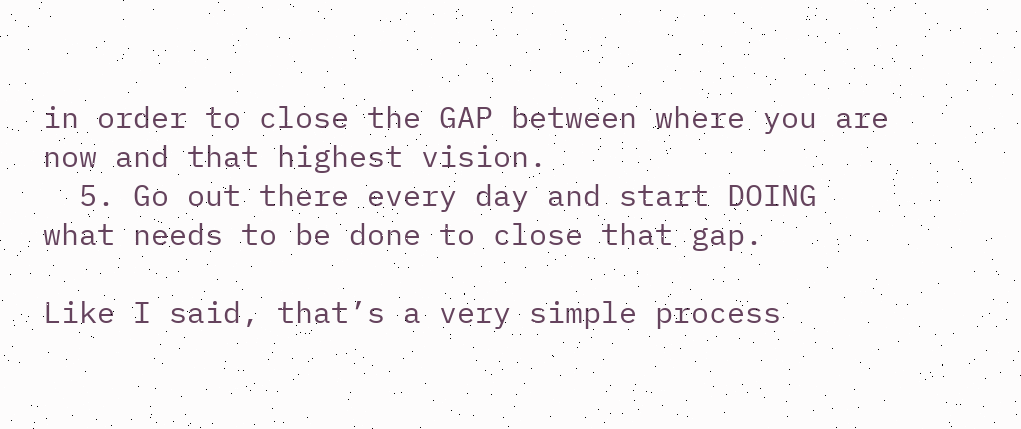in order to close the GAP between where you are now and that highest vision.
  5. Go out there every day and start DOING what needs to be done to close that gap.

Like I said, that’s a very simple process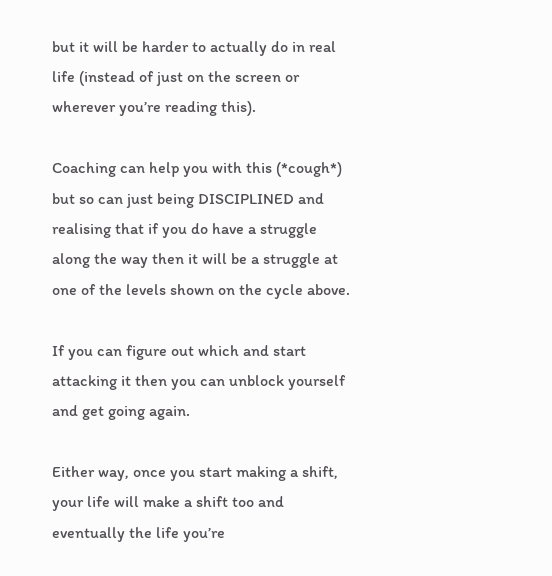but it will be harder to actually do in real life (instead of just on the screen or wherever you’re reading this).

Coaching can help you with this (*cough*) but so can just being DISCIPLINED and realising that if you do have a struggle along the way then it will be a struggle at one of the levels shown on the cycle above.

If you can figure out which and start attacking it then you can unblock yourself and get going again.

Either way, once you start making a shift, your life will make a shift too and eventually the life you’re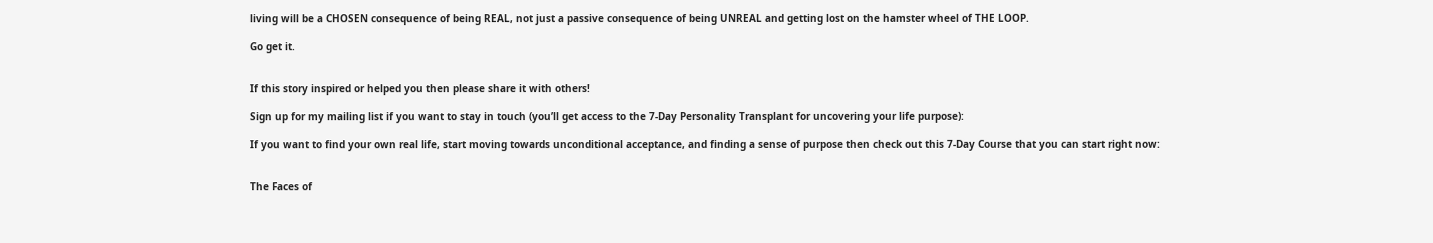living will be a CHOSEN consequence of being REAL, not just a passive consequence of being UNREAL and getting lost on the hamster wheel of THE LOOP.

Go get it.


If this story inspired or helped you then please share it with others!

Sign up for my mailing list if you want to stay in touch (you’ll get access to the 7-Day Personality Transplant for uncovering your life purpose):

If you want to find your own real life, start moving towards unconditional acceptance, and finding a sense of purpose then check out this 7-Day Course that you can start right now:


The Faces of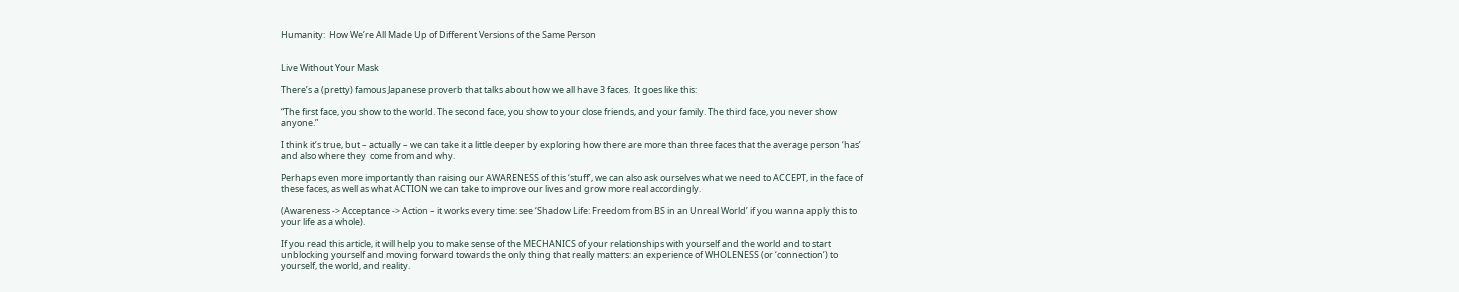Humanity:  How We’re All Made Up of Different Versions of the Same Person


Live Without Your Mask

There’s a (pretty) famous Japanese proverb that talks about how we all have 3 faces.  It goes like this:

“The first face, you show to the world. The second face, you show to your close friends, and your family. The third face, you never show anyone.”

I think it’s true, but – actually – we can take it a little deeper by exploring how there are more than three faces that the average person ‘has’ and also where they  come from and why.

Perhaps even more importantly than raising our AWARENESS of this ‘stuff’, we can also ask ourselves what we need to ACCEPT, in the face of these faces, as well as what ACTION we can take to improve our lives and grow more real accordingly.

(Awareness -> Acceptance -> Action – it works every time: see ‘Shadow Life: Freedom from BS in an Unreal World’ if you wanna apply this to your life as a whole).

If you read this article, it will help you to make sense of the MECHANICS of your relationships with yourself and the world and to start unblocking yourself and moving forward towards the only thing that really matters: an experience of WHOLENESS (or ‘connection’) to yourself, the world, and reality.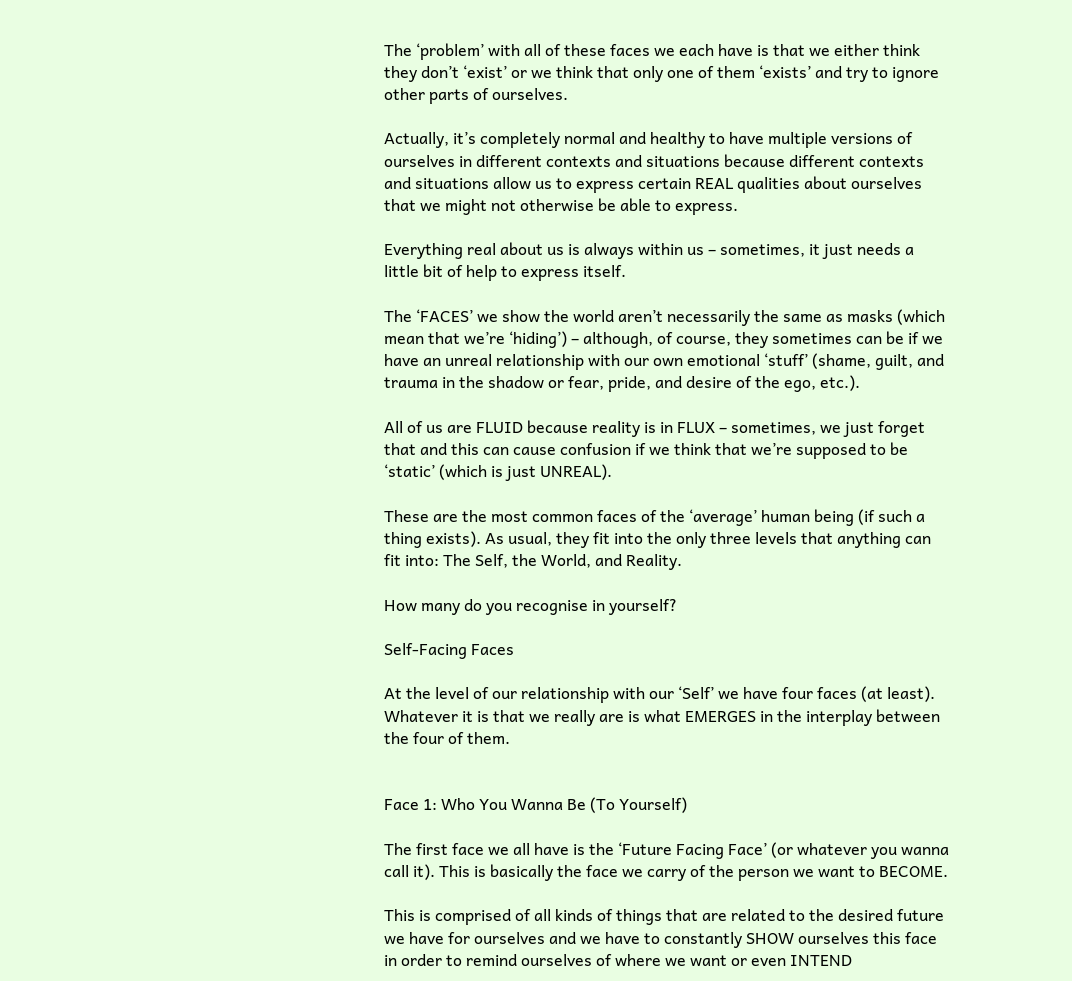The ‘problem’ with all of these faces we each have is that we either think they don’t ‘exist’ or we think that only one of them ‘exists’ and try to ignore other parts of ourselves.

Actually, it’s completely normal and healthy to have multiple versions of ourselves in different contexts and situations because different contexts and situations allow us to express certain REAL qualities about ourselves that we might not otherwise be able to express.

Everything real about us is always within us – sometimes, it just needs a little bit of help to express itself.

The ‘FACES’ we show the world aren’t necessarily the same as masks (which mean that we’re ‘hiding’) – although, of course, they sometimes can be if we have an unreal relationship with our own emotional ‘stuff’ (shame, guilt, and trauma in the shadow or fear, pride, and desire of the ego, etc.).

All of us are FLUID because reality is in FLUX – sometimes, we just forget that and this can cause confusion if we think that we’re supposed to be ‘static’ (which is just UNREAL).

These are the most common faces of the ‘average’ human being (if such a thing exists). As usual, they fit into the only three levels that anything can fit into: The Self, the World, and Reality.

How many do you recognise in yourself?

Self-Facing Faces

At the level of our relationship with our ‘Self’ we have four faces (at least). Whatever it is that we really are is what EMERGES in the interplay between the four of them.


Face 1: Who You Wanna Be (To Yourself)

The first face we all have is the ‘Future Facing Face’ (or whatever you wanna call it). This is basically the face we carry of the person we want to BECOME.

This is comprised of all kinds of things that are related to the desired future we have for ourselves and we have to constantly SHOW ourselves this face in order to remind ourselves of where we want or even INTEND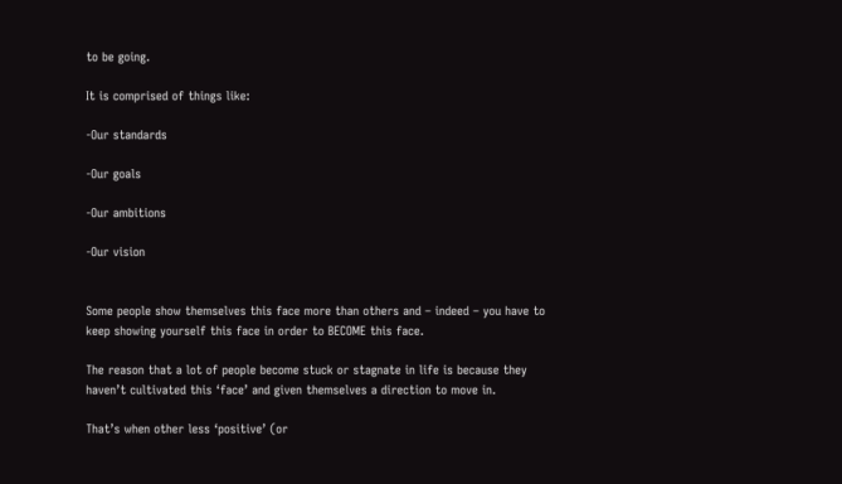to be going.

It is comprised of things like:

-Our standards

-Our goals

-Our ambitions

-Our vision


Some people show themselves this face more than others and – indeed – you have to keep showing yourself this face in order to BECOME this face.

The reason that a lot of people become stuck or stagnate in life is because they haven’t cultivated this ‘face’ and given themselves a direction to move in.

That’s when other less ‘positive’ (or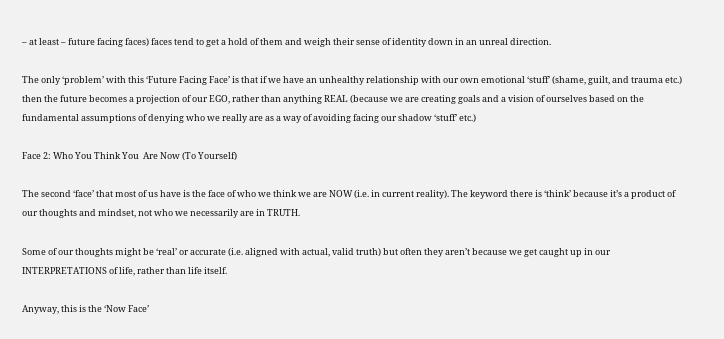– at least – future facing faces) faces tend to get a hold of them and weigh their sense of identity down in an unreal direction.

The only ‘problem’ with this ‘Future Facing Face’ is that if we have an unhealthy relationship with our own emotional ‘stuff’ (shame, guilt, and trauma etc.) then the future becomes a projection of our EGO, rather than anything REAL (because we are creating goals and a vision of ourselves based on the fundamental assumptions of denying who we really are as a way of avoiding facing our shadow ‘stuff’ etc.)

Face 2: Who You Think You  Are Now (To Yourself)

The second ‘face’ that most of us have is the face of who we think we are NOW (i.e. in current reality). The keyword there is ‘think’ because it’s a product of our thoughts and mindset, not who we necessarily are in TRUTH.

Some of our thoughts might be ‘real’ or accurate (i.e. aligned with actual, valid truth) but often they aren’t because we get caught up in our INTERPRETATIONS of life, rather than life itself.

Anyway, this is the ‘Now Face’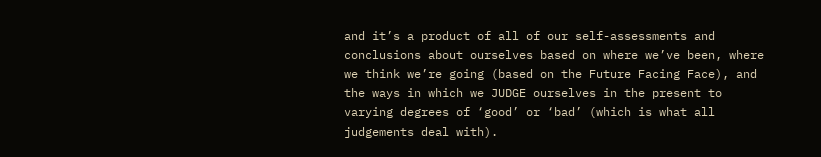and it’s a product of all of our self-assessments and conclusions about ourselves based on where we’ve been, where we think we’re going (based on the Future Facing Face), and the ways in which we JUDGE ourselves in the present to varying degrees of ‘good’ or ‘bad’ (which is what all judgements deal with).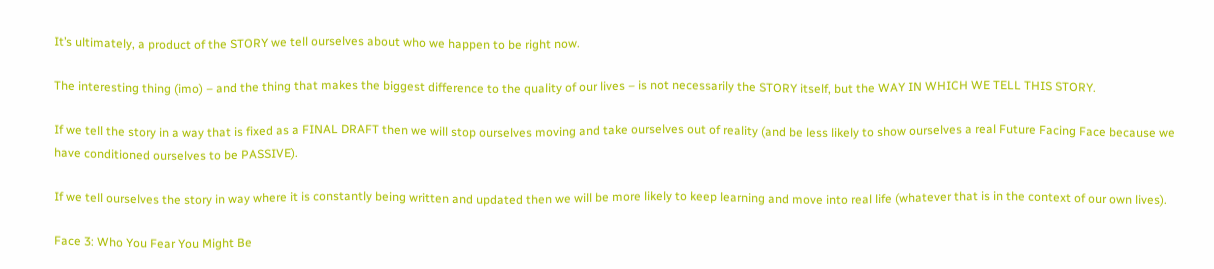It’s ultimately, a product of the STORY we tell ourselves about who we happen to be right now.

The interesting thing (imo) – and the thing that makes the biggest difference to the quality of our lives – is not necessarily the STORY itself, but the WAY IN WHICH WE TELL THIS STORY.

If we tell the story in a way that is fixed as a FINAL DRAFT then we will stop ourselves moving and take ourselves out of reality (and be less likely to show ourselves a real Future Facing Face because we have conditioned ourselves to be PASSIVE).

If we tell ourselves the story in way where it is constantly being written and updated then we will be more likely to keep learning and move into real life (whatever that is in the context of our own lives).

Face 3: Who You Fear You Might Be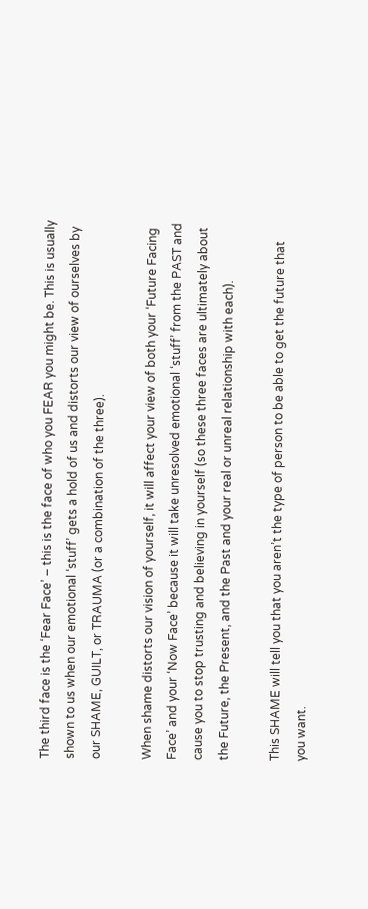The third face is the ‘Fear Face’ – this is the face of who you FEAR you might be. This is usually shown to us when our emotional ‘stuff’ gets a hold of us and distorts our view of ourselves by our SHAME, GUILT, or TRAUMA (or a combination of the three).

When shame distorts our vision of yourself, it will affect your view of both your ‘Future Facing Face’ and your ‘Now Face’ because it will take unresolved emotional ‘stuff’ from the PAST and cause you to stop trusting and believing in yourself (so these three faces are ultimately about the Future, the Present, and the Past and your real or unreal relationship with each).

This SHAME will tell you that you aren’t the type of person to be able to get the future that you want.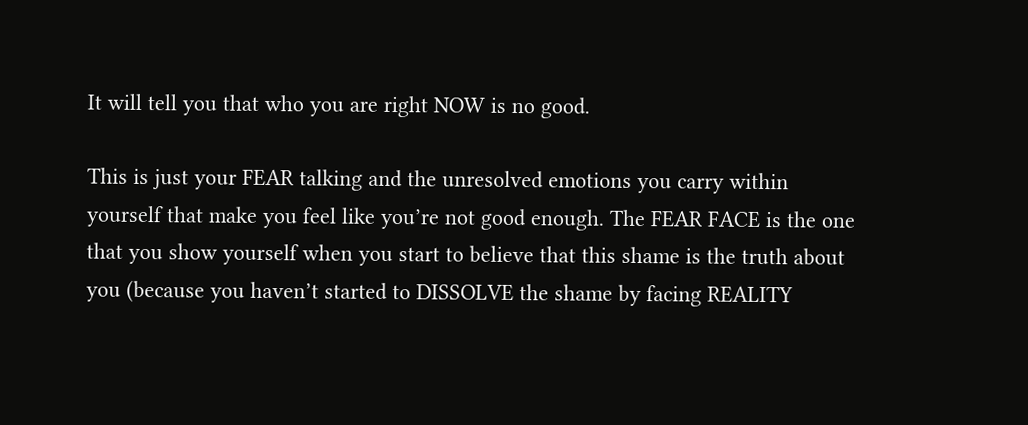It will tell you that who you are right NOW is no good.

This is just your FEAR talking and the unresolved emotions you carry within yourself that make you feel like you’re not good enough. The FEAR FACE is the one that you show yourself when you start to believe that this shame is the truth about you (because you haven’t started to DISSOLVE the shame by facing REALITY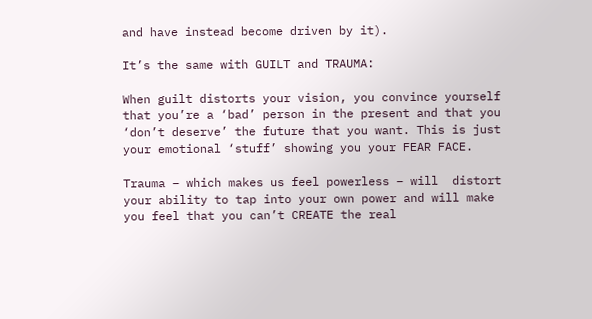and have instead become driven by it).

It’s the same with GUILT and TRAUMA:

When guilt distorts your vision, you convince yourself that you’re a ‘bad’ person in the present and that you ‘don’t deserve’ the future that you want. This is just your emotional ‘stuff’ showing you your FEAR FACE.

Trauma – which makes us feel powerless – will  distort your ability to tap into your own power and will make you feel that you can’t CREATE the real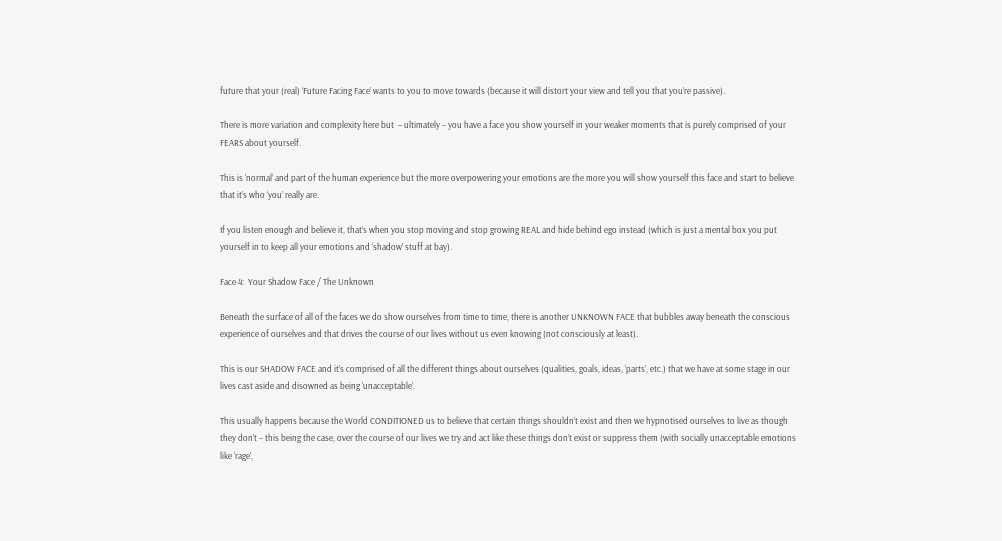future that your (real) ‘Future Facing Face’ wants to you to move towards (because it will distort your view and tell you that you’re passive).

There is more variation and complexity here but  – ultimately – you have a face you show yourself in your weaker moments that is purely comprised of your FEARS about yourself.

This is ‘normal’ and part of the human experience but the more overpowering your emotions are the more you will show yourself this face and start to believe that it’s who ‘you’ really are.

If you listen enough and believe it, that’s when you stop moving and stop growing REAL and hide behind ego instead (which is just a mental box you put yourself in to keep all your emotions and ‘shadow’ stuff at bay).

Face 4:  Your Shadow Face / The Unknown

Beneath the surface of all of the faces we do show ourselves from time to time, there is another UNKNOWN FACE that bubbles away beneath the conscious experience of ourselves and that drives the course of our lives without us even knowing (not consciously at least).

This is our SHADOW FACE and it’s comprised of all the different things about ourselves (qualities, goals, ideas, ‘parts’, etc.) that we have at some stage in our lives cast aside and disowned as being ‘unacceptable’.

This usually happens because the World CONDITIONED us to believe that certain things shouldn’t exist and then we hypnotised ourselves to live as though they don’t – this being the case, over the course of our lives we try and act like these things don’t exist or suppress them (with socially unacceptable emotions like ‘rage’,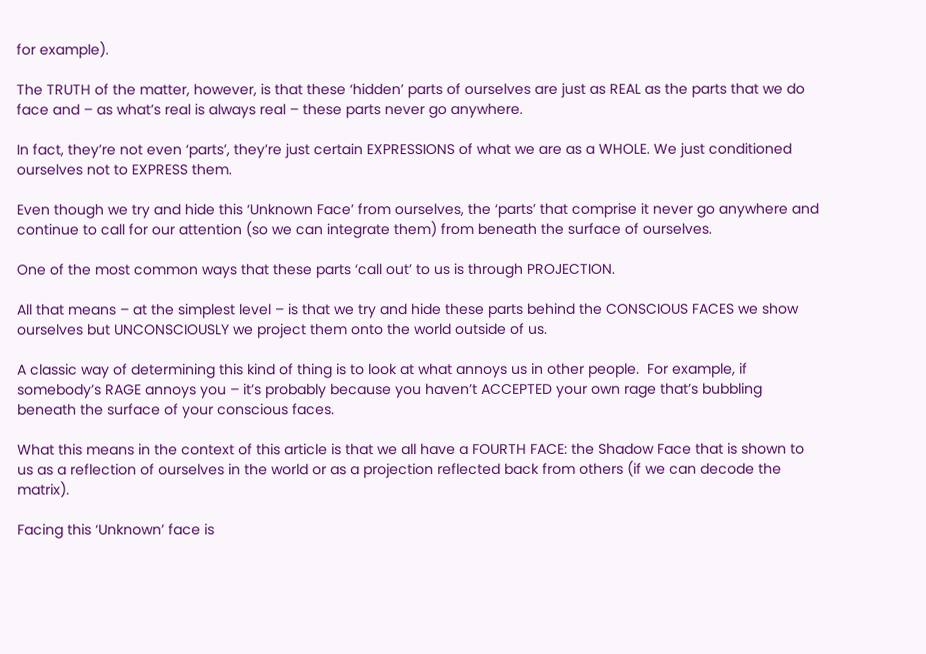for example).

The TRUTH of the matter, however, is that these ‘hidden’ parts of ourselves are just as REAL as the parts that we do face and – as what’s real is always real – these parts never go anywhere.

In fact, they’re not even ‘parts’, they’re just certain EXPRESSIONS of what we are as a WHOLE. We just conditioned ourselves not to EXPRESS them.

Even though we try and hide this ‘Unknown Face’ from ourselves, the ‘parts’ that comprise it never go anywhere and continue to call for our attention (so we can integrate them) from beneath the surface of ourselves.

One of the most common ways that these parts ‘call out’ to us is through PROJECTION.

All that means – at the simplest level – is that we try and hide these parts behind the CONSCIOUS FACES we show ourselves but UNCONSCIOUSLY we project them onto the world outside of us.

A classic way of determining this kind of thing is to look at what annoys us in other people.  For example, if somebody’s RAGE annoys you – it’s probably because you haven’t ACCEPTED your own rage that’s bubbling beneath the surface of your conscious faces.

What this means in the context of this article is that we all have a FOURTH FACE: the Shadow Face that is shown to us as a reflection of ourselves in the world or as a projection reflected back from others (if we can decode the matrix).

Facing this ‘Unknown’ face is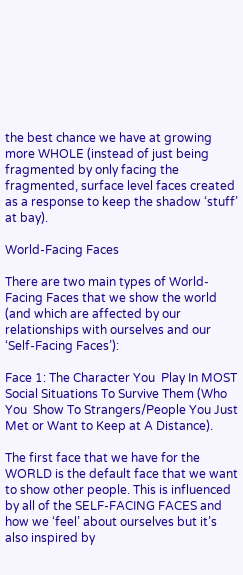the best chance we have at growing more WHOLE (instead of just being fragmented by only facing the fragmented, surface level faces created as a response to keep the shadow ‘stuff’ at bay).

World-Facing Faces

There are two main types of World-Facing Faces that we show the world (and which are affected by our relationships with ourselves and our ‘Self-Facing Faces’):

Face 1: The Character You  Play In MOST Social Situations To Survive Them (Who You  Show To Strangers/People You Just Met or Want to Keep at A Distance).

The first face that we have for the WORLD is the default face that we want to show other people. This is influenced by all of the SELF-FACING FACES and how we ‘feel’ about ourselves but it’s also inspired by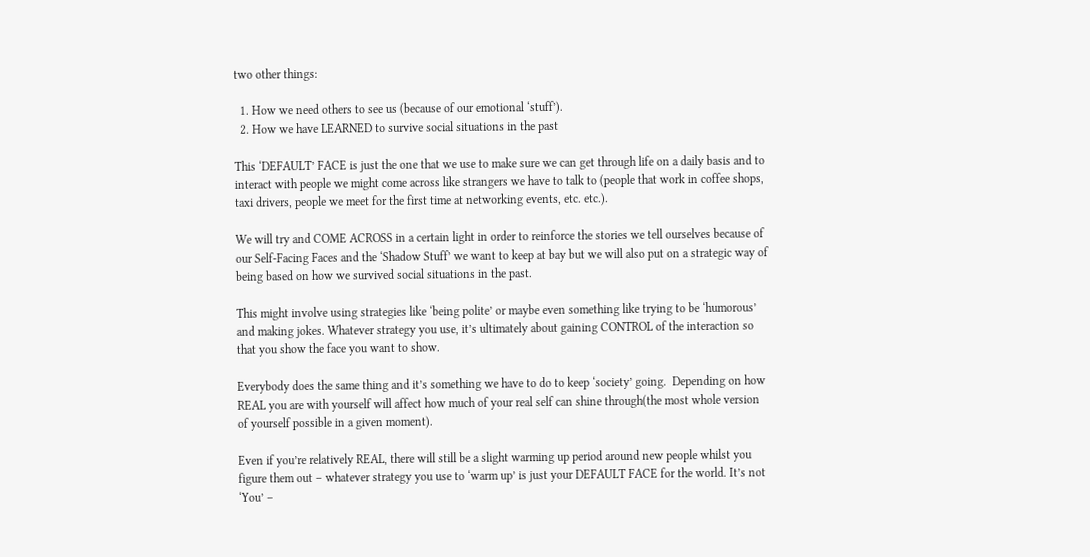two other things:

  1. How we need others to see us (because of our emotional ‘stuff’).
  2. How we have LEARNED to survive social situations in the past

This ‘DEFAULT’ FACE is just the one that we use to make sure we can get through life on a daily basis and to interact with people we might come across like strangers we have to talk to (people that work in coffee shops, taxi drivers, people we meet for the first time at networking events, etc. etc.).

We will try and COME ACROSS in a certain light in order to reinforce the stories we tell ourselves because of our Self-Facing Faces and the ‘Shadow Stuff’ we want to keep at bay but we will also put on a strategic way of being based on how we survived social situations in the past.

This might involve using strategies like ‘being polite’ or maybe even something like trying to be ‘humorous’ and making jokes. Whatever strategy you use, it’s ultimately about gaining CONTROL of the interaction so that you show the face you want to show.

Everybody does the same thing and it’s something we have to do to keep ‘society’ going.  Depending on how REAL you are with yourself will affect how much of your real self can shine through(the most whole version of yourself possible in a given moment).

Even if you’re relatively REAL, there will still be a slight warming up period around new people whilst you figure them out – whatever strategy you use to ‘warm up’ is just your DEFAULT FACE for the world. It’s not ‘You’ –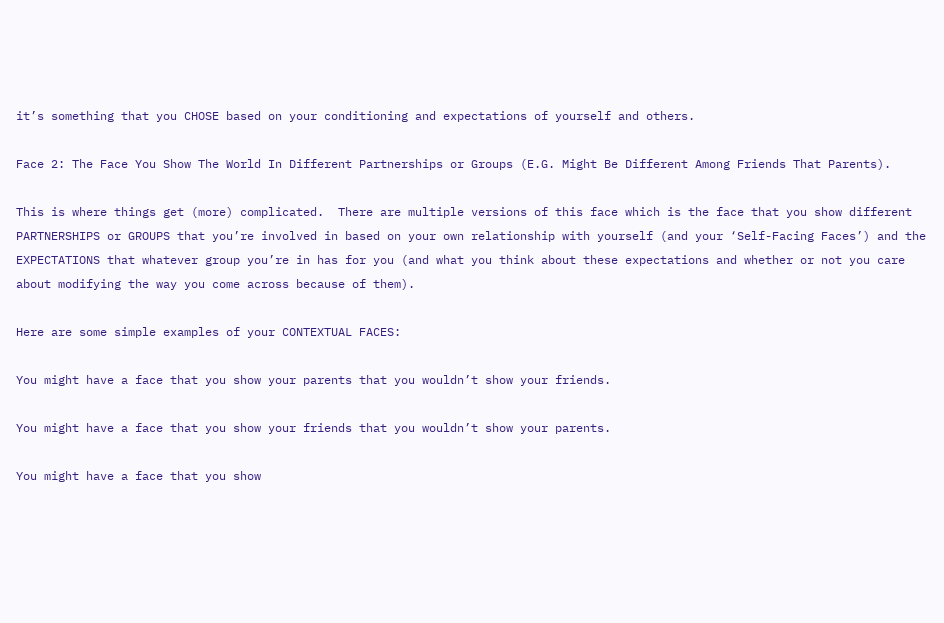it’s something that you CHOSE based on your conditioning and expectations of yourself and others.

Face 2: The Face You Show The World In Different Partnerships or Groups (E.G. Might Be Different Among Friends That Parents).

This is where things get (more) complicated.  There are multiple versions of this face which is the face that you show different PARTNERSHIPS or GROUPS that you’re involved in based on your own relationship with yourself (and your ‘Self-Facing Faces’) and the EXPECTATIONS that whatever group you’re in has for you (and what you think about these expectations and whether or not you care about modifying the way you come across because of them).

Here are some simple examples of your CONTEXTUAL FACES:

You might have a face that you show your parents that you wouldn’t show your friends.

You might have a face that you show your friends that you wouldn’t show your parents.

You might have a face that you show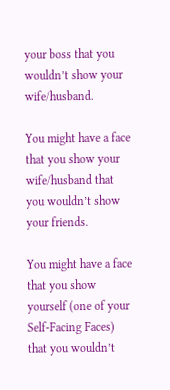your boss that you wouldn’t show your wife/husband.

You might have a face that you show your wife/husband that you wouldn’t show your friends.

You might have a face that you show yourself (one of your Self-Facing Faces) that you wouldn’t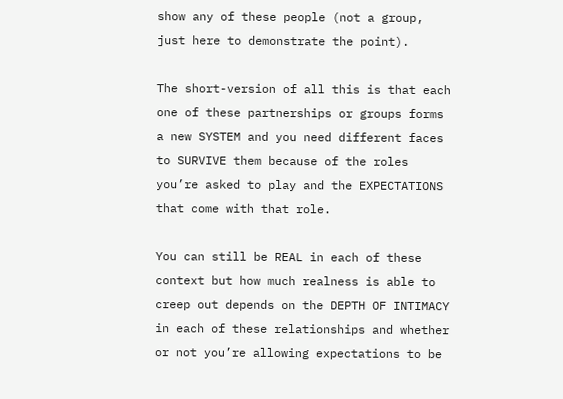show any of these people (not a group, just here to demonstrate the point).

The short-version of all this is that each one of these partnerships or groups forms a new SYSTEM and you need different faces to SURVIVE them because of the roles you’re asked to play and the EXPECTATIONS that come with that role.

You can still be REAL in each of these context but how much realness is able to creep out depends on the DEPTH OF INTIMACY in each of these relationships and whether or not you’re allowing expectations to be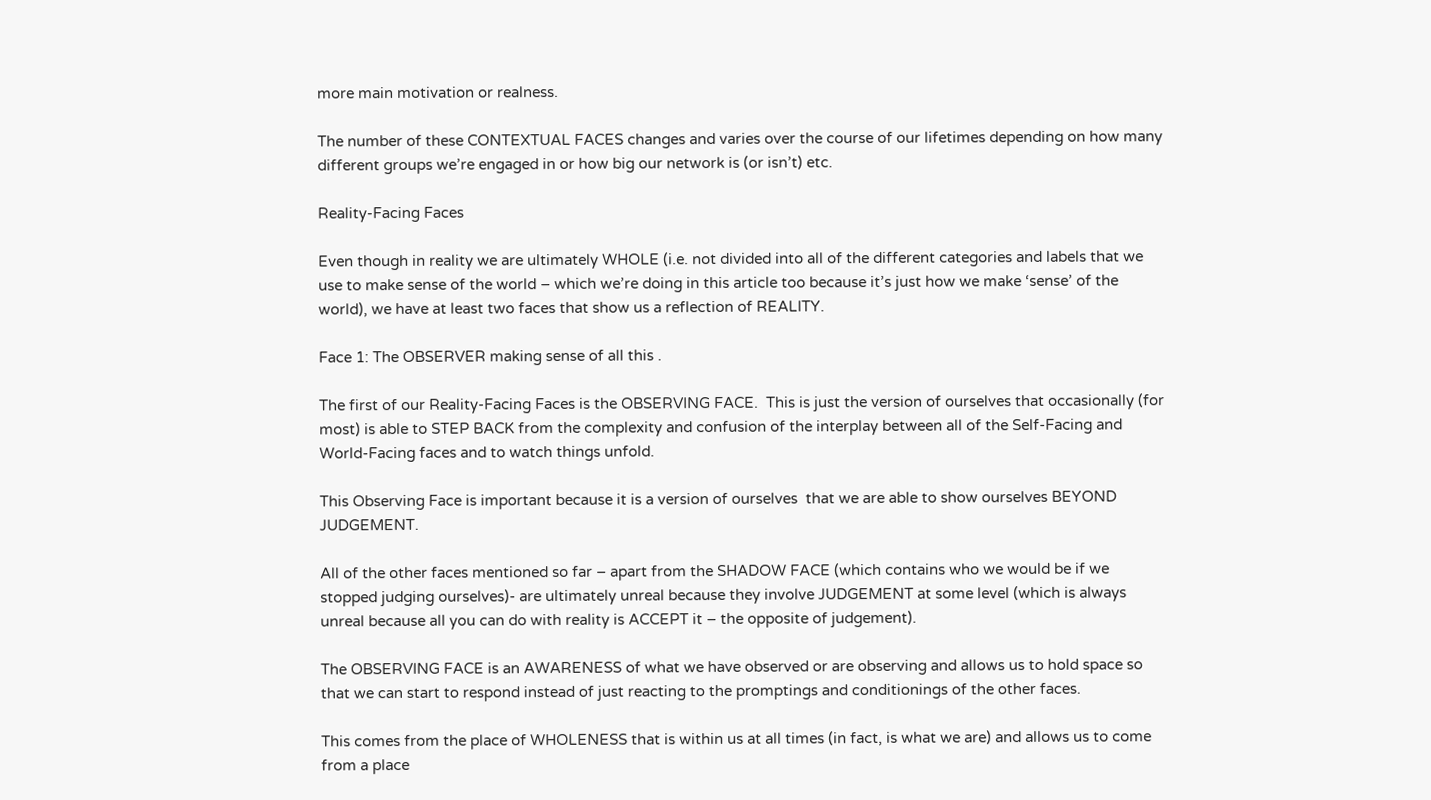more main motivation or realness.

The number of these CONTEXTUAL FACES changes and varies over the course of our lifetimes depending on how many different groups we’re engaged in or how big our network is (or isn’t) etc.

Reality-Facing Faces

Even though in reality we are ultimately WHOLE (i.e. not divided into all of the different categories and labels that we use to make sense of the world – which we’re doing in this article too because it’s just how we make ‘sense’ of the world), we have at least two faces that show us a reflection of REALITY.

Face 1: The OBSERVER making sense of all this .

The first of our Reality-Facing Faces is the OBSERVING FACE.  This is just the version of ourselves that occasionally (for most) is able to STEP BACK from the complexity and confusion of the interplay between all of the Self-Facing and World-Facing faces and to watch things unfold.

This Observing Face is important because it is a version of ourselves  that we are able to show ourselves BEYOND JUDGEMENT.

All of the other faces mentioned so far – apart from the SHADOW FACE (which contains who we would be if we stopped judging ourselves)- are ultimately unreal because they involve JUDGEMENT at some level (which is always unreal because all you can do with reality is ACCEPT it – the opposite of judgement).

The OBSERVING FACE is an AWARENESS of what we have observed or are observing and allows us to hold space so that we can start to respond instead of just reacting to the promptings and conditionings of the other faces.

This comes from the place of WHOLENESS that is within us at all times (in fact, is what we are) and allows us to come from a place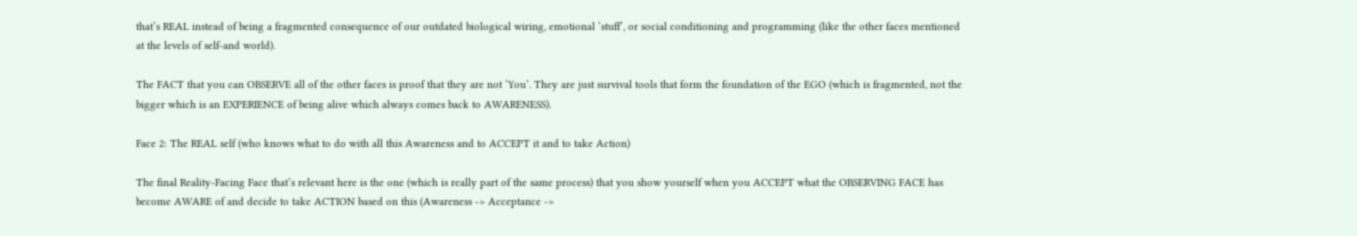that’s REAL instead of being a fragmented consequence of our outdated biological wiring, emotional ‘stuff’, or social conditioning and programming (like the other faces mentioned at the levels of self-and world).

The FACT that you can OBSERVE all of the other faces is proof that they are not ‘You’. They are just survival tools that form the foundation of the EGO (which is fragmented, not the bigger which is an EXPERIENCE of being alive which always comes back to AWARENESS).

Face 2: The REAL self (who knows what to do with all this Awareness and to ACCEPT it and to take Action)

The final Reality-Facing Face that’s relevant here is the one (which is really part of the same process) that you show yourself when you ACCEPT what the OBSERVING FACE has become AWARE of and decide to take ACTION based on this (Awareness -> Acceptance ->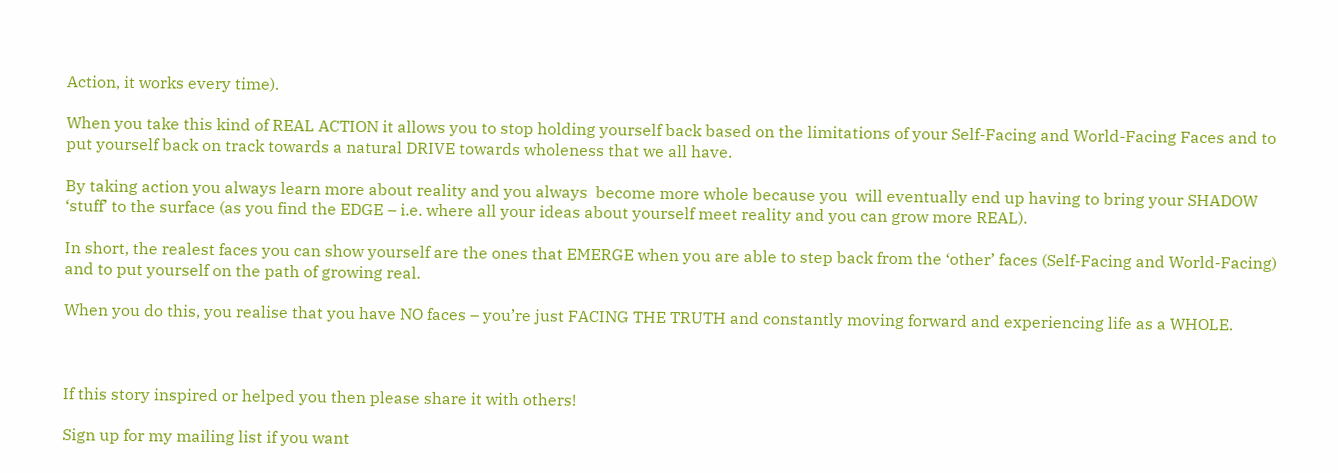Action, it works every time).

When you take this kind of REAL ACTION it allows you to stop holding yourself back based on the limitations of your Self-Facing and World-Facing Faces and to put yourself back on track towards a natural DRIVE towards wholeness that we all have.

By taking action you always learn more about reality and you always  become more whole because you  will eventually end up having to bring your SHADOW ‘stuff’ to the surface (as you find the EDGE – i.e. where all your ideas about yourself meet reality and you can grow more REAL).

In short, the realest faces you can show yourself are the ones that EMERGE when you are able to step back from the ‘other’ faces (Self-Facing and World-Facing) and to put yourself on the path of growing real.

When you do this, you realise that you have NO faces – you’re just FACING THE TRUTH and constantly moving forward and experiencing life as a WHOLE.



If this story inspired or helped you then please share it with others!

Sign up for my mailing list if you want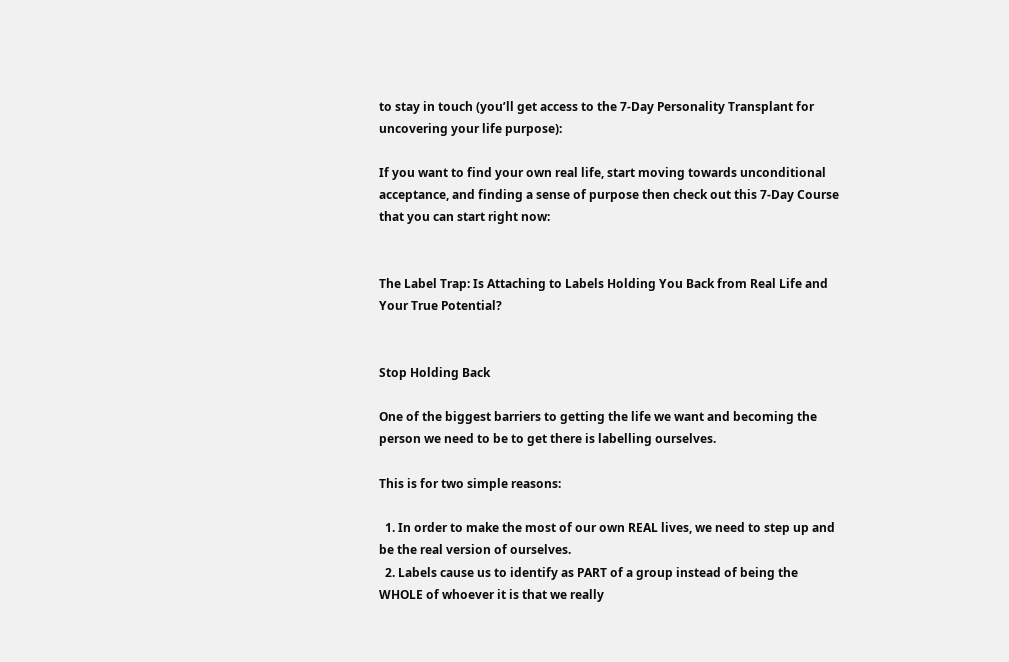to stay in touch (you’ll get access to the 7-Day Personality Transplant for uncovering your life purpose):

If you want to find your own real life, start moving towards unconditional acceptance, and finding a sense of purpose then check out this 7-Day Course that you can start right now:


The Label Trap: Is Attaching to Labels Holding You Back from Real Life and Your True Potential?


Stop Holding Back

One of the biggest barriers to getting the life we want and becoming the person we need to be to get there is labelling ourselves.

This is for two simple reasons:

  1. In order to make the most of our own REAL lives, we need to step up and be the real version of ourselves.
  2. Labels cause us to identify as PART of a group instead of being the WHOLE of whoever it is that we really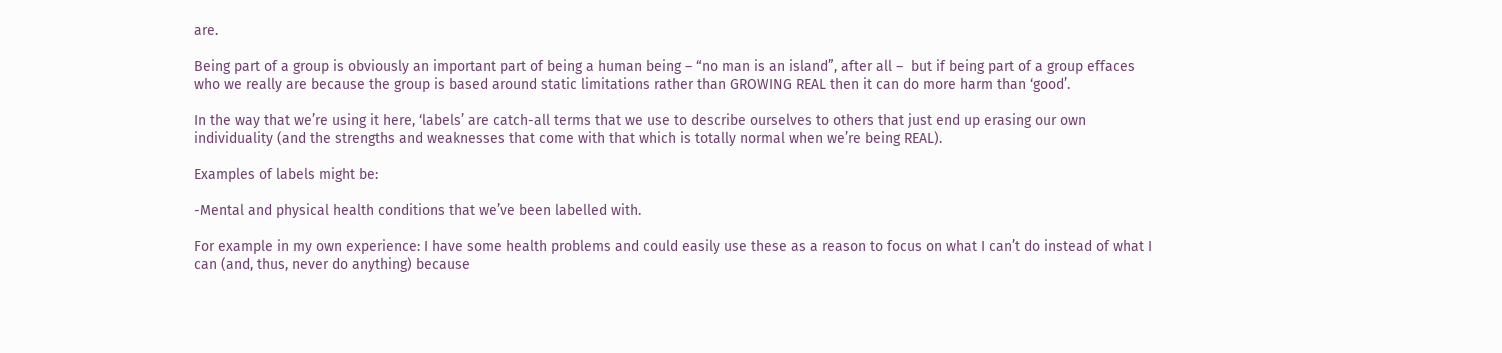are.

Being part of a group is obviously an important part of being a human being – “no man is an island”, after all –  but if being part of a group effaces who we really are because the group is based around static limitations rather than GROWING REAL then it can do more harm than ‘good’.

In the way that we’re using it here, ‘labels’ are catch-all terms that we use to describe ourselves to others that just end up erasing our own individuality (and the strengths and weaknesses that come with that which is totally normal when we’re being REAL).

Examples of labels might be:

-Mental and physical health conditions that we’ve been labelled with.

For example in my own experience: I have some health problems and could easily use these as a reason to focus on what I can’t do instead of what I can (and, thus, never do anything) because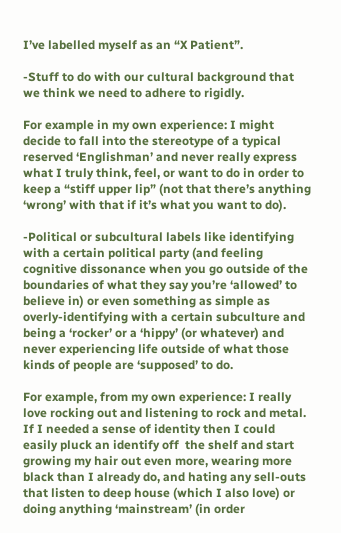I’ve labelled myself as an “X Patient”.

-Stuff to do with our cultural background that we think we need to adhere to rigidly.

For example in my own experience: I might decide to fall into the stereotype of a typical reserved ‘Englishman’ and never really express what I truly think, feel, or want to do in order to keep a “stiff upper lip” (not that there’s anything ‘wrong’ with that if it’s what you want to do).

-Political or subcultural labels like identifying with a certain political party (and feeling cognitive dissonance when you go outside of the boundaries of what they say you’re ‘allowed’ to believe in) or even something as simple as overly-identifying with a certain subculture and being a ‘rocker’ or a ‘hippy’ (or whatever) and never experiencing life outside of what those kinds of people are ‘supposed’ to do.

For example, from my own experience: I really love rocking out and listening to rock and metal. If I needed a sense of identity then I could easily pluck an identify off  the shelf and start growing my hair out even more, wearing more black than I already do, and hating any sell-outs that listen to deep house (which I also love) or doing anything ‘mainstream’ (in order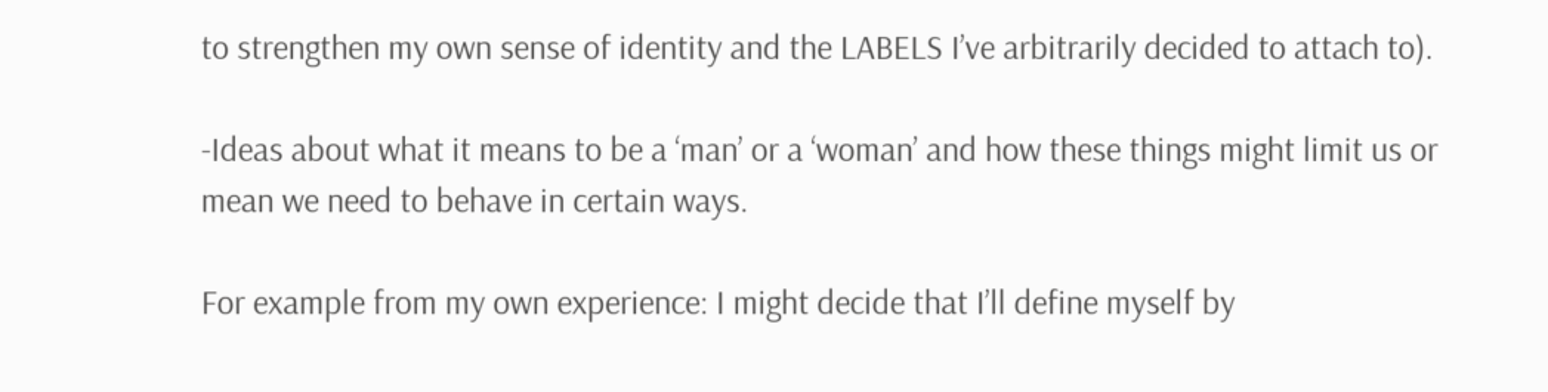to strengthen my own sense of identity and the LABELS I’ve arbitrarily decided to attach to).

-Ideas about what it means to be a ‘man’ or a ‘woman’ and how these things might limit us or mean we need to behave in certain ways.

For example from my own experience: I might decide that I’ll define myself by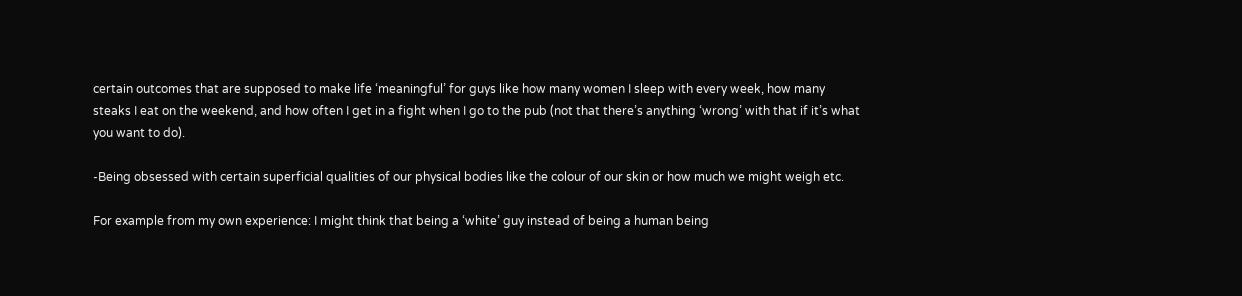certain outcomes that are supposed to make life ‘meaningful’ for guys like how many women I sleep with every week, how many steaks I eat on the weekend, and how often I get in a fight when I go to the pub (not that there’s anything ‘wrong’ with that if it’s what you want to do).

-Being obsessed with certain superficial qualities of our physical bodies like the colour of our skin or how much we might weigh etc.

For example from my own experience: I might think that being a ‘white’ guy instead of being a human being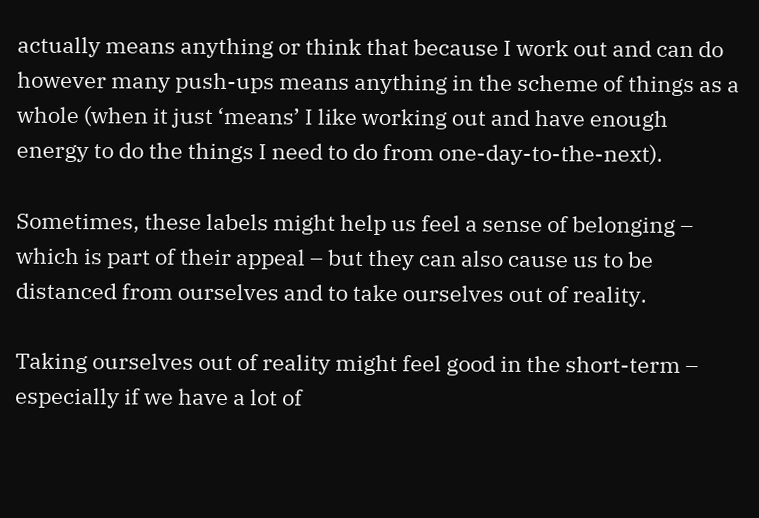actually means anything or think that because I work out and can do however many push-ups means anything in the scheme of things as a whole (when it just ‘means’ I like working out and have enough energy to do the things I need to do from one-day-to-the-next).

Sometimes, these labels might help us feel a sense of belonging – which is part of their appeal – but they can also cause us to be distanced from ourselves and to take ourselves out of reality.

Taking ourselves out of reality might feel good in the short-term – especially if we have a lot of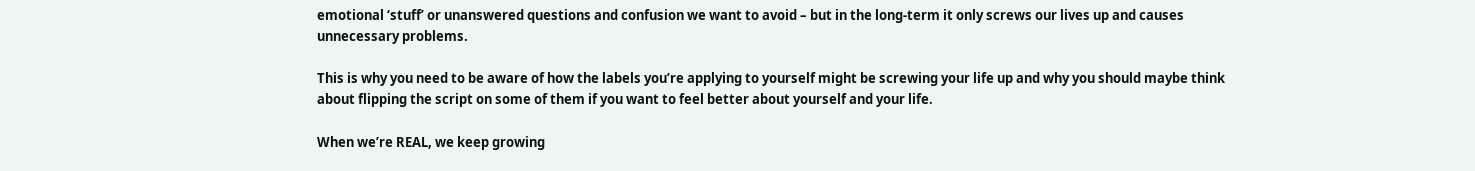emotional ‘stuff’ or unanswered questions and confusion we want to avoid – but in the long-term it only screws our lives up and causes unnecessary problems.

This is why you need to be aware of how the labels you’re applying to yourself might be screwing your life up and why you should maybe think about flipping the script on some of them if you want to feel better about yourself and your life.

When we’re REAL, we keep growing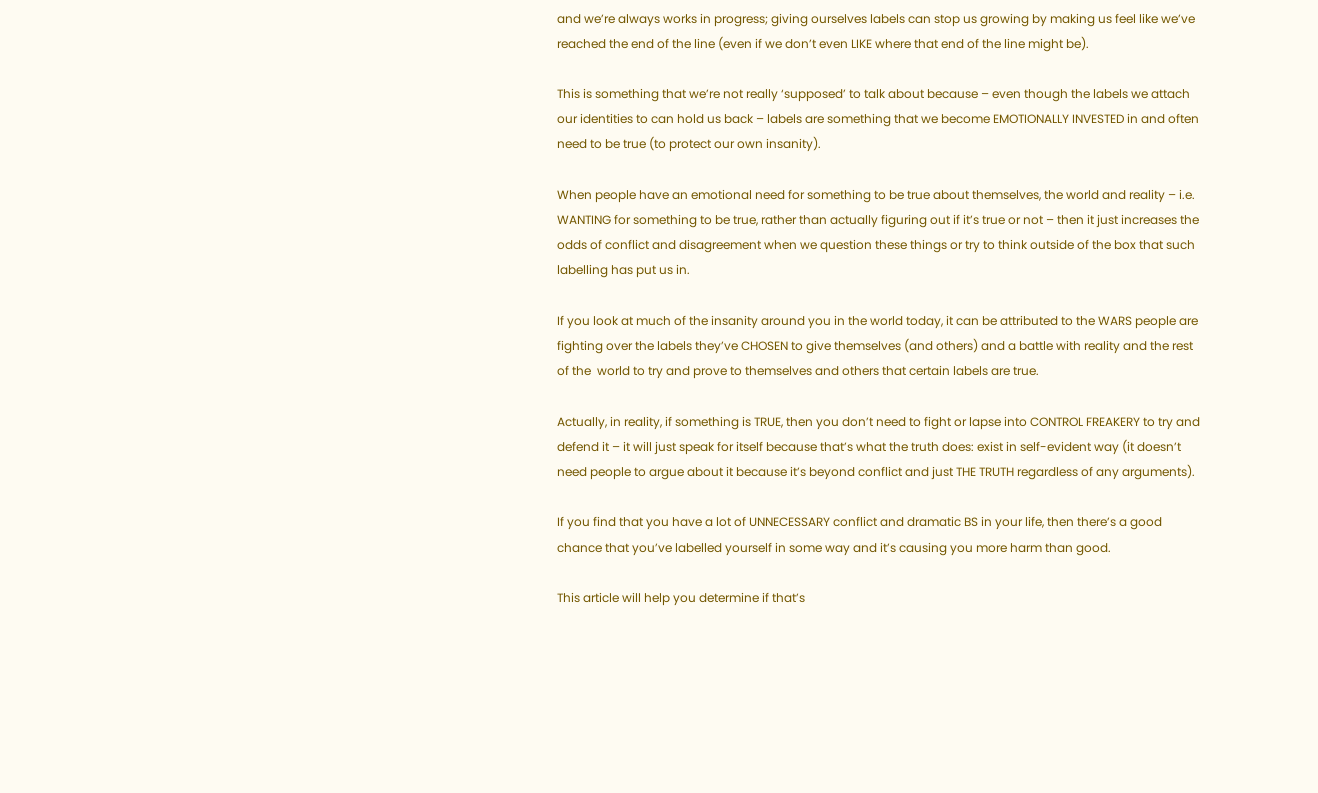and we’re always works in progress; giving ourselves labels can stop us growing by making us feel like we’ve reached the end of the line (even if we don’t even LIKE where that end of the line might be).

This is something that we’re not really ‘supposed’ to talk about because – even though the labels we attach our identities to can hold us back – labels are something that we become EMOTIONALLY INVESTED in and often need to be true (to protect our own insanity).

When people have an emotional need for something to be true about themselves, the world and reality – i.e. WANTING for something to be true, rather than actually figuring out if it’s true or not – then it just increases the odds of conflict and disagreement when we question these things or try to think outside of the box that such labelling has put us in.

If you look at much of the insanity around you in the world today, it can be attributed to the WARS people are fighting over the labels they’ve CHOSEN to give themselves (and others) and a battle with reality and the rest of the  world to try and prove to themselves and others that certain labels are true.

Actually, in reality, if something is TRUE, then you don’t need to fight or lapse into CONTROL FREAKERY to try and defend it – it will just speak for itself because that’s what the truth does: exist in self-evident way (it doesn’t need people to argue about it because it’s beyond conflict and just THE TRUTH regardless of any arguments).

If you find that you have a lot of UNNECESSARY conflict and dramatic BS in your life, then there’s a good chance that you’ve labelled yourself in some way and it’s causing you more harm than good.

This article will help you determine if that’s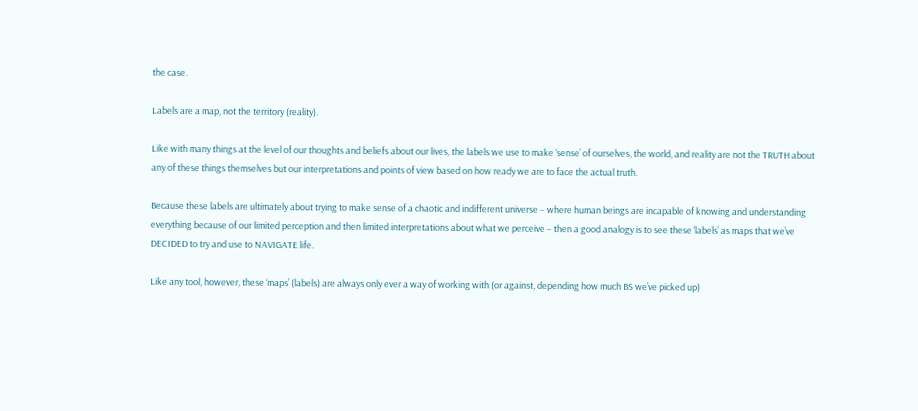the case.

Labels are a map, not the territory (reality).

Like with many things at the level of our thoughts and beliefs about our lives, the labels we use to make ‘sense’ of ourselves, the world, and reality are not the TRUTH about any of these things themselves but our interpretations and points of view based on how ready we are to face the actual truth.

Because these labels are ultimately about trying to make sense of a chaotic and indifferent universe – where human beings are incapable of knowing and understanding everything because of our limited perception and then limited interpretations about what we perceive – then a good analogy is to see these ‘labels’ as maps that we’ve DECIDED to try and use to NAVIGATE life.

Like any tool, however, these ‘maps’ (labels) are always only ever a way of working with (or against, depending how much BS we’ve picked up)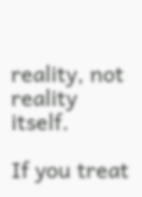reality, not reality itself.

If you treat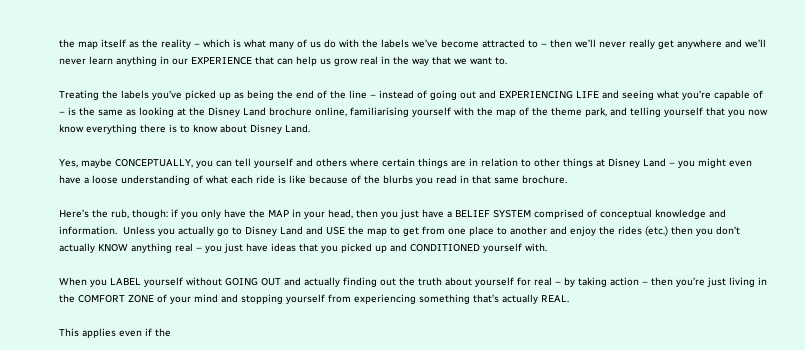the map itself as the reality – which is what many of us do with the labels we’ve become attracted to – then we’ll never really get anywhere and we’ll never learn anything in our EXPERIENCE that can help us grow real in the way that we want to.

Treating the labels you’ve picked up as being the end of the line – instead of going out and EXPERIENCING LIFE and seeing what you’re capable of – is the same as looking at the Disney Land brochure online, familiarising yourself with the map of the theme park, and telling yourself that you now know everything there is to know about Disney Land.

Yes, maybe CONCEPTUALLY, you can tell yourself and others where certain things are in relation to other things at Disney Land – you might even have a loose understanding of what each ride is like because of the blurbs you read in that same brochure.

Here’s the rub, though: if you only have the MAP in your head, then you just have a BELIEF SYSTEM comprised of conceptual knowledge and information.  Unless you actually go to Disney Land and USE the map to get from one place to another and enjoy the rides (etc.) then you don’t actually KNOW anything real – you just have ideas that you picked up and CONDITIONED yourself with.

When you LABEL yourself without GOING OUT and actually finding out the truth about yourself for real – by taking action – then you’re just living in the COMFORT ZONE of your mind and stopping yourself from experiencing something that’s actually REAL.

This applies even if the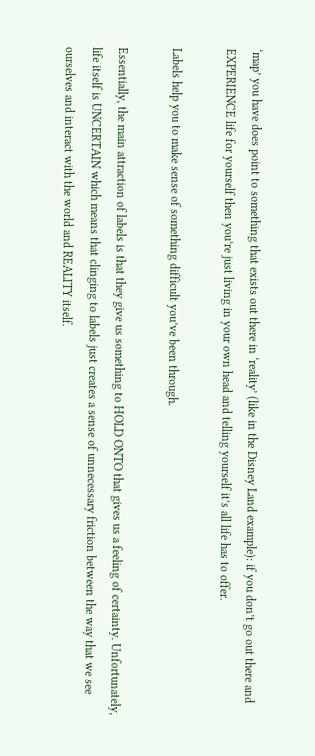‘map’ you have does point to something that exists out there in ‘reality’ (like in the Disney Land example): if you don’t go out there and EXPERIENCE life for yourself then you’re just living in your own head and telling yourself it’s all life has to offer.

Labels help you to make sense of something difficult you’ve been through.

Essentially, the main attraction of labels is that they give us something to HOLD ONTO that gives us a feeling of certainty. Unfortunately, life itself is UNCERTAIN which means that clinging to labels just creates a sense of unnecessary friction between the way that we see ourselves and interact with the world and REALITY itself.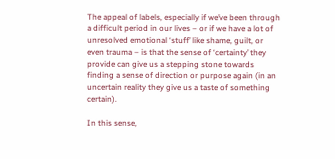The appeal of labels, especially if we’ve been through a difficult period in our lives – or if we have a lot of unresolved emotional ‘stuff’ like shame, guilt, or even trauma – is that the sense of ‘certainty’ they provide can give us a stepping stone towards finding a sense of direction or purpose again (in an uncertain reality they give us a taste of something certain).

In this sense,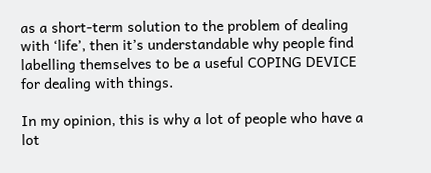as a short-term solution to the problem of dealing with ‘life’, then it’s understandable why people find labelling themselves to be a useful COPING DEVICE for dealing with things.

In my opinion, this is why a lot of people who have a lot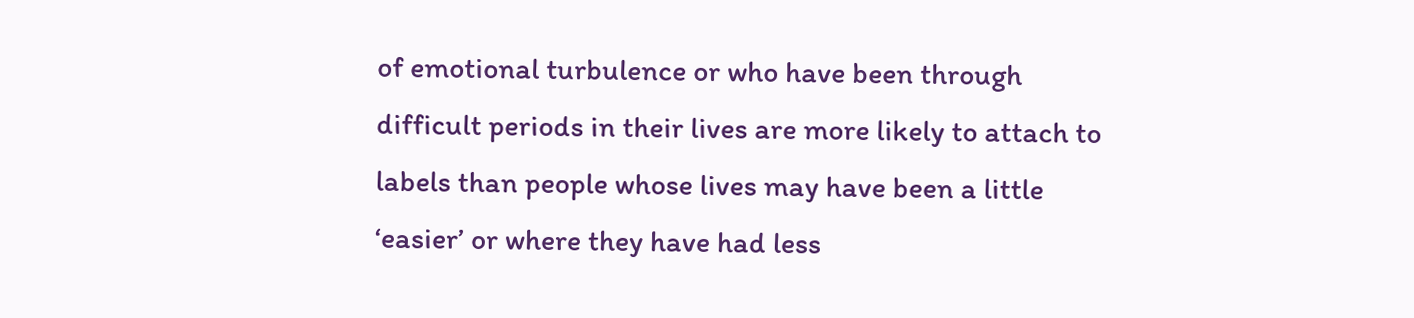of emotional turbulence or who have been through difficult periods in their lives are more likely to attach to labels than people whose lives may have been a little ‘easier’ or where they have had less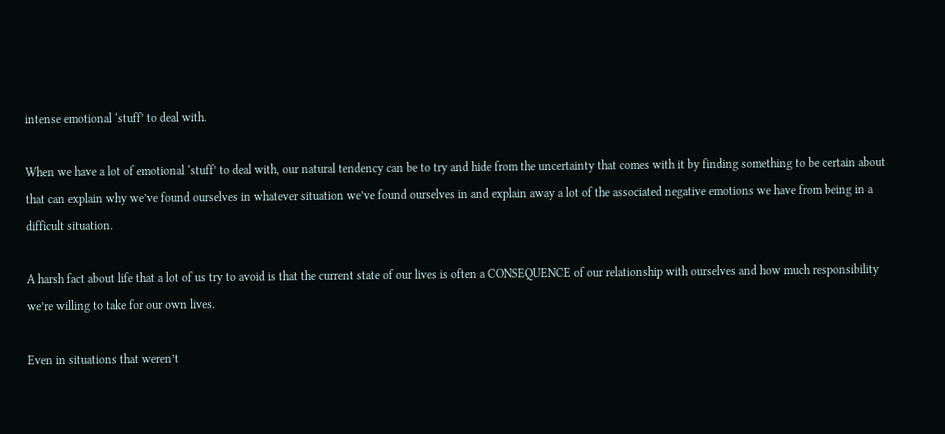intense emotional ‘stuff’ to deal with.

When we have a lot of emotional ‘stuff’ to deal with, our natural tendency can be to try and hide from the uncertainty that comes with it by finding something to be certain about that can explain why we’ve found ourselves in whatever situation we’ve found ourselves in and explain away a lot of the associated negative emotions we have from being in a difficult situation.

A harsh fact about life that a lot of us try to avoid is that the current state of our lives is often a CONSEQUENCE of our relationship with ourselves and how much responsibility we’re willing to take for our own lives.

Even in situations that weren’t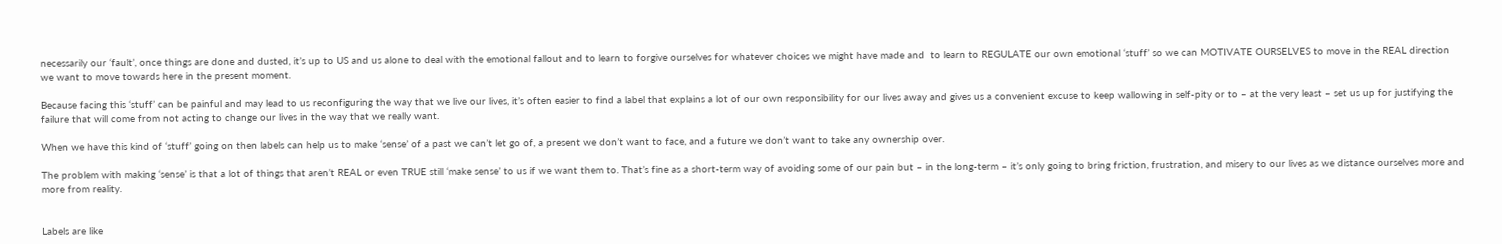necessarily our ‘fault’, once things are done and dusted, it’s up to US and us alone to deal with the emotional fallout and to learn to forgive ourselves for whatever choices we might have made and  to learn to REGULATE our own emotional ‘stuff’ so we can MOTIVATE OURSELVES to move in the REAL direction we want to move towards here in the present moment.

Because facing this ‘stuff’ can be painful and may lead to us reconfiguring the way that we live our lives, it’s often easier to find a label that explains a lot of our own responsibility for our lives away and gives us a convenient excuse to keep wallowing in self-pity or to – at the very least – set us up for justifying the failure that will come from not acting to change our lives in the way that we really want.

When we have this kind of ‘stuff’ going on then labels can help us to make ‘sense’ of a past we can’t let go of, a present we don’t want to face, and a future we don’t want to take any ownership over.

The problem with making ‘sense’ is that a lot of things that aren’t REAL or even TRUE still ‘make sense’ to us if we want them to. That’s fine as a short-term way of avoiding some of our pain but – in the long-term – it’s only going to bring friction, frustration, and misery to our lives as we distance ourselves more and more from reality.


Labels are like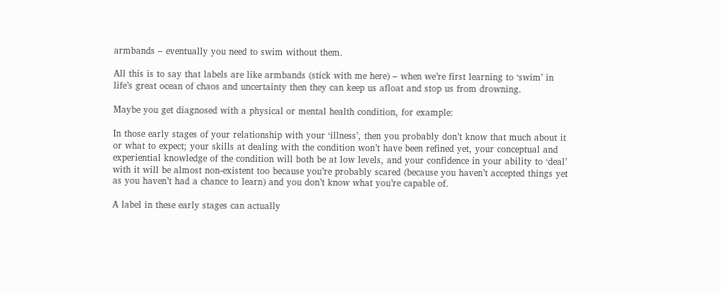armbands – eventually you need to swim without them.

All this is to say that labels are like armbands (stick with me here) – when we’re first learning to ‘swim’ in life’s great ocean of chaos and uncertainty then they can keep us afloat and stop us from drowning.

Maybe you get diagnosed with a physical or mental health condition, for example:

In those early stages of your relationship with your ‘illness’, then you probably don’t know that much about it or what to expect; your skills at dealing with the condition won’t have been refined yet, your conceptual and experiential knowledge of the condition will both be at low levels, and your confidence in your ability to ‘deal’ with it will be almost non-existent too because you’re probably scared (because you haven’t accepted things yet as you haven’t had a chance to learn) and you don’t know what you’re capable of.

A label in these early stages can actually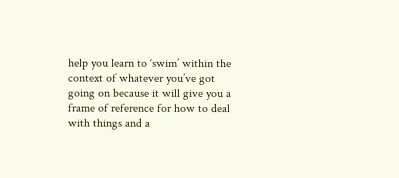help you learn to ‘swim’ within the context of whatever you’ve got going on because it will give you a frame of reference for how to deal with things and a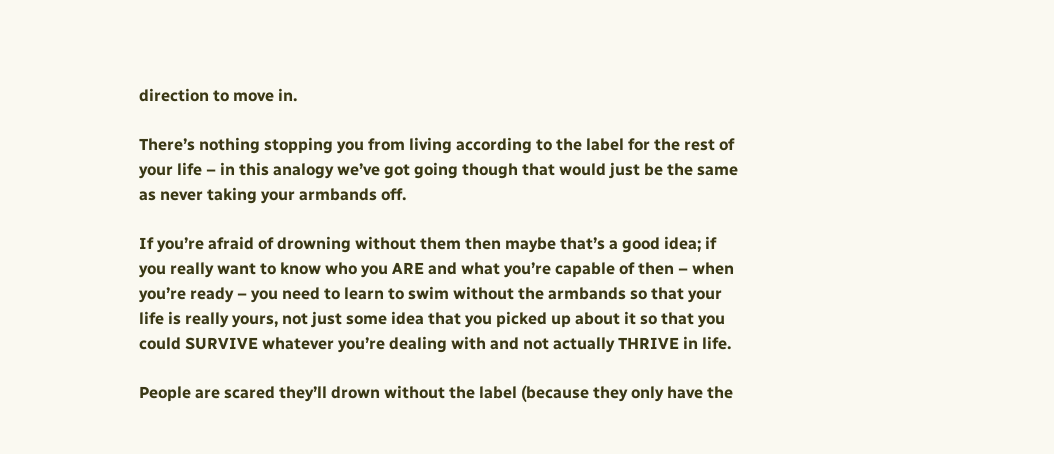direction to move in.

There’s nothing stopping you from living according to the label for the rest of your life – in this analogy we’ve got going though that would just be the same as never taking your armbands off.

If you’re afraid of drowning without them then maybe that’s a good idea; if you really want to know who you ARE and what you’re capable of then – when you’re ready – you need to learn to swim without the armbands so that your life is really yours, not just some idea that you picked up about it so that you could SURVIVE whatever you’re dealing with and not actually THRIVE in life.

People are scared they’ll drown without the label (because they only have the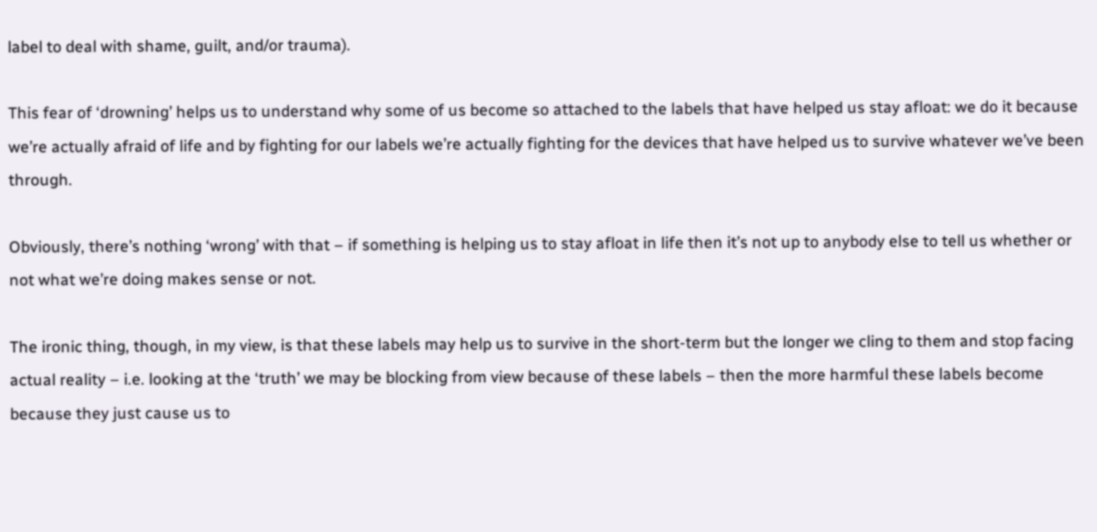label to deal with shame, guilt, and/or trauma).

This fear of ‘drowning’ helps us to understand why some of us become so attached to the labels that have helped us stay afloat: we do it because we’re actually afraid of life and by fighting for our labels we’re actually fighting for the devices that have helped us to survive whatever we’ve been through.

Obviously, there’s nothing ‘wrong’ with that – if something is helping us to stay afloat in life then it’s not up to anybody else to tell us whether or not what we’re doing makes sense or not.

The ironic thing, though, in my view, is that these labels may help us to survive in the short-term but the longer we cling to them and stop facing actual reality – i.e. looking at the ‘truth’ we may be blocking from view because of these labels – then the more harmful these labels become because they just cause us to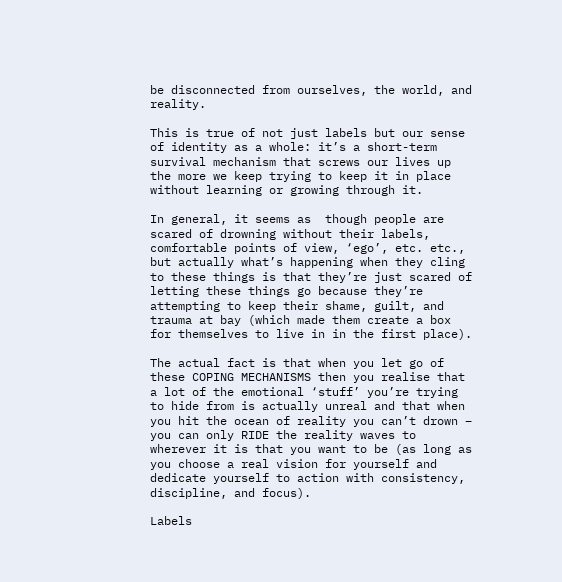be disconnected from ourselves, the world, and reality.

This is true of not just labels but our sense of identity as a whole: it’s a short-term survival mechanism that screws our lives up the more we keep trying to keep it in place without learning or growing through it.

In general, it seems as  though people are scared of drowning without their labels, comfortable points of view, ‘ego’, etc. etc., but actually what’s happening when they cling to these things is that they’re just scared of letting these things go because they’re attempting to keep their shame, guilt, and trauma at bay (which made them create a box for themselves to live in in the first place).

The actual fact is that when you let go of these COPING MECHANISMS then you realise that a lot of the emotional ‘stuff’ you’re trying to hide from is actually unreal and that when you hit the ocean of reality you can’t drown – you can only RIDE the reality waves to wherever it is that you want to be (as long as you choose a real vision for yourself and dedicate yourself to action with consistency, discipline, and focus).

Labels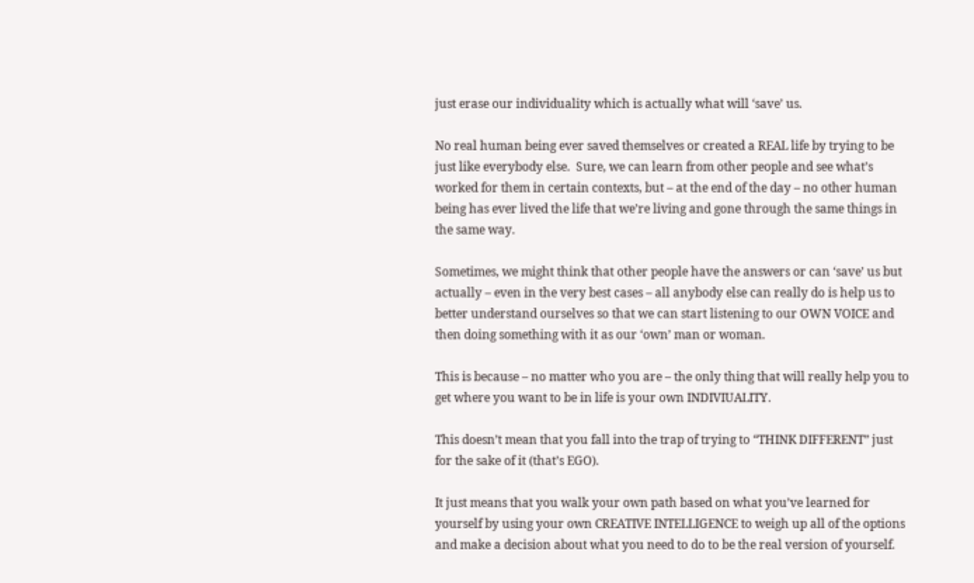just erase our individuality which is actually what will ‘save’ us.

No real human being ever saved themselves or created a REAL life by trying to be just like everybody else.  Sure, we can learn from other people and see what’s worked for them in certain contexts, but – at the end of the day – no other human being has ever lived the life that we’re living and gone through the same things in the same way.

Sometimes, we might think that other people have the answers or can ‘save’ us but actually – even in the very best cases – all anybody else can really do is help us to better understand ourselves so that we can start listening to our OWN VOICE and then doing something with it as our ‘own’ man or woman.

This is because – no matter who you are – the only thing that will really help you to get where you want to be in life is your own INDIVIUALITY.

This doesn’t mean that you fall into the trap of trying to “THINK DIFFERENT” just for the sake of it (that’s EGO).

It just means that you walk your own path based on what you’ve learned for yourself by using your own CREATIVE INTELLIGENCE to weigh up all of the options and make a decision about what you need to do to be the real version of yourself.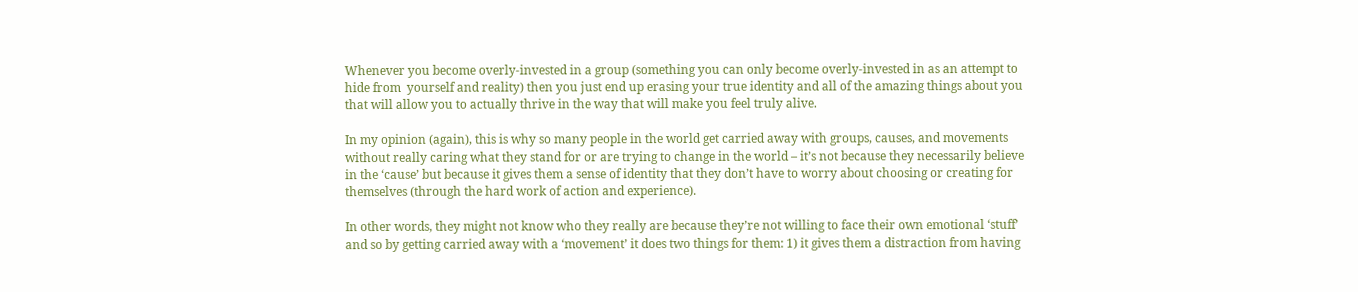Whenever you become overly-invested in a group (something you can only become overly-invested in as an attempt to hide from  yourself and reality) then you just end up erasing your true identity and all of the amazing things about you that will allow you to actually thrive in the way that will make you feel truly alive.

In my opinion (again), this is why so many people in the world get carried away with groups, causes, and movements without really caring what they stand for or are trying to change in the world – it’s not because they necessarily believe in the ‘cause’ but because it gives them a sense of identity that they don’t have to worry about choosing or creating for themselves (through the hard work of action and experience).

In other words, they might not know who they really are because they’re not willing to face their own emotional ‘stuff’ and so by getting carried away with a ‘movement’ it does two things for them: 1) it gives them a distraction from having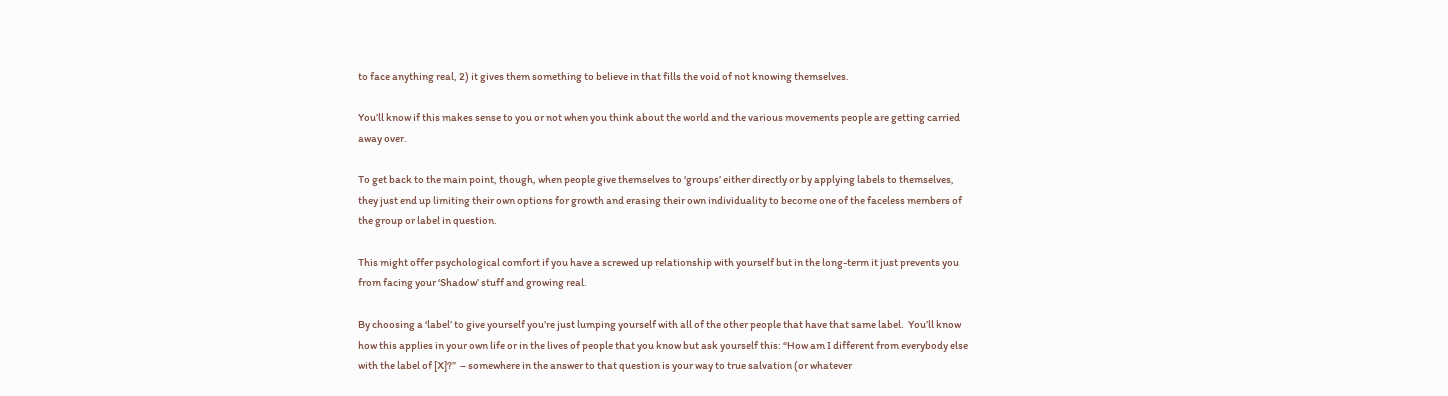to face anything real, 2) it gives them something to believe in that fills the void of not knowing themselves.

You’ll know if this makes sense to you or not when you think about the world and the various movements people are getting carried away over.

To get back to the main point, though, when people give themselves to ‘groups’ either directly or by applying labels to themselves, they just end up limiting their own options for growth and erasing their own individuality to become one of the faceless members of the group or label in question.

This might offer psychological comfort if you have a screwed up relationship with yourself but in the long-term it just prevents you from facing your ‘Shadow’ stuff and growing real.

By choosing a ‘label’ to give yourself you’re just lumping yourself with all of the other people that have that same label.  You’ll know how this applies in your own life or in the lives of people that you know but ask yourself this: “How am I different from everybody else with the label of [X]?”  – somewhere in the answer to that question is your way to true salvation (or whatever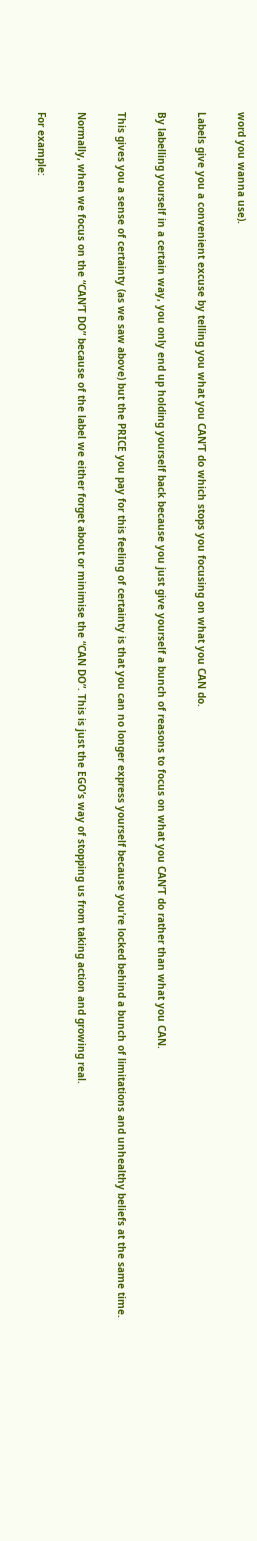word you wanna use).

Labels give you a convenient excuse by telling you what you CAN’T do which stops you focusing on what you CAN do.

By labelling yourself in a certain way, you only end up holding yourself back because you just give yourself a bunch of reasons to focus on what you CAN’T do rather than what you CAN.

This gives you a sense of certainty (as we saw above) but the PRICE you pay for this feeling of certainty is that you can no longer express yourself because you’re locked behind a bunch of limitations and unhealthy beliefs at the same time.

Normally, when we focus on the “CAN’T DO” because of the label we either forget about or minimise the “CAN DO”. This is just the EGO’s way of stopping us from taking action and growing real.

For example: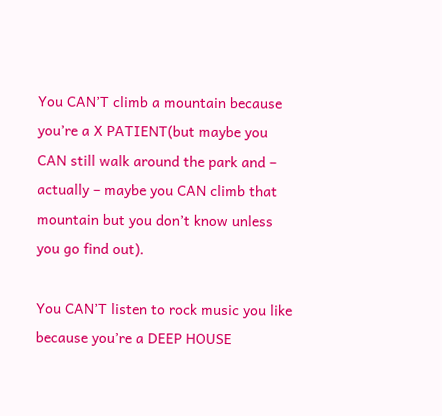You CAN’T climb a mountain because you’re a X PATIENT(but maybe you CAN still walk around the park and – actually – maybe you CAN climb that mountain but you don’t know unless you go find out).

You CAN’T listen to rock music you like because you’re a DEEP HOUSE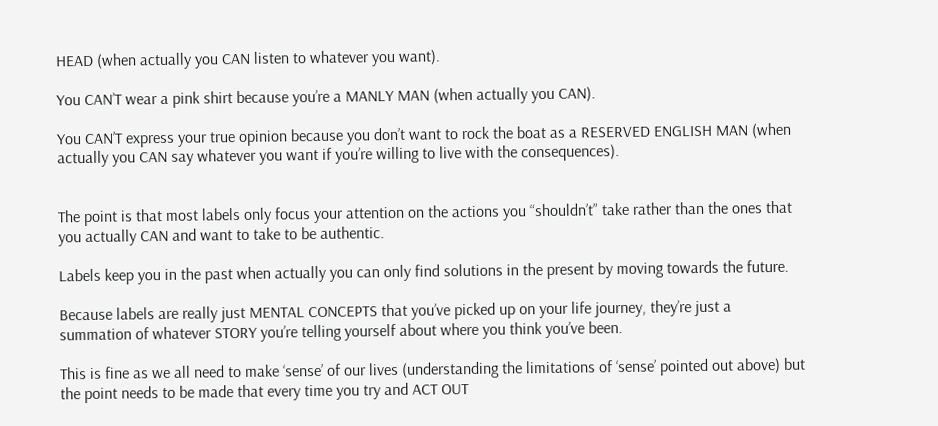HEAD (when actually you CAN listen to whatever you want).

You CAN’T wear a pink shirt because you’re a MANLY MAN (when actually you CAN).

You CAN’T express your true opinion because you don’t want to rock the boat as a RESERVED ENGLISH MAN (when actually you CAN say whatever you want if you’re willing to live with the consequences).


The point is that most labels only focus your attention on the actions you “shouldn’t” take rather than the ones that you actually CAN and want to take to be authentic.

Labels keep you in the past when actually you can only find solutions in the present by moving towards the future.

Because labels are really just MENTAL CONCEPTS that you’ve picked up on your life journey, they’re just a summation of whatever STORY you’re telling yourself about where you think you’ve been.

This is fine as we all need to make ‘sense’ of our lives (understanding the limitations of ‘sense’ pointed out above) but the point needs to be made that every time you try and ACT OUT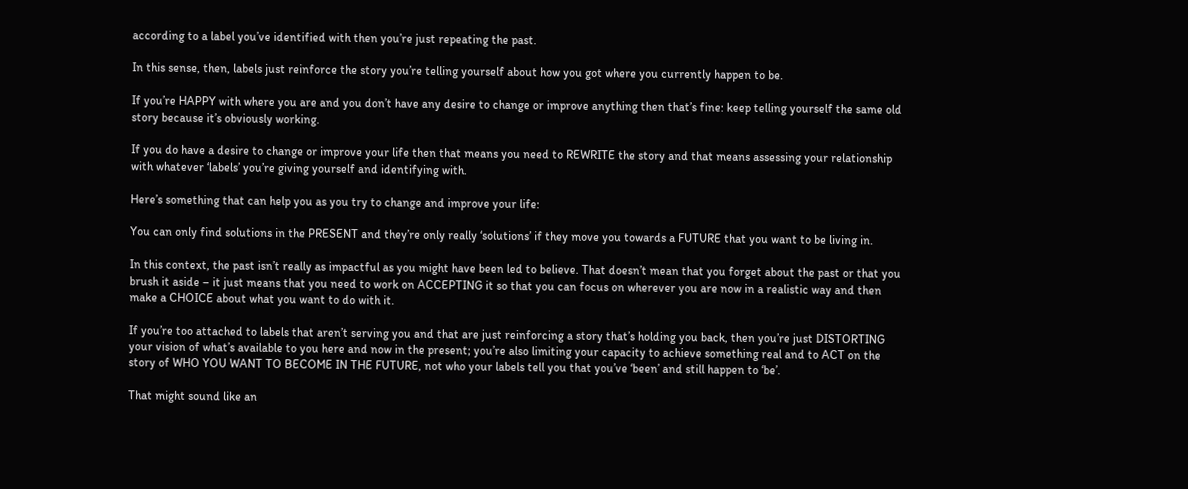according to a label you’ve identified with then you’re just repeating the past.

In this sense, then, labels just reinforce the story you’re telling yourself about how you got where you currently happen to be.

If you’re HAPPY with where you are and you don’t have any desire to change or improve anything then that’s fine: keep telling yourself the same old story because it’s obviously working.

If you do have a desire to change or improve your life then that means you need to REWRITE the story and that means assessing your relationship with whatever ‘labels’ you’re giving yourself and identifying with.

Here’s something that can help you as you try to change and improve your life:

You can only find solutions in the PRESENT and they’re only really ‘solutions’ if they move you towards a FUTURE that you want to be living in.

In this context, the past isn’t really as impactful as you might have been led to believe. That doesn’t mean that you forget about the past or that you brush it aside – it just means that you need to work on ACCEPTING it so that you can focus on wherever you are now in a realistic way and then make a CHOICE about what you want to do with it.

If you’re too attached to labels that aren’t serving you and that are just reinforcing a story that’s holding you back, then you’re just DISTORTING your vision of what’s available to you here and now in the present; you’re also limiting your capacity to achieve something real and to ACT on the story of WHO YOU WANT TO BECOME IN THE FUTURE, not who your labels tell you that you’ve ‘been’ and still happen to ‘be’.

That might sound like an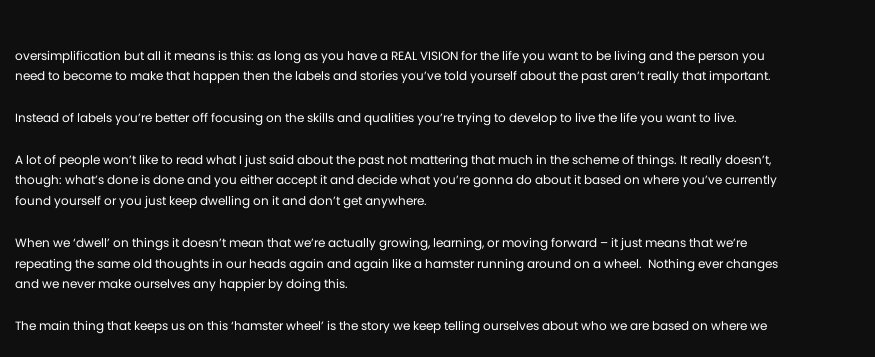oversimplification but all it means is this: as long as you have a REAL VISION for the life you want to be living and the person you need to become to make that happen then the labels and stories you’ve told yourself about the past aren’t really that important.

Instead of labels you’re better off focusing on the skills and qualities you’re trying to develop to live the life you want to live.

A lot of people won’t like to read what I just said about the past not mattering that much in the scheme of things. It really doesn’t, though: what’s done is done and you either accept it and decide what you’re gonna do about it based on where you’ve currently found yourself or you just keep dwelling on it and don’t get anywhere.

When we ‘dwell’ on things it doesn’t mean that we’re actually growing, learning, or moving forward – it just means that we’re repeating the same old thoughts in our heads again and again like a hamster running around on a wheel.  Nothing ever changes and we never make ourselves any happier by doing this.

The main thing that keeps us on this ‘hamster wheel’ is the story we keep telling ourselves about who we are based on where we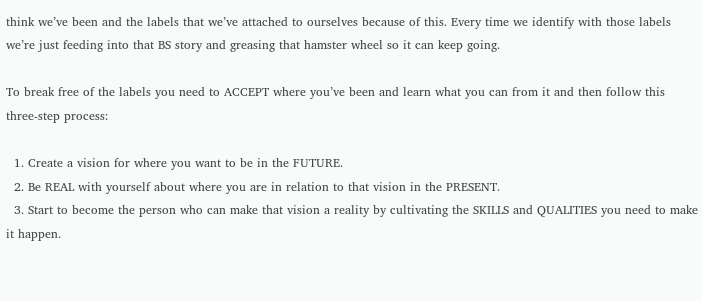think we’ve been and the labels that we’ve attached to ourselves because of this. Every time we identify with those labels we’re just feeding into that BS story and greasing that hamster wheel so it can keep going.

To break free of the labels you need to ACCEPT where you’ve been and learn what you can from it and then follow this three-step process:

  1. Create a vision for where you want to be in the FUTURE.
  2. Be REAL with yourself about where you are in relation to that vision in the PRESENT.
  3. Start to become the person who can make that vision a reality by cultivating the SKILLS and QUALITIES you need to make it happen.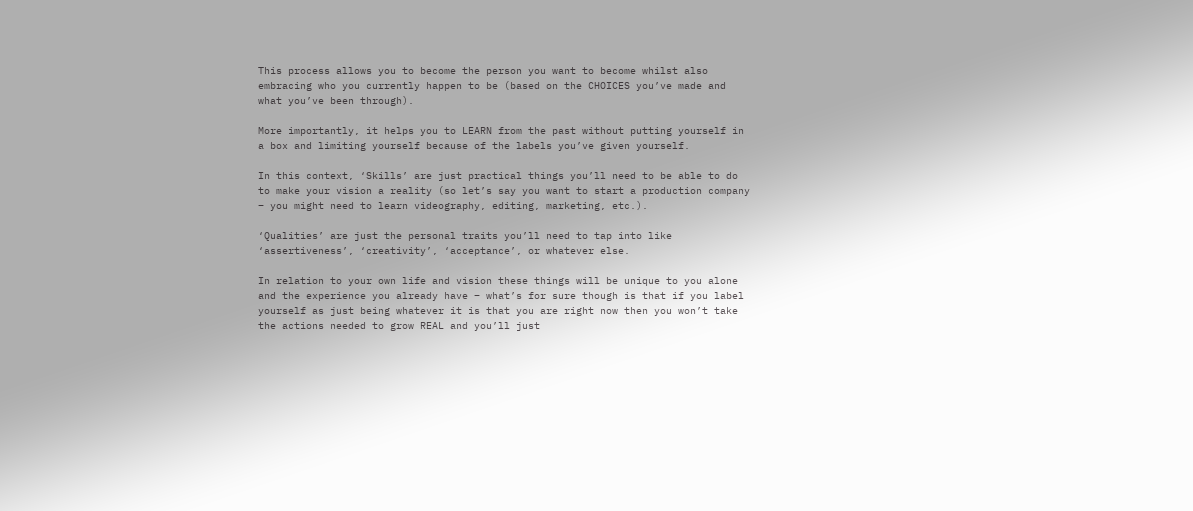This process allows you to become the person you want to become whilst also embracing who you currently happen to be (based on the CHOICES you’ve made and what you’ve been through).

More importantly, it helps you to LEARN from the past without putting yourself in a box and limiting yourself because of the labels you’ve given yourself.

In this context, ‘Skills’ are just practical things you’ll need to be able to do to make your vision a reality (so let’s say you want to start a production company – you might need to learn videography, editing, marketing, etc.).

‘Qualities’ are just the personal traits you’ll need to tap into like ‘assertiveness’, ‘creativity’, ‘acceptance’, or whatever else.

In relation to your own life and vision these things will be unique to you alone and the experience you already have – what’s for sure though is that if you label yourself as just being whatever it is that you are right now then you won’t take the actions needed to grow REAL and you’ll just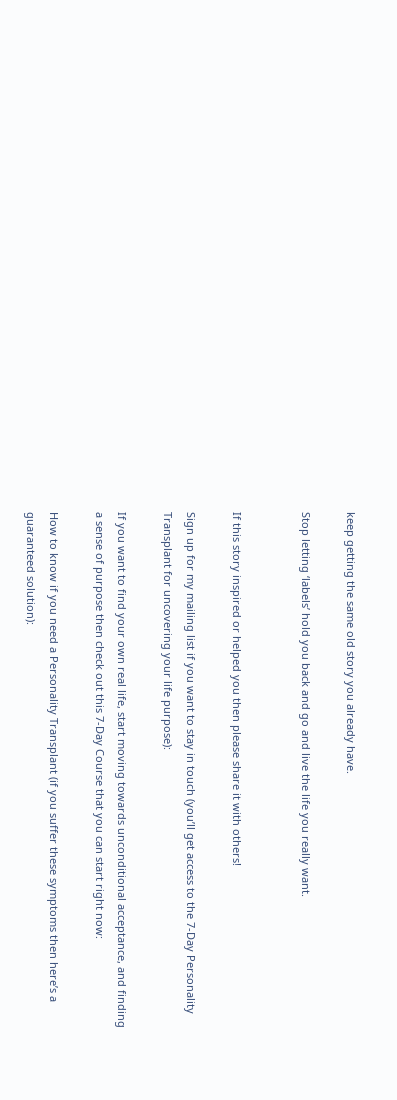keep getting the same old story you already have.

Stop letting ‘labels’ hold you back and go and live the life you really want.


If this story inspired or helped you then please share it with others!

Sign up for my mailing list if you want to stay in touch (you’ll get access to the 7-Day Personality Transplant for uncovering your life purpose):

If you want to find your own real life, start moving towards unconditional acceptance, and finding a sense of purpose then check out this 7-Day Course that you can start right now:

How to know if you need a Personality Transplant (if you suffer these symptoms then here’s a guaranteed solution):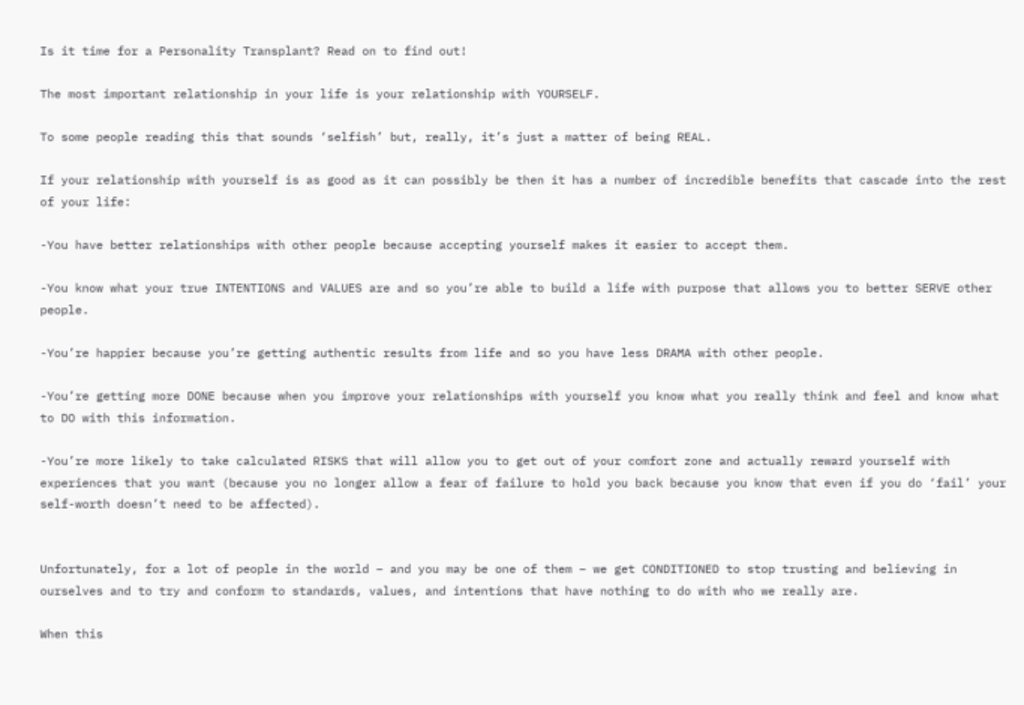Is it time for a Personality Transplant? Read on to find out!

The most important relationship in your life is your relationship with YOURSELF.

To some people reading this that sounds ‘selfish’ but, really, it’s just a matter of being REAL.

If your relationship with yourself is as good as it can possibly be then it has a number of incredible benefits that cascade into the rest of your life:

-You have better relationships with other people because accepting yourself makes it easier to accept them.

-You know what your true INTENTIONS and VALUES are and so you’re able to build a life with purpose that allows you to better SERVE other people.

-You’re happier because you’re getting authentic results from life and so you have less DRAMA with other people.

-You’re getting more DONE because when you improve your relationships with yourself you know what you really think and feel and know what to DO with this information.

-You’re more likely to take calculated RISKS that will allow you to get out of your comfort zone and actually reward yourself with experiences that you want (because you no longer allow a fear of failure to hold you back because you know that even if you do ‘fail’ your self-worth doesn’t need to be affected).


Unfortunately, for a lot of people in the world – and you may be one of them – we get CONDITIONED to stop trusting and believing in ourselves and to try and conform to standards, values, and intentions that have nothing to do with who we really are.

When this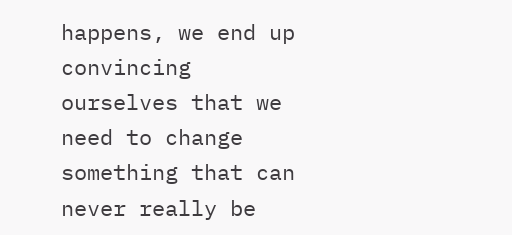happens, we end up convincing ourselves that we need to change something that can never really be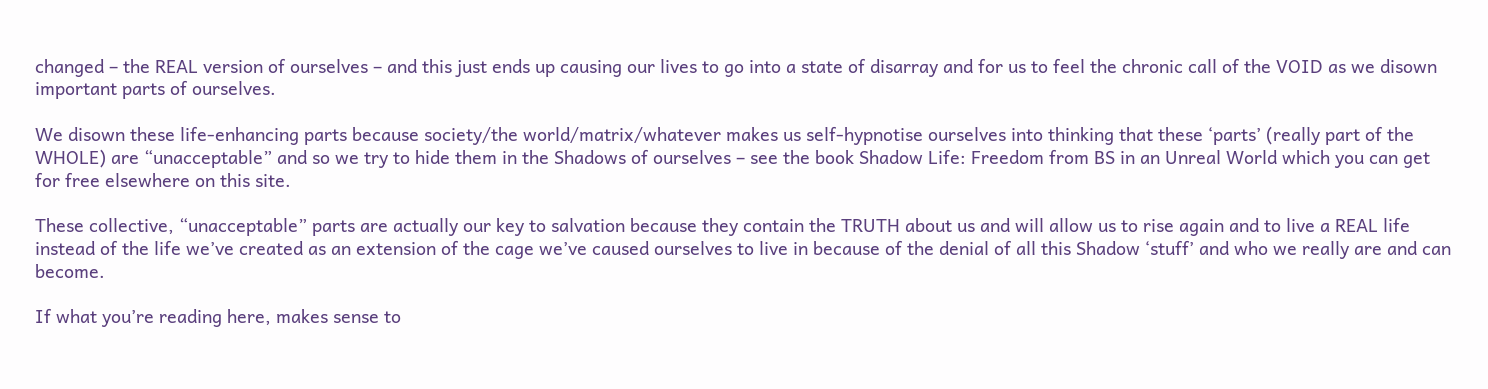changed – the REAL version of ourselves – and this just ends up causing our lives to go into a state of disarray and for us to feel the chronic call of the VOID as we disown important parts of ourselves.

We disown these life-enhancing parts because society/the world/matrix/whatever makes us self-hypnotise ourselves into thinking that these ‘parts’ (really part of the WHOLE) are “unacceptable” and so we try to hide them in the Shadows of ourselves – see the book Shadow Life: Freedom from BS in an Unreal World which you can get for free elsewhere on this site.

These collective, “unacceptable” parts are actually our key to salvation because they contain the TRUTH about us and will allow us to rise again and to live a REAL life instead of the life we’ve created as an extension of the cage we’ve caused ourselves to live in because of the denial of all this Shadow ‘stuff’ and who we really are and can become.

If what you’re reading here, makes sense to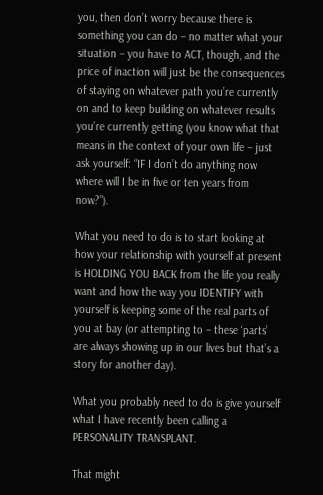you, then don’t worry because there is something you can do – no matter what your situation – you have to ACT, though, and the price of inaction will just be the consequences of staying on whatever path you’re currently on and to keep building on whatever results you’re currently getting (you know what that means in the context of your own life – just ask yourself: “IF I don’t do anything now where will I be in five or ten years from now?”).

What you need to do is to start looking at how your relationship with yourself at present is HOLDING YOU BACK from the life you really want and how the way you IDENTIFY with yourself is keeping some of the real parts of you at bay (or attempting to – these ‘parts’ are always showing up in our lives but that’s a story for another day).

What you probably need to do is give yourself what I have recently been calling a PERSONALITY TRANSPLANT.

That might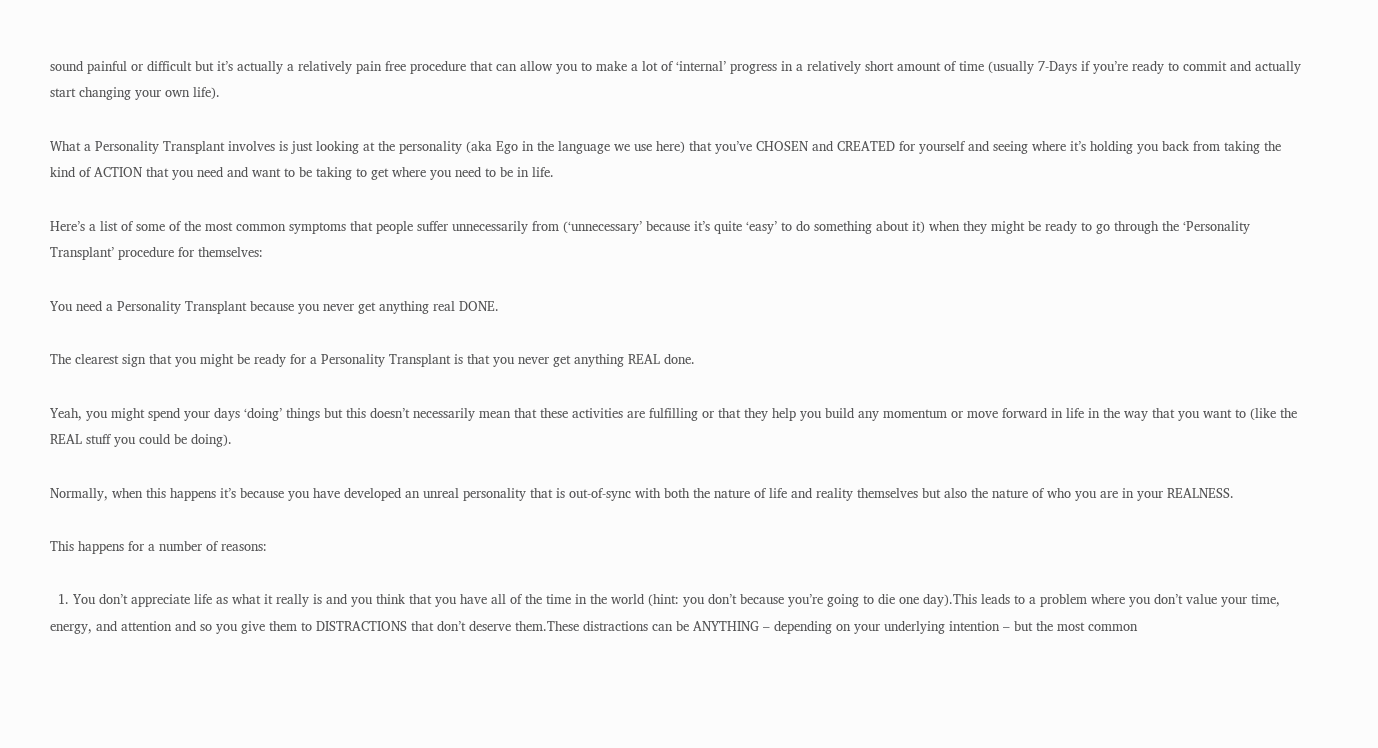sound painful or difficult but it’s actually a relatively pain free procedure that can allow you to make a lot of ‘internal’ progress in a relatively short amount of time (usually 7-Days if you’re ready to commit and actually start changing your own life).

What a Personality Transplant involves is just looking at the personality (aka Ego in the language we use here) that you’ve CHOSEN and CREATED for yourself and seeing where it’s holding you back from taking the kind of ACTION that you need and want to be taking to get where you need to be in life.

Here’s a list of some of the most common symptoms that people suffer unnecessarily from (‘unnecessary’ because it’s quite ‘easy’ to do something about it) when they might be ready to go through the ‘Personality Transplant’ procedure for themselves:

You need a Personality Transplant because you never get anything real DONE.

The clearest sign that you might be ready for a Personality Transplant is that you never get anything REAL done.

Yeah, you might spend your days ‘doing’ things but this doesn’t necessarily mean that these activities are fulfilling or that they help you build any momentum or move forward in life in the way that you want to (like the REAL stuff you could be doing).

Normally, when this happens it’s because you have developed an unreal personality that is out-of-sync with both the nature of life and reality themselves but also the nature of who you are in your REALNESS.

This happens for a number of reasons:

  1. You don’t appreciate life as what it really is and you think that you have all of the time in the world (hint: you don’t because you’re going to die one day).This leads to a problem where you don’t value your time, energy, and attention and so you give them to DISTRACTIONS that don’t deserve them.These distractions can be ANYTHING – depending on your underlying intention – but the most common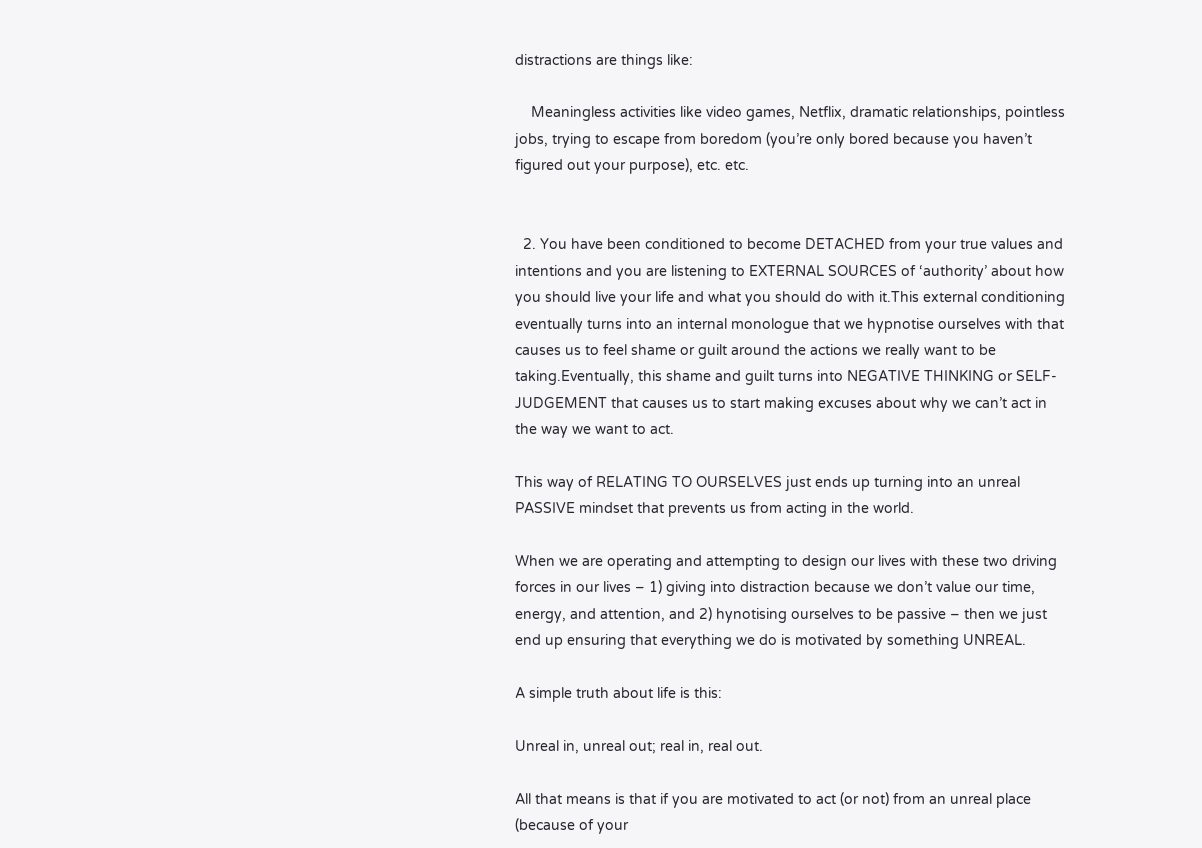distractions are things like:

    Meaningless activities like video games, Netflix, dramatic relationships, pointless jobs, trying to escape from boredom (you’re only bored because you haven’t figured out your purpose), etc. etc.


  2. You have been conditioned to become DETACHED from your true values and intentions and you are listening to EXTERNAL SOURCES of ‘authority’ about how you should live your life and what you should do with it.This external conditioning eventually turns into an internal monologue that we hypnotise ourselves with that causes us to feel shame or guilt around the actions we really want to be taking.Eventually, this shame and guilt turns into NEGATIVE THINKING or SELF-JUDGEMENT that causes us to start making excuses about why we can’t act in the way we want to act.

This way of RELATING TO OURSELVES just ends up turning into an unreal PASSIVE mindset that prevents us from acting in the world.

When we are operating and attempting to design our lives with these two driving forces in our lives – 1) giving into distraction because we don’t value our time, energy, and attention, and 2) hynotising ourselves to be passive – then we just end up ensuring that everything we do is motivated by something UNREAL.

A simple truth about life is this:

Unreal in, unreal out; real in, real out.

All that means is that if you are motivated to act (or not) from an unreal place (because of your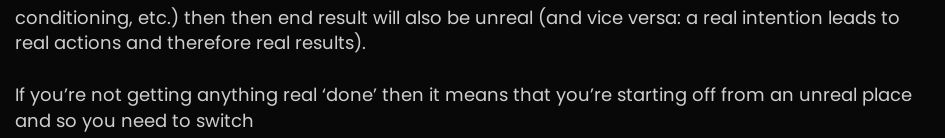conditioning, etc.) then then end result will also be unreal (and vice versa: a real intention leads to real actions and therefore real results).

If you’re not getting anything real ‘done’ then it means that you’re starting off from an unreal place and so you need to switch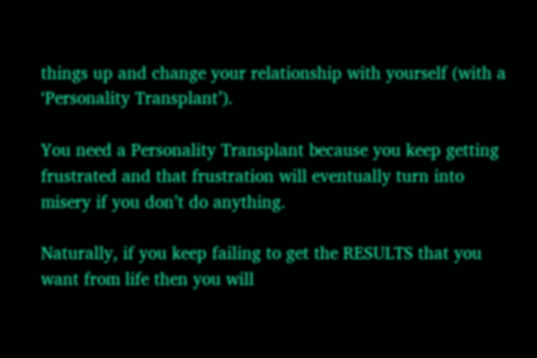things up and change your relationship with yourself (with a ‘Personality Transplant’).

You need a Personality Transplant because you keep getting frustrated and that frustration will eventually turn into misery if you don’t do anything.

Naturally, if you keep failing to get the RESULTS that you want from life then you will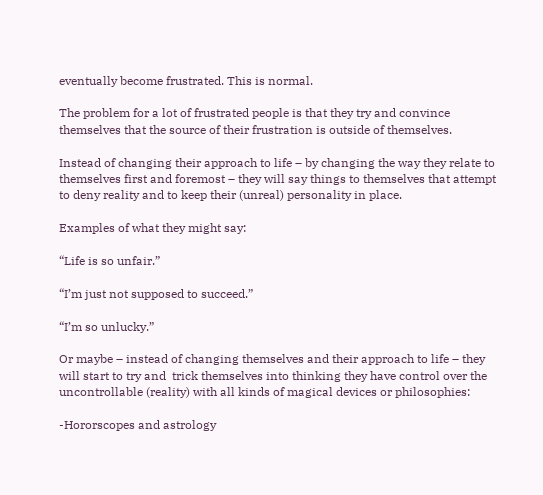eventually become frustrated. This is normal.

The problem for a lot of frustrated people is that they try and convince themselves that the source of their frustration is outside of themselves.

Instead of changing their approach to life – by changing the way they relate to themselves first and foremost – they will say things to themselves that attempt to deny reality and to keep their (unreal) personality in place.

Examples of what they might say:

“Life is so unfair.”

“I’m just not supposed to succeed.”

“I’m so unlucky.”

Or maybe – instead of changing themselves and their approach to life – they will start to try and  trick themselves into thinking they have control over the uncontrollable (reality) with all kinds of magical devices or philosophies:

-Hororscopes and astrology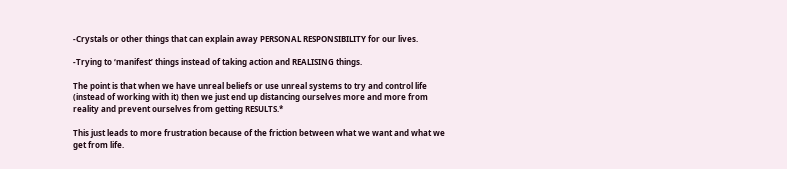-Crystals or other things that can explain away PERSONAL RESPONSIBILITY for our lives.

-Trying to ‘manifest’ things instead of taking action and REALISING things.

The point is that when we have unreal beliefs or use unreal systems to try and control life (instead of working with it) then we just end up distancing ourselves more and more from reality and prevent ourselves from getting RESULTS.*

This just leads to more frustration because of the friction between what we want and what we get from life.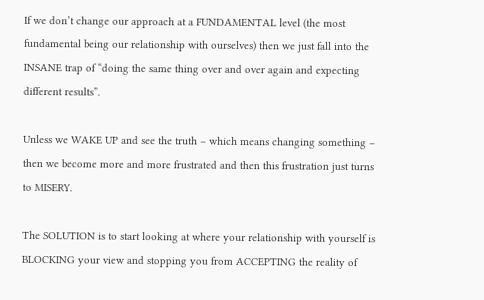If we don’t change our approach at a FUNDAMENTAL level (the most fundamental being our relationship with ourselves) then we just fall into the INSANE trap of “doing the same thing over and over again and expecting different results”.

Unless we WAKE UP and see the truth – which means changing something – then we become more and more frustrated and then this frustration just turns to MISERY.

The SOLUTION is to start looking at where your relationship with yourself is BLOCKING your view and stopping you from ACCEPTING the reality of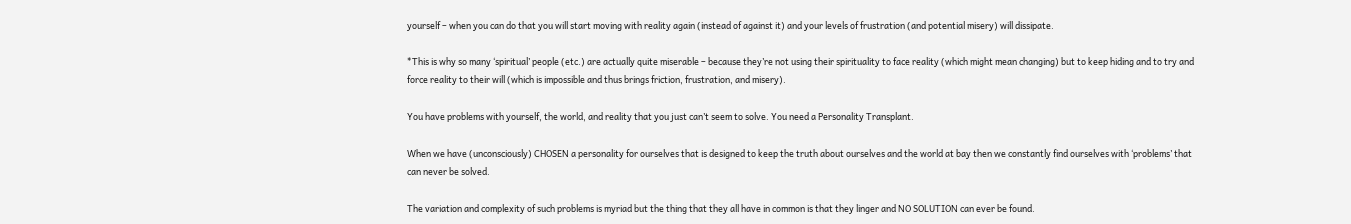yourself – when you can do that you will start moving with reality again (instead of against it) and your levels of frustration (and potential misery) will dissipate.

*This is why so many ‘spiritual’ people (etc.) are actually quite miserable – because they’re not using their spirituality to face reality (which might mean changing) but to keep hiding and to try and force reality to their will (which is impossible and thus brings friction, frustration, and misery).

You have problems with yourself, the world, and reality that you just can’t seem to solve. You need a Personality Transplant.

When we have (unconsciously) CHOSEN a personality for ourselves that is designed to keep the truth about ourselves and the world at bay then we constantly find ourselves with ‘problems’ that can never be solved.

The variation and complexity of such problems is myriad but the thing that they all have in common is that they linger and NO SOLUTION can ever be found.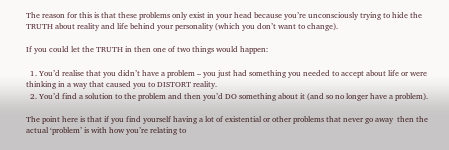The reason for this is that these problems only exist in your head because you’re unconsciously trying to hide the TRUTH about reality and life behind your personality (which you don’t want to change).

If you could let the TRUTH in then one of two things would happen:

  1. You’d realise that you didn’t have a problem – you just had something you needed to accept about life or were thinking in a way that caused you to DISTORT reality.
  2. You’d find a solution to the problem and then you’d DO something about it (and so no longer have a problem).

The point here is that if you find yourself having a lot of existential or other problems that never go away  then the actual ‘problem’ is with how you’re relating to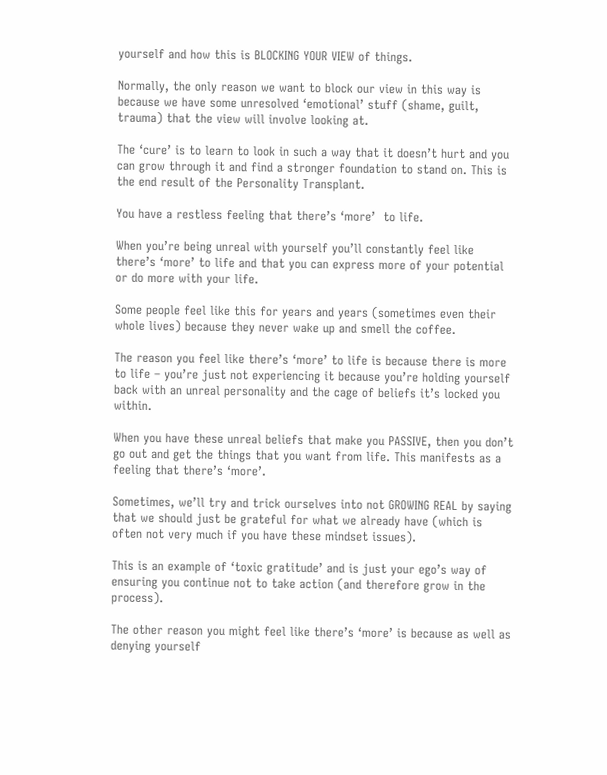yourself and how this is BLOCKING YOUR VIEW of things.

Normally, the only reason we want to block our view in this way is because we have some unresolved ‘emotional’ stuff (shame, guilt, trauma) that the view will involve looking at.

The ‘cure’ is to learn to look in such a way that it doesn’t hurt and you can grow through it and find a stronger foundation to stand on. This is the end result of the Personality Transplant.

You have a restless feeling that there’s ‘more’  to life.

When you’re being unreal with yourself you’ll constantly feel like there’s ‘more’ to life and that you can express more of your potential or do more with your life.

Some people feel like this for years and years (sometimes even their whole lives) because they never wake up and smell the coffee.

The reason you feel like there’s ‘more’ to life is because there is more to life – you’re just not experiencing it because you’re holding yourself back with an unreal personality and the cage of beliefs it’s locked you within.

When you have these unreal beliefs that make you PASSIVE, then you don’t go out and get the things that you want from life. This manifests as a feeling that there’s ‘more’.

Sometimes, we’ll try and trick ourselves into not GROWING REAL by saying that we should just be grateful for what we already have (which is often not very much if you have these mindset issues).

This is an example of ‘toxic gratitude’ and is just your ego’s way of ensuring you continue not to take action (and therefore grow in the process).

The other reason you might feel like there’s ‘more’ is because as well as denying yourself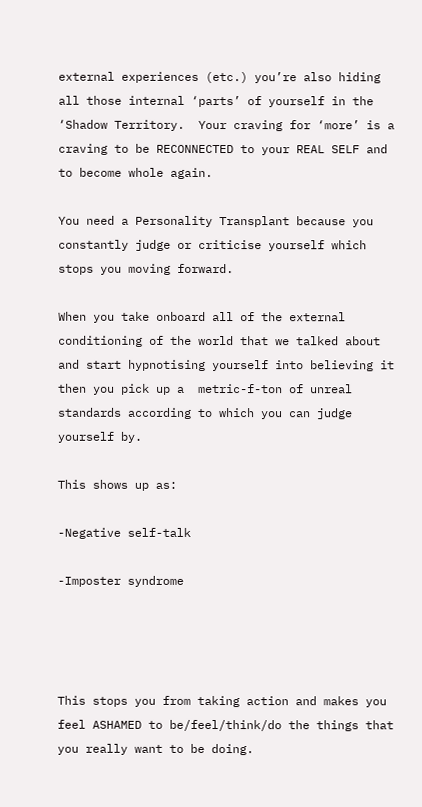external experiences (etc.) you’re also hiding all those internal ‘parts’ of yourself in the ‘Shadow Territory.  Your craving for ‘more’ is a craving to be RECONNECTED to your REAL SELF and to become whole again.

You need a Personality Transplant because you constantly judge or criticise yourself which stops you moving forward.

When you take onboard all of the external conditioning of the world that we talked about and start hypnotising yourself into believing it then you pick up a  metric-f-ton of unreal standards according to which you can judge yourself by.

This shows up as:

-Negative self-talk

-Imposter syndrome




This stops you from taking action and makes you feel ASHAMED to be/feel/think/do the things that you really want to be doing.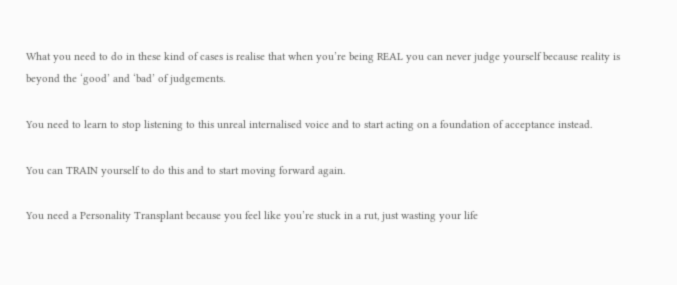What you need to do in these kind of cases is realise that when you’re being REAL you can never judge yourself because reality is beyond the ‘good’ and ‘bad’ of judgements.

You need to learn to stop listening to this unreal internalised voice and to start acting on a foundation of acceptance instead.

You can TRAIN yourself to do this and to start moving forward again.

You need a Personality Transplant because you feel like you’re stuck in a rut, just wasting your life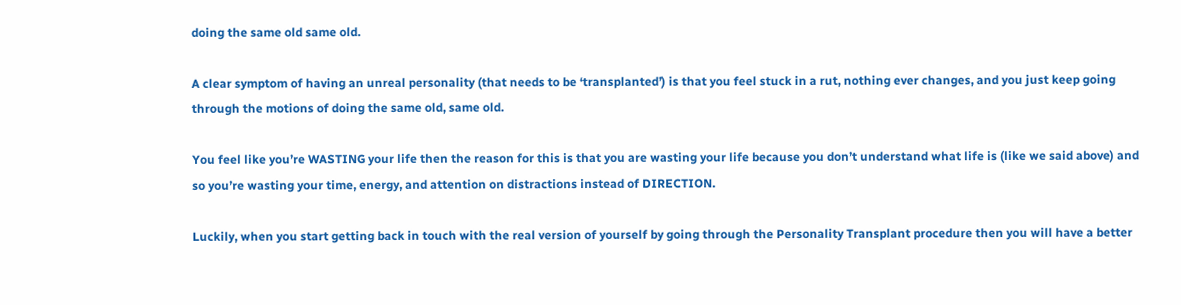doing the same old same old.

A clear symptom of having an unreal personality (that needs to be ‘transplanted’) is that you feel stuck in a rut, nothing ever changes, and you just keep going through the motions of doing the same old, same old.

You feel like you’re WASTING your life then the reason for this is that you are wasting your life because you don’t understand what life is (like we said above) and so you’re wasting your time, energy, and attention on distractions instead of DIRECTION.

Luckily, when you start getting back in touch with the real version of yourself by going through the Personality Transplant procedure then you will have a better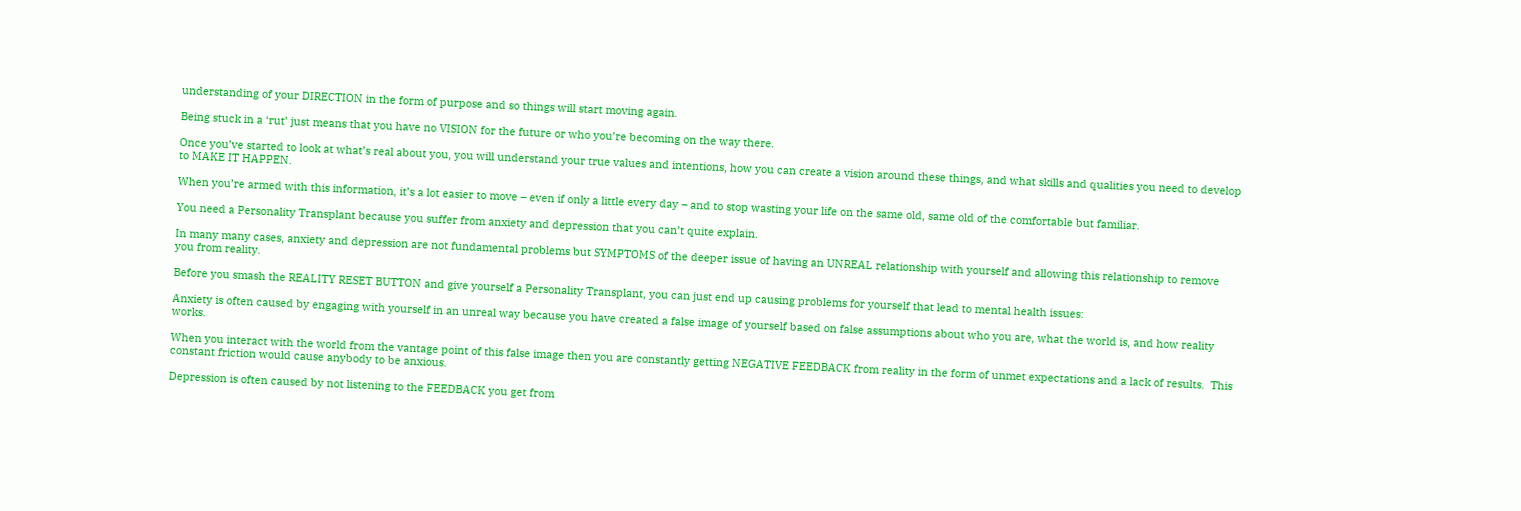understanding of your DIRECTION in the form of purpose and so things will start moving again.

Being stuck in a ‘rut’ just means that you have no VISION for the future or who you’re becoming on the way there.

Once you’ve started to look at what’s real about you, you will understand your true values and intentions, how you can create a vision around these things, and what skills and qualities you need to develop to MAKE IT HAPPEN.

When you’re armed with this information, it’s a lot easier to move – even if only a little every day – and to stop wasting your life on the same old, same old of the comfortable but familiar.

You need a Personality Transplant because you suffer from anxiety and depression that you can’t quite explain.

In many many cases, anxiety and depression are not fundamental problems but SYMPTOMS of the deeper issue of having an UNREAL relationship with yourself and allowing this relationship to remove you from reality.

Before you smash the REALITY RESET BUTTON and give yourself a Personality Transplant, you can just end up causing problems for yourself that lead to mental health issues:

Anxiety is often caused by engaging with yourself in an unreal way because you have created a false image of yourself based on false assumptions about who you are, what the world is, and how reality works.

When you interact with the world from the vantage point of this false image then you are constantly getting NEGATIVE FEEDBACK from reality in the form of unmet expectations and a lack of results.  This constant friction would cause anybody to be anxious.

Depression is often caused by not listening to the FEEDBACK you get from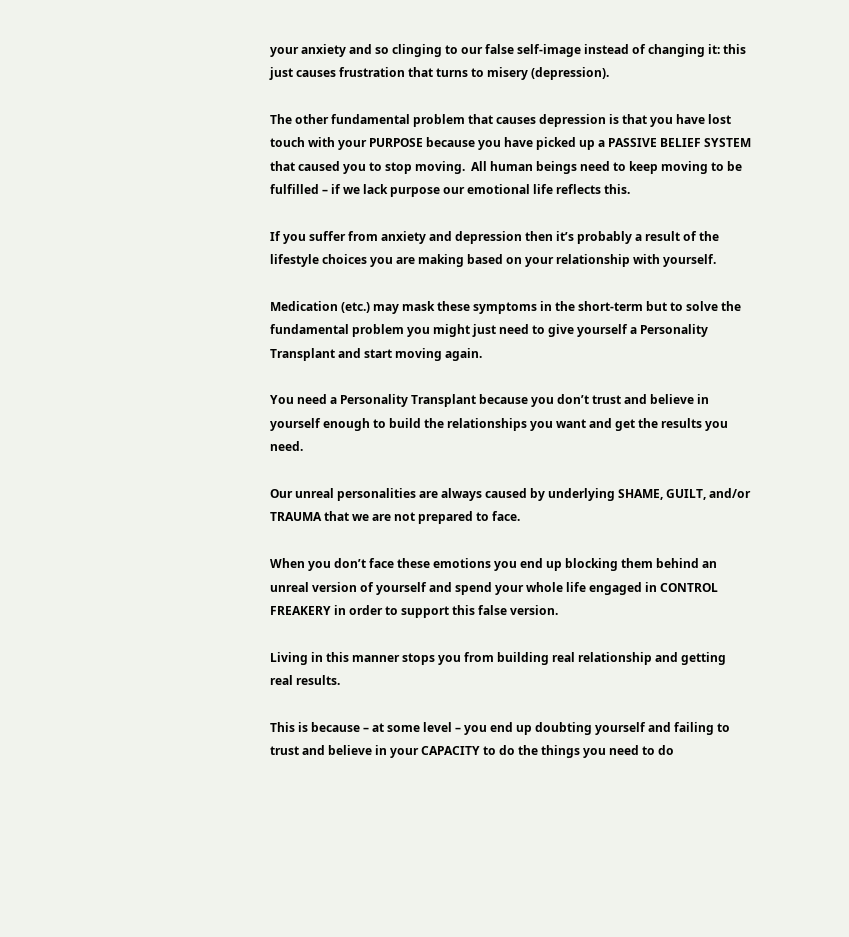your anxiety and so clinging to our false self-image instead of changing it: this just causes frustration that turns to misery (depression).

The other fundamental problem that causes depression is that you have lost touch with your PURPOSE because you have picked up a PASSIVE BELIEF SYSTEM that caused you to stop moving.  All human beings need to keep moving to be fulfilled – if we lack purpose our emotional life reflects this.

If you suffer from anxiety and depression then it’s probably a result of the lifestyle choices you are making based on your relationship with yourself.

Medication (etc.) may mask these symptoms in the short-term but to solve the fundamental problem you might just need to give yourself a Personality Transplant and start moving again.

You need a Personality Transplant because you don’t trust and believe in yourself enough to build the relationships you want and get the results you need.

Our unreal personalities are always caused by underlying SHAME, GUILT, and/or TRAUMA that we are not prepared to face.

When you don’t face these emotions you end up blocking them behind an unreal version of yourself and spend your whole life engaged in CONTROL FREAKERY in order to support this false version.

Living in this manner stops you from building real relationship and getting real results.

This is because – at some level – you end up doubting yourself and failing to trust and believe in your CAPACITY to do the things you need to do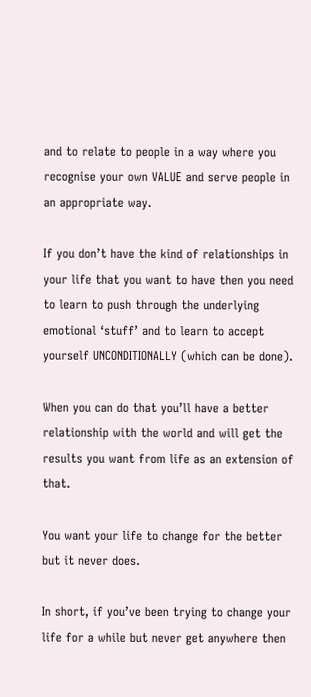and to relate to people in a way where you recognise your own VALUE and serve people in an appropriate way.

If you don’t have the kind of relationships in your life that you want to have then you need to learn to push through the underlying emotional ‘stuff’ and to learn to accept yourself UNCONDITIONALLY (which can be done).

When you can do that you’ll have a better relationship with the world and will get the results you want from life as an extension of that.

You want your life to change for the better but it never does.

In short, if you’ve been trying to change your life for a while but never get anywhere then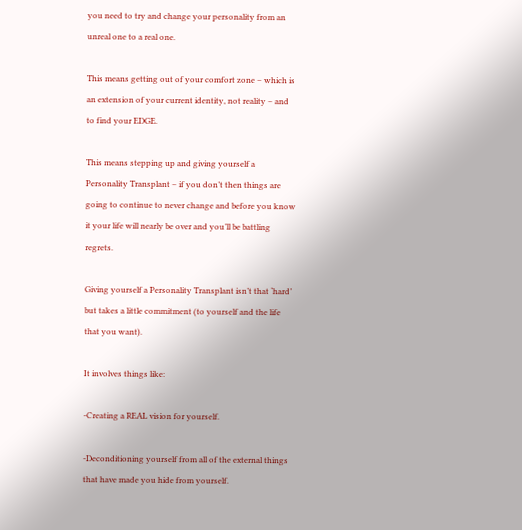you need to try and change your personality from an unreal one to a real one.

This means getting out of your comfort zone – which is an extension of your current identity, not reality – and to find your EDGE.

This means stepping up and giving yourself a Personality Transplant – if you don’t then things are going to continue to never change and before you know it your life will nearly be over and you’ll be battling regrets.

Giving yourself a Personality Transplant isn’t that ‘hard’ but takes a little commitment (to yourself and the life that you want).

It involves things like:

-Creating a REAL vision for yourself.

-Deconditioning yourself from all of the external things that have made you hide from yourself.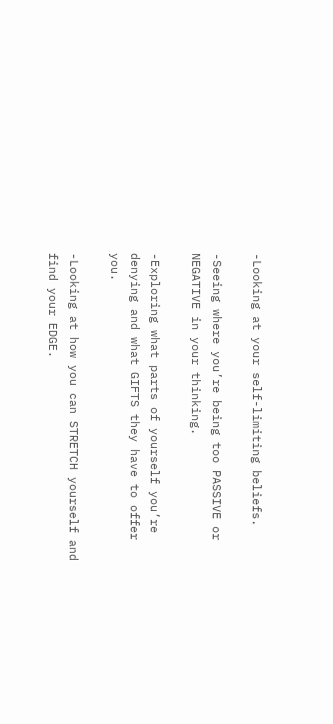-Looking at your self-limiting beliefs.

-Seeing where you’re being too PASSIVE or NEGATIVE in your thinking.

-Exploring what parts of yourself you’re denying and what GIFTS they have to offer you.

-Looking at how you can STRETCH yourself and find your EDGE.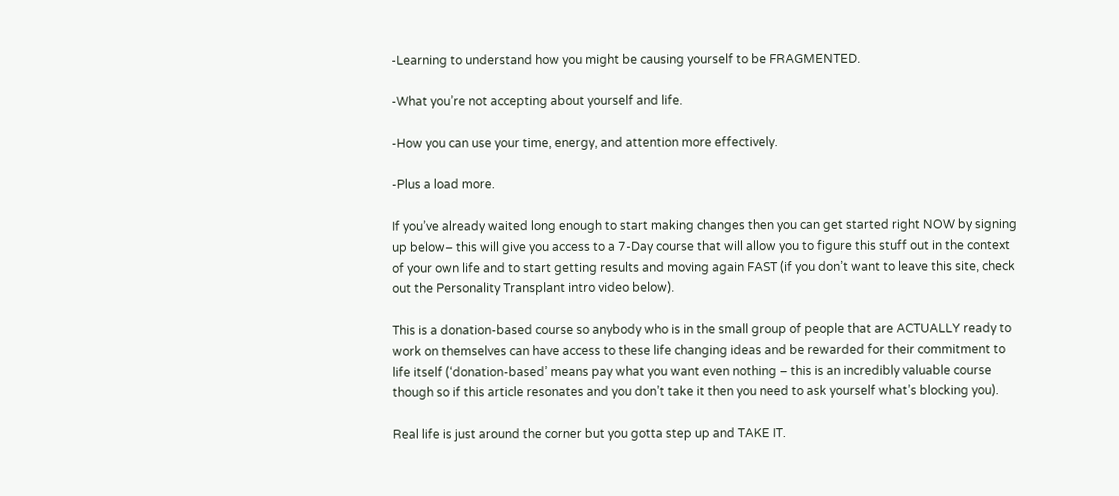-Learning to understand how you might be causing yourself to be FRAGMENTED.

-What you’re not accepting about yourself and life.

-How you can use your time, energy, and attention more effectively.

-Plus a load more.

If you’ve already waited long enough to start making changes then you can get started right NOW by signing up below– this will give you access to a 7-Day course that will allow you to figure this stuff out in the context of your own life and to start getting results and moving again FAST (if you don’t want to leave this site, check out the Personality Transplant intro video below).

This is a donation-based course so anybody who is in the small group of people that are ACTUALLY ready to work on themselves can have access to these life changing ideas and be rewarded for their commitment to life itself (‘donation-based’ means pay what you want even nothing – this is an incredibly valuable course though so if this article resonates and you don’t take it then you need to ask yourself what’s blocking you).

Real life is just around the corner but you gotta step up and TAKE IT.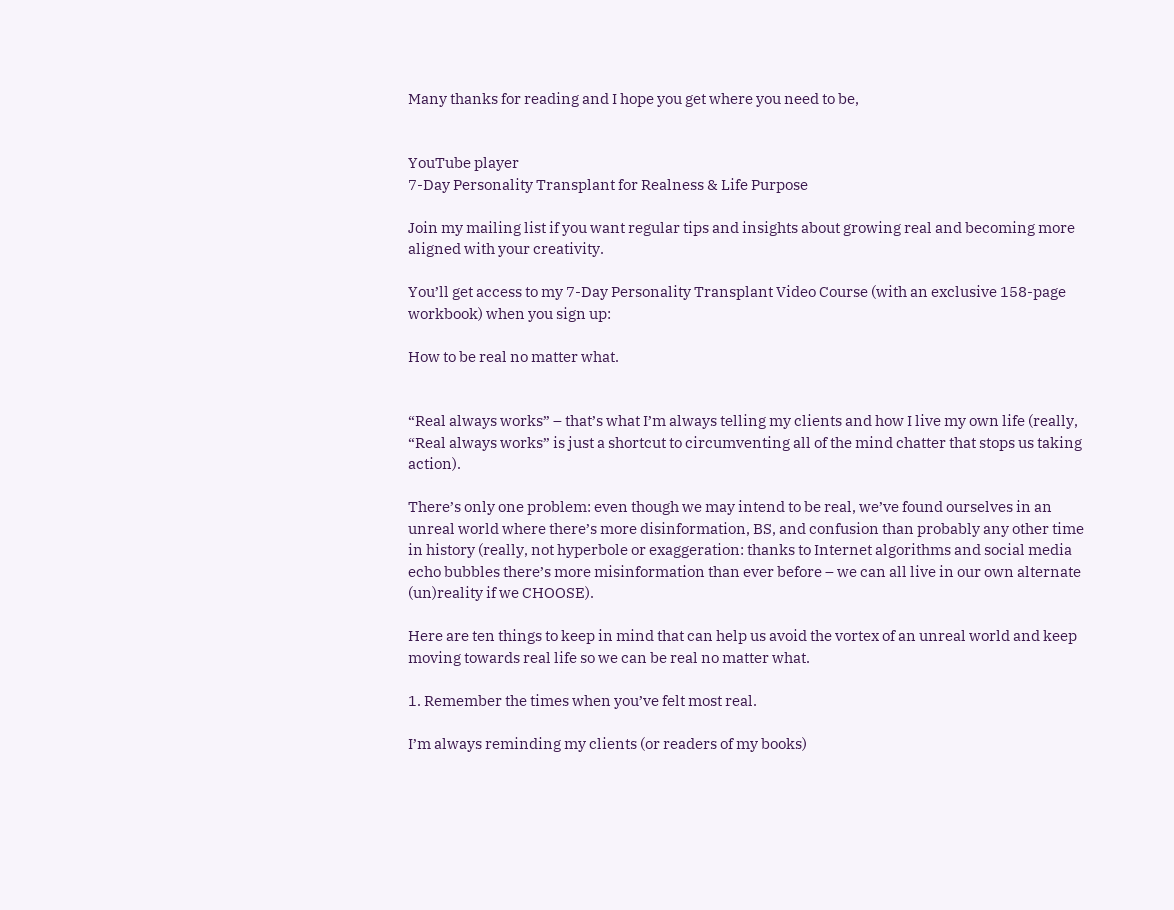Many thanks for reading and I hope you get where you need to be,


YouTube player
7-Day Personality Transplant for Realness & Life Purpose

Join my mailing list if you want regular tips and insights about growing real and becoming more aligned with your creativity.

You’ll get access to my 7-Day Personality Transplant Video Course (with an exclusive 158-page workbook) when you sign up:

How to be real no matter what.


“Real always works” – that’s what I’m always telling my clients and how I live my own life (really, “Real always works” is just a shortcut to circumventing all of the mind chatter that stops us taking action).

There’s only one problem: even though we may intend to be real, we’ve found ourselves in an unreal world where there’s more disinformation, BS, and confusion than probably any other time in history (really, not hyperbole or exaggeration: thanks to Internet algorithms and social media echo bubbles there’s more misinformation than ever before – we can all live in our own alternate (un)reality if we CHOOSE).

Here are ten things to keep in mind that can help us avoid the vortex of an unreal world and keep moving towards real life so we can be real no matter what.

1. Remember the times when you’ve felt most real.

I’m always reminding my clients (or readers of my books)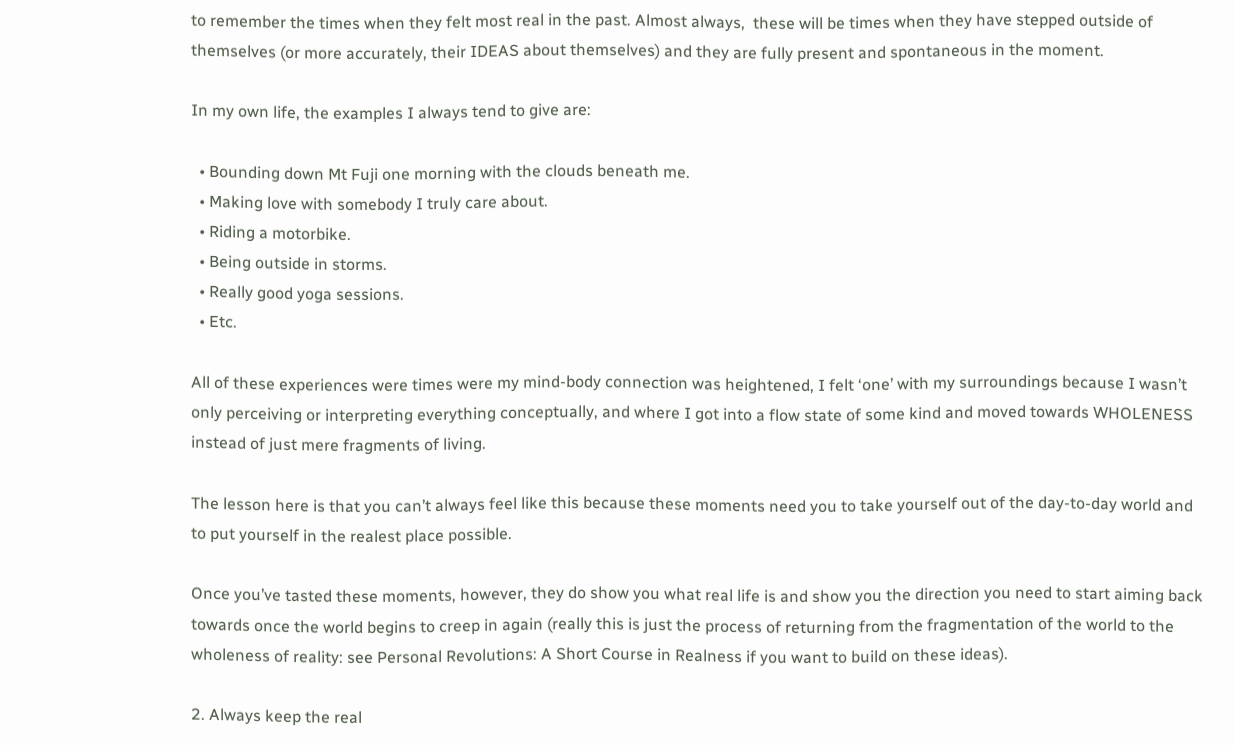to remember the times when they felt most real in the past. Almost always,  these will be times when they have stepped outside of themselves (or more accurately, their IDEAS about themselves) and they are fully present and spontaneous in the moment.

In my own life, the examples I always tend to give are:

  • Bounding down Mt Fuji one morning with the clouds beneath me.
  • Making love with somebody I truly care about.
  • Riding a motorbike.
  • Being outside in storms.
  • Really good yoga sessions.
  • Etc.

All of these experiences were times were my mind-body connection was heightened, I felt ‘one’ with my surroundings because I wasn’t only perceiving or interpreting everything conceptually, and where I got into a flow state of some kind and moved towards WHOLENESS instead of just mere fragments of living.

The lesson here is that you can’t always feel like this because these moments need you to take yourself out of the day-to-day world and to put yourself in the realest place possible.

Once you’ve tasted these moments, however, they do show you what real life is and show you the direction you need to start aiming back towards once the world begins to creep in again (really this is just the process of returning from the fragmentation of the world to the wholeness of reality: see Personal Revolutions: A Short Course in Realness if you want to build on these ideas).

2. Always keep the real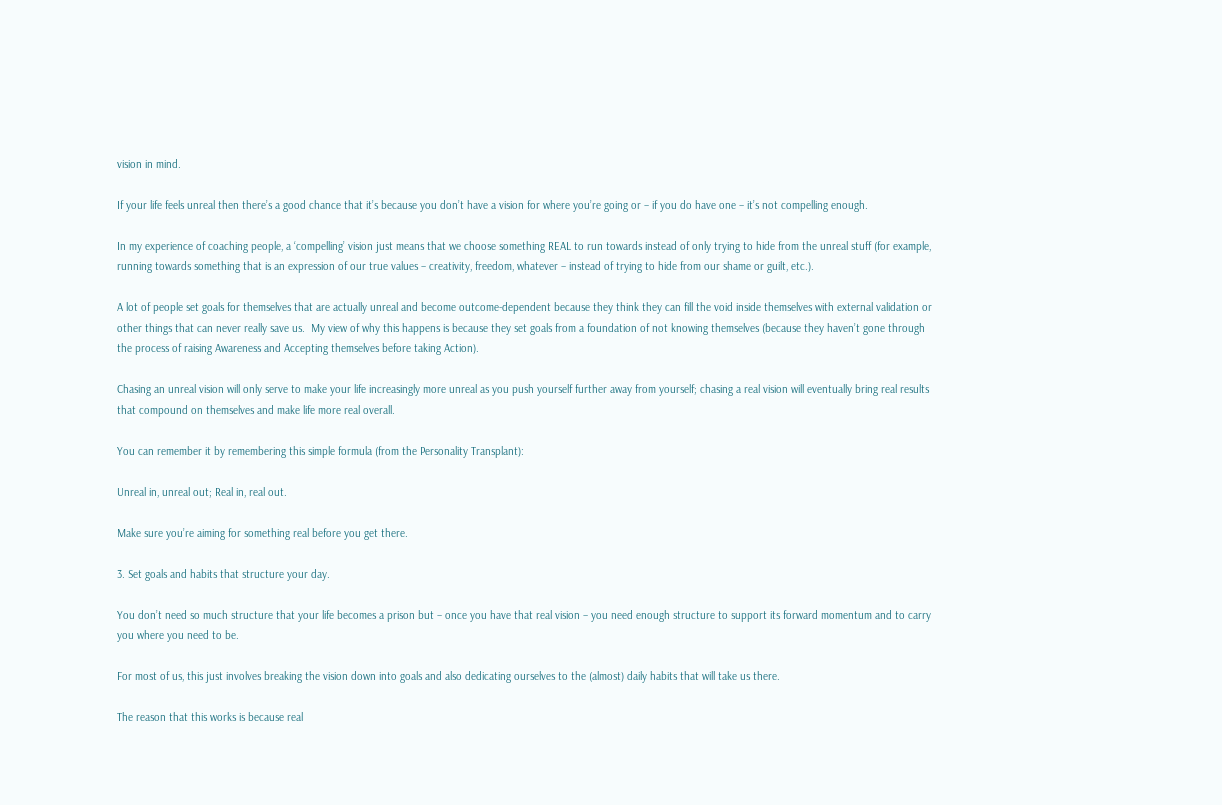vision in mind.

If your life feels unreal then there’s a good chance that it’s because you don’t have a vision for where you’re going or – if you do have one – it’s not compelling enough.

In my experience of coaching people, a ‘compelling’ vision just means that we choose something REAL to run towards instead of only trying to hide from the unreal stuff (for example, running towards something that is an expression of our true values – creativity, freedom, whatever – instead of trying to hide from our shame or guilt, etc.).

A lot of people set goals for themselves that are actually unreal and become outcome-dependent because they think they can fill the void inside themselves with external validation or other things that can never really save us.  My view of why this happens is because they set goals from a foundation of not knowing themselves (because they haven’t gone through the process of raising Awareness and Accepting themselves before taking Action).

Chasing an unreal vision will only serve to make your life increasingly more unreal as you push yourself further away from yourself; chasing a real vision will eventually bring real results that compound on themselves and make life more real overall.

You can remember it by remembering this simple formula (from the Personality Transplant):

Unreal in, unreal out; Real in, real out.

Make sure you’re aiming for something real before you get there.

3. Set goals and habits that structure your day.

You don’t need so much structure that your life becomes a prison but – once you have that real vision – you need enough structure to support its forward momentum and to carry you where you need to be.

For most of us, this just involves breaking the vision down into goals and also dedicating ourselves to the (almost) daily habits that will take us there.

The reason that this works is because real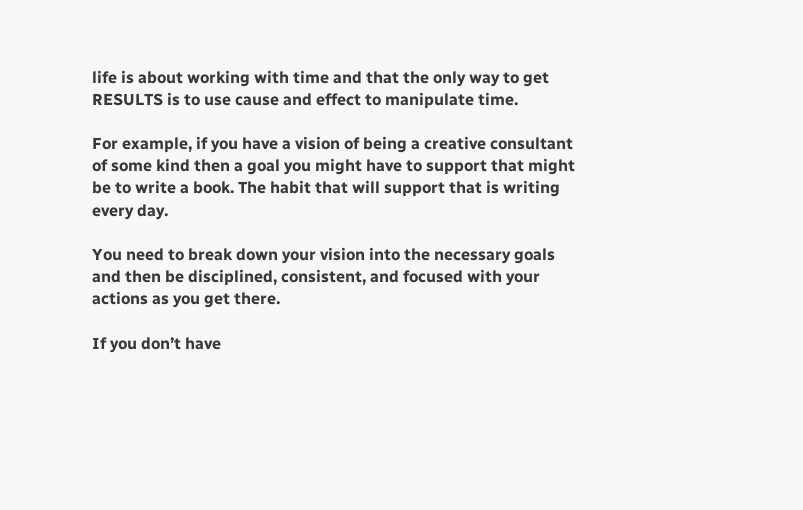life is about working with time and that the only way to get RESULTS is to use cause and effect to manipulate time.

For example, if you have a vision of being a creative consultant of some kind then a goal you might have to support that might be to write a book. The habit that will support that is writing every day.

You need to break down your vision into the necessary goals and then be disciplined, consistent, and focused with your actions as you get there.

If you don’t have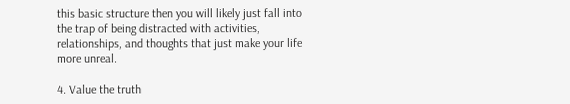this basic structure then you will likely just fall into the trap of being distracted with activities, relationships, and thoughts that just make your life more unreal.

4. Value the truth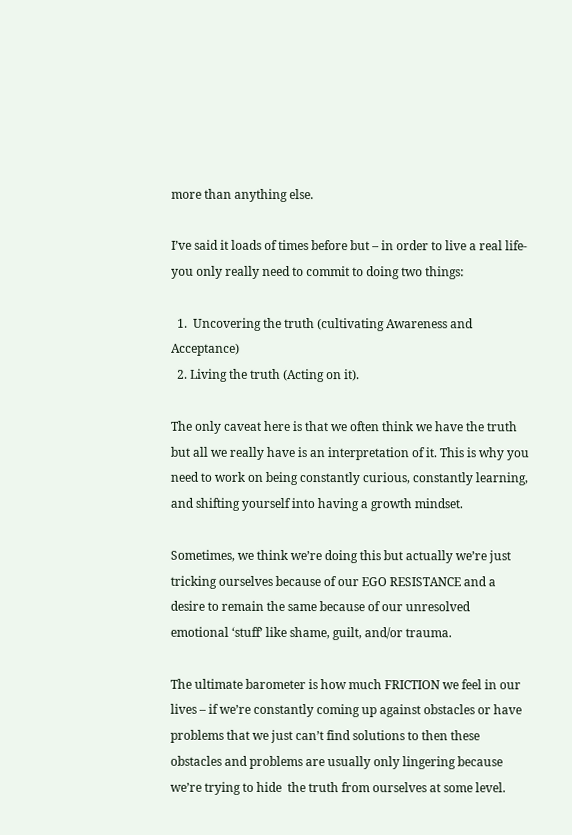more than anything else.

I’ve said it loads of times before but – in order to live a real life- you only really need to commit to doing two things:

  1.  Uncovering the truth (cultivating Awareness and Acceptance)
  2. Living the truth (Acting on it).

The only caveat here is that we often think we have the truth but all we really have is an interpretation of it. This is why you need to work on being constantly curious, constantly learning, and shifting yourself into having a growth mindset.

Sometimes, we think we’re doing this but actually we’re just tricking ourselves because of our EGO RESISTANCE and a desire to remain the same because of our unresolved emotional ‘stuff’ like shame, guilt, and/or trauma.

The ultimate barometer is how much FRICTION we feel in our lives – if we’re constantly coming up against obstacles or have problems that we just can’t find solutions to then these obstacles and problems are usually only lingering because we’re trying to hide  the truth from ourselves at some level.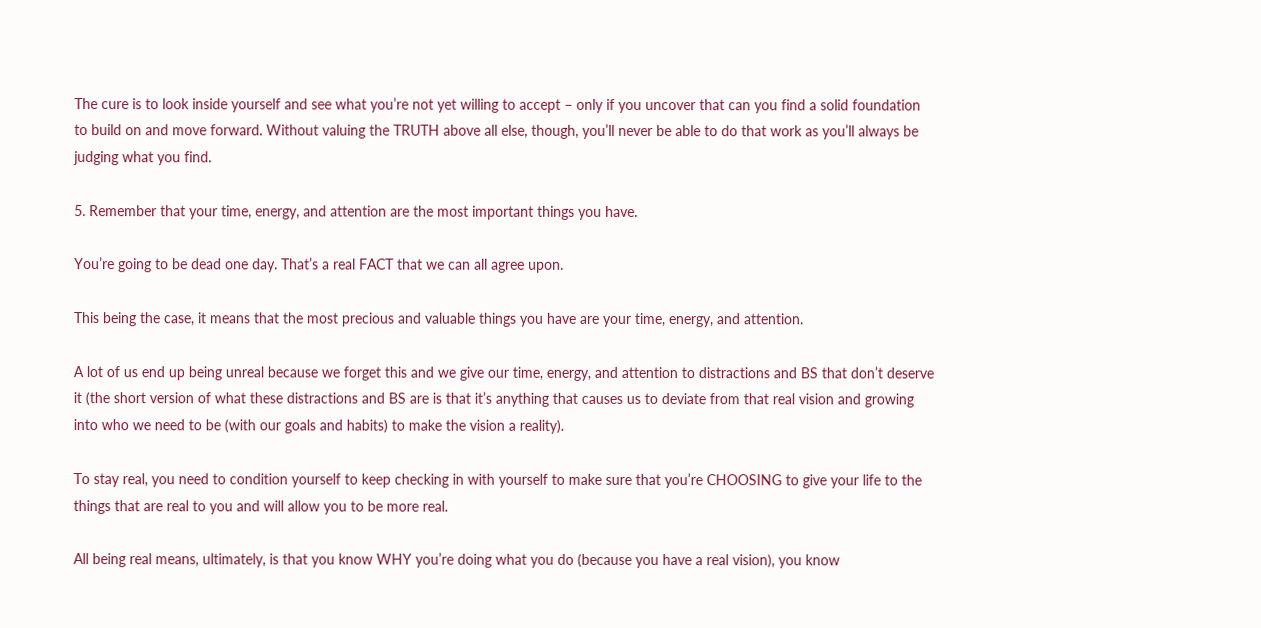The cure is to look inside yourself and see what you’re not yet willing to accept – only if you uncover that can you find a solid foundation to build on and move forward. Without valuing the TRUTH above all else, though, you’ll never be able to do that work as you’ll always be judging what you find.

5. Remember that your time, energy, and attention are the most important things you have.

You’re going to be dead one day. That’s a real FACT that we can all agree upon.

This being the case, it means that the most precious and valuable things you have are your time, energy, and attention.

A lot of us end up being unreal because we forget this and we give our time, energy, and attention to distractions and BS that don’t deserve it (the short version of what these distractions and BS are is that it’s anything that causes us to deviate from that real vision and growing into who we need to be (with our goals and habits) to make the vision a reality).

To stay real, you need to condition yourself to keep checking in with yourself to make sure that you’re CHOOSING to give your life to the things that are real to you and will allow you to be more real.

All being real means, ultimately, is that you know WHY you’re doing what you do (because you have a real vision), you know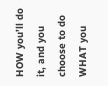HOW you’ll do it, and you choose to do WHAT you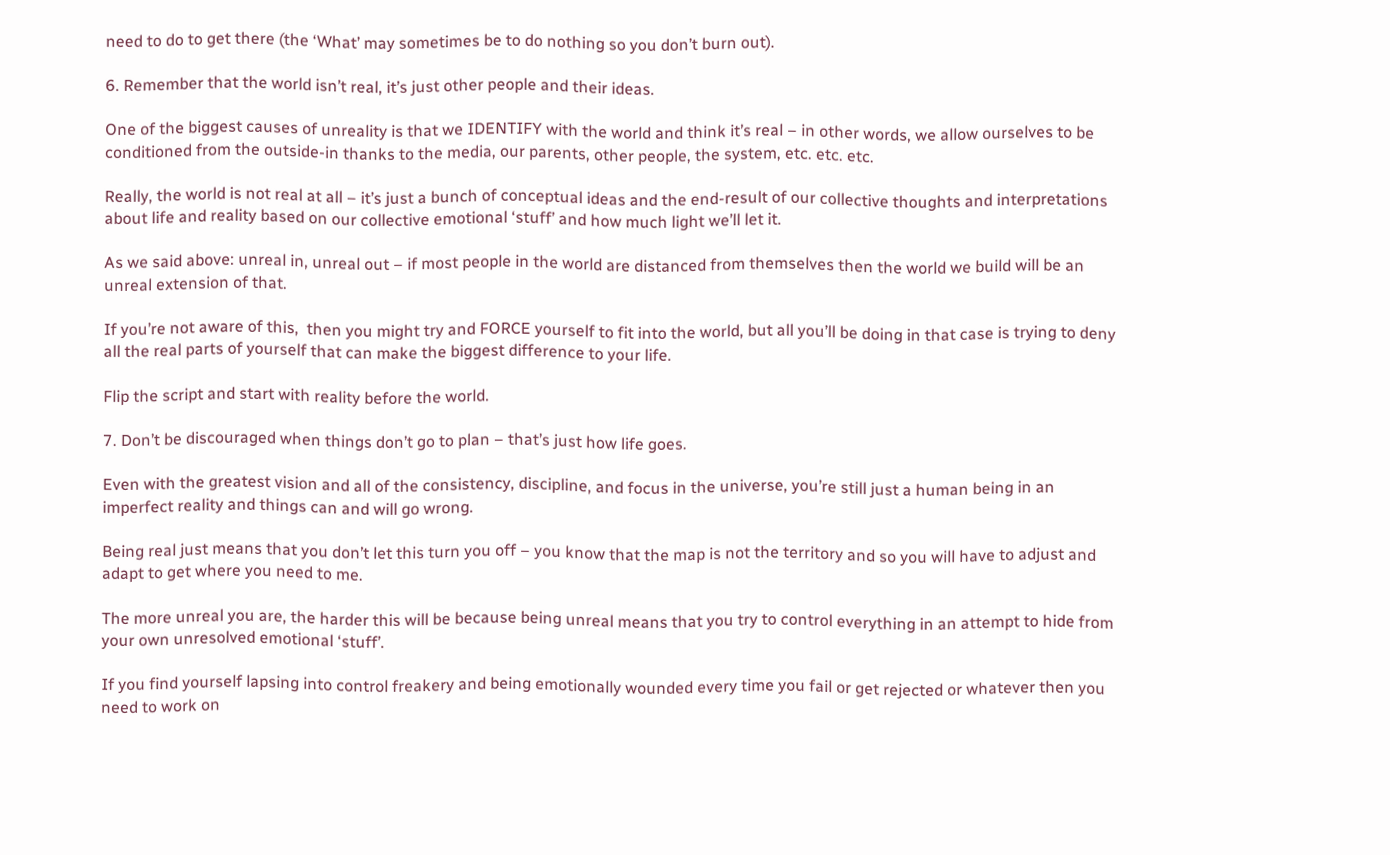need to do to get there (the ‘What’ may sometimes be to do nothing so you don’t burn out).

6. Remember that the world isn’t real, it’s just other people and their ideas.

One of the biggest causes of unreality is that we IDENTIFY with the world and think it’s real – in other words, we allow ourselves to be conditioned from the outside-in thanks to the media, our parents, other people, the system, etc. etc. etc.

Really, the world is not real at all – it’s just a bunch of conceptual ideas and the end-result of our collective thoughts and interpretations about life and reality based on our collective emotional ‘stuff’ and how much light we’ll let it.

As we said above: unreal in, unreal out – if most people in the world are distanced from themselves then the world we build will be an unreal extension of that.

If you’re not aware of this,  then you might try and FORCE yourself to fit into the world, but all you’ll be doing in that case is trying to deny all the real parts of yourself that can make the biggest difference to your life.

Flip the script and start with reality before the world.

7. Don’t be discouraged when things don’t go to plan – that’s just how life goes.

Even with the greatest vision and all of the consistency, discipline, and focus in the universe, you’re still just a human being in an imperfect reality and things can and will go wrong.

Being real just means that you don’t let this turn you off – you know that the map is not the territory and so you will have to adjust and adapt to get where you need to me.

The more unreal you are, the harder this will be because being unreal means that you try to control everything in an attempt to hide from your own unresolved emotional ‘stuff’.

If you find yourself lapsing into control freakery and being emotionally wounded every time you fail or get rejected or whatever then you need to work on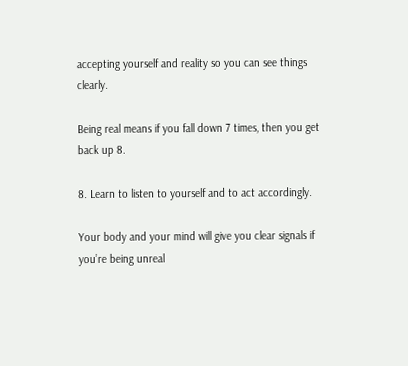accepting yourself and reality so you can see things clearly.

Being real means if you fall down 7 times, then you get back up 8.

8. Learn to listen to yourself and to act accordingly.

Your body and your mind will give you clear signals if you’re being unreal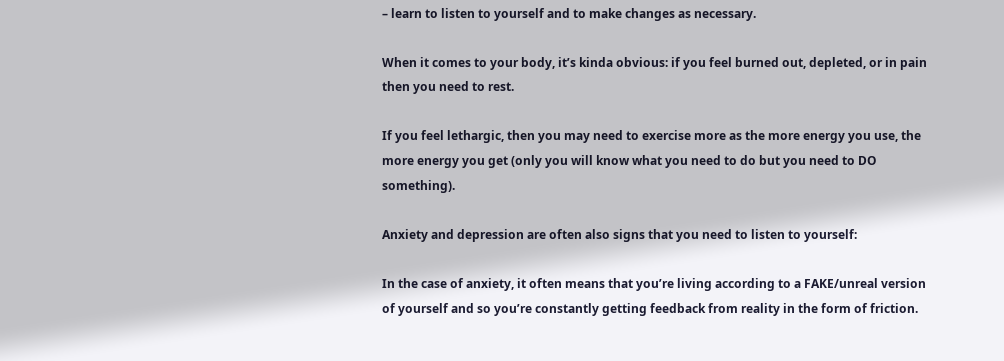– learn to listen to yourself and to make changes as necessary.

When it comes to your body, it’s kinda obvious: if you feel burned out, depleted, or in pain then you need to rest.

If you feel lethargic, then you may need to exercise more as the more energy you use, the more energy you get (only you will know what you need to do but you need to DO something).

Anxiety and depression are often also signs that you need to listen to yourself:

In the case of anxiety, it often means that you’re living according to a FAKE/unreal version of yourself and so you’re constantly getting feedback from reality in the form of friction.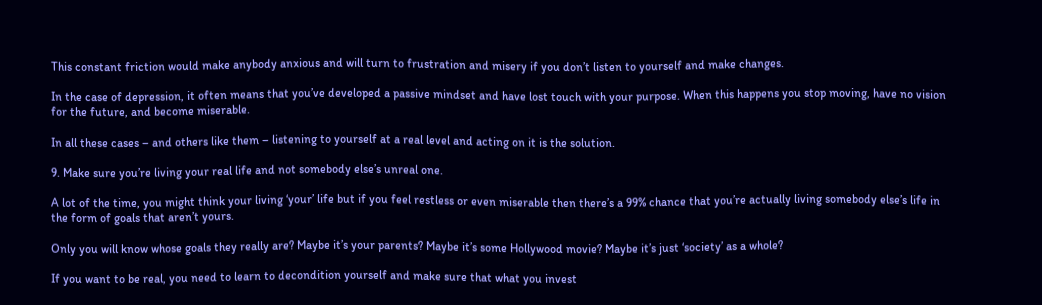This constant friction would make anybody anxious and will turn to frustration and misery if you don’t listen to yourself and make changes.

In the case of depression, it often means that you’ve developed a passive mindset and have lost touch with your purpose. When this happens you stop moving, have no vision for the future, and become miserable.

In all these cases – and others like them – listening to yourself at a real level and acting on it is the solution.

9. Make sure you’re living your real life and not somebody else’s unreal one.

A lot of the time, you might think your living ‘your’ life but if you feel restless or even miserable then there’s a 99% chance that you’re actually living somebody else’s life in the form of goals that aren’t yours.

Only you will know whose goals they really are? Maybe it’s your parents? Maybe it’s some Hollywood movie? Maybe it’s just ‘society’ as a whole?

If you want to be real, you need to learn to decondition yourself and make sure that what you invest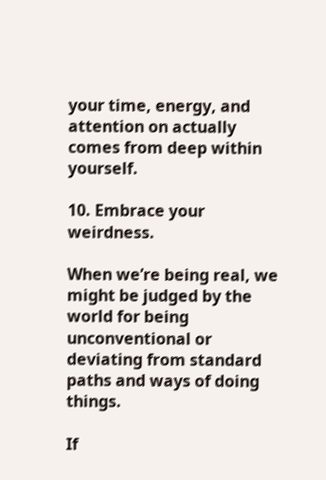your time, energy, and attention on actually comes from deep within yourself.

10. Embrace your weirdness.

When we’re being real, we might be judged by the world for being unconventional or deviating from standard paths and ways of doing things.

If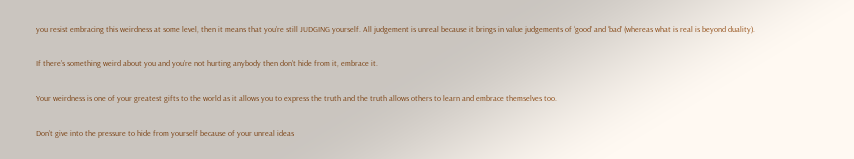you resist embracing this weirdness at some level, then it means that you’re still JUDGING yourself. All judgement is unreal because it brings in value judgements of ‘good’ and ‘bad’ (whereas what is real is beyond duality).

If there’s something weird about you and you’re not hurting anybody then don’t hide from it, embrace it.

Your weirdness is one of your greatest gifts to the world as it allows you to express the truth and the truth allows others to learn and embrace themselves too.

Don’t give into the pressure to hide from yourself because of your unreal ideas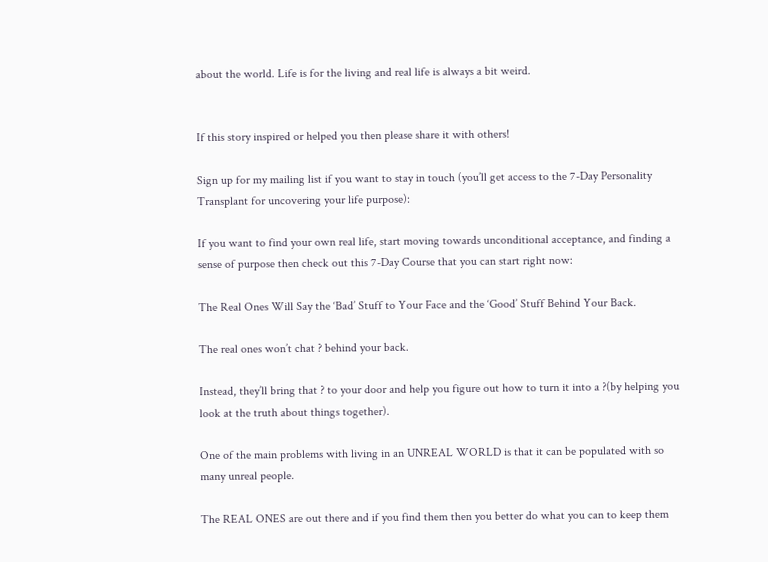about the world. Life is for the living and real life is always a bit weird.


If this story inspired or helped you then please share it with others!

Sign up for my mailing list if you want to stay in touch (you’ll get access to the 7-Day Personality Transplant for uncovering your life purpose):

If you want to find your own real life, start moving towards unconditional acceptance, and finding a sense of purpose then check out this 7-Day Course that you can start right now:

The Real Ones Will Say the ‘Bad’ Stuff to Your Face and the ‘Good’ Stuff Behind Your Back.

The real ones won’t chat ? behind your back.

Instead, they’ll bring that ? to your door and help you figure out how to turn it into a ?(by helping you look at the truth about things together).

One of the main problems with living in an UNREAL WORLD is that it can be populated with so many unreal people.

The REAL ONES are out there and if you find them then you better do what you can to keep them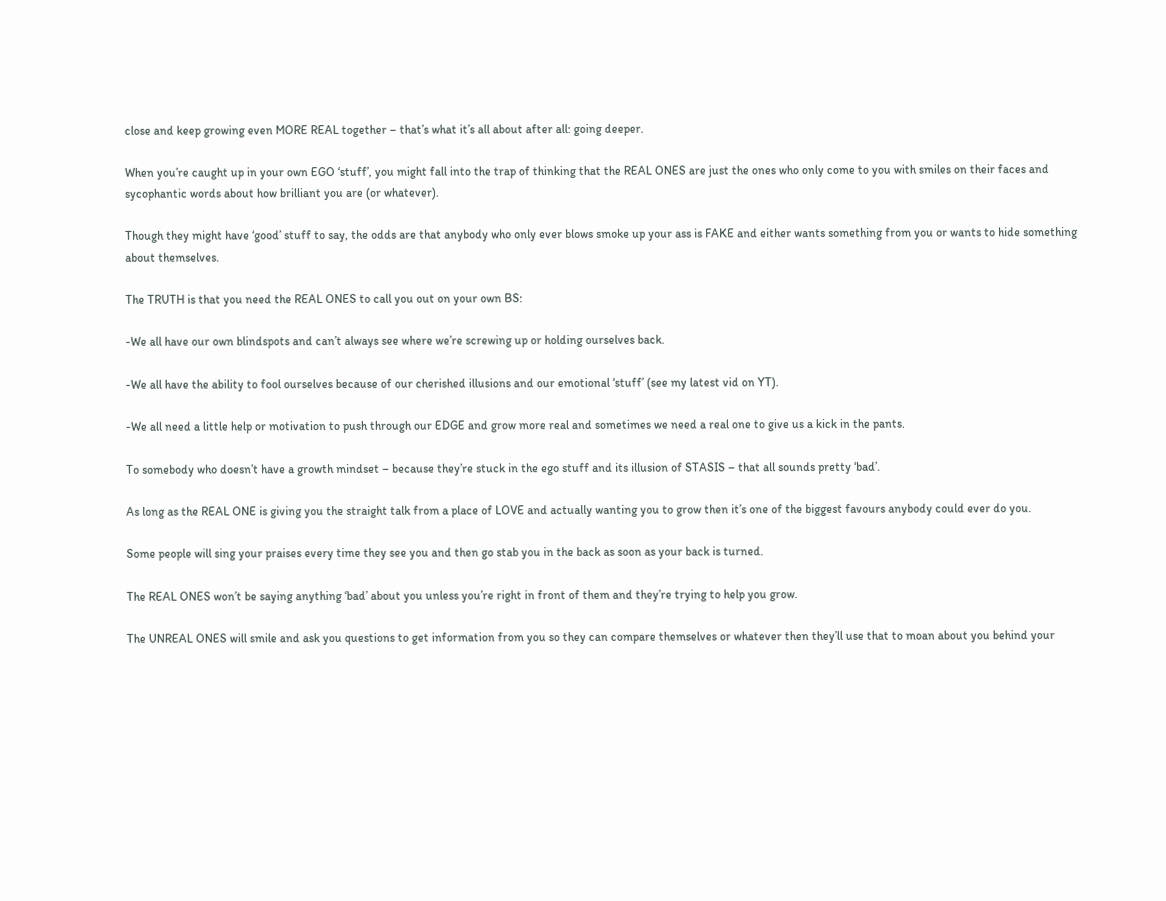close and keep growing even MORE REAL together – that’s what it’s all about after all: going deeper.

When you’re caught up in your own EGO ‘stuff’, you might fall into the trap of thinking that the REAL ONES are just the ones who only come to you with smiles on their faces and sycophantic words about how brilliant you are (or whatever).

Though they might have ‘good’ stuff to say, the odds are that anybody who only ever blows smoke up your ass is FAKE and either wants something from you or wants to hide something about themselves.

The TRUTH is that you need the REAL ONES to call you out on your own BS:

-We all have our own blindspots and can’t always see where we’re screwing up or holding ourselves back.

-We all have the ability to fool ourselves because of our cherished illusions and our emotional ‘stuff’ (see my latest vid on YT).

-We all need a little help or motivation to push through our EDGE and grow more real and sometimes we need a real one to give us a kick in the pants.

To somebody who doesn’t have a growth mindset – because they’re stuck in the ego stuff and its illusion of STASIS – that all sounds pretty ‘bad’.

As long as the REAL ONE is giving you the straight talk from a place of LOVE and actually wanting you to grow then it’s one of the biggest favours anybody could ever do you.

Some people will sing your praises every time they see you and then go stab you in the back as soon as your back is turned.

The REAL ONES won’t be saying anything ‘bad’ about you unless you’re right in front of them and they’re trying to help you grow.

The UNREAL ONES will smile and ask you questions to get information from you so they can compare themselves or whatever then they’ll use that to moan about you behind your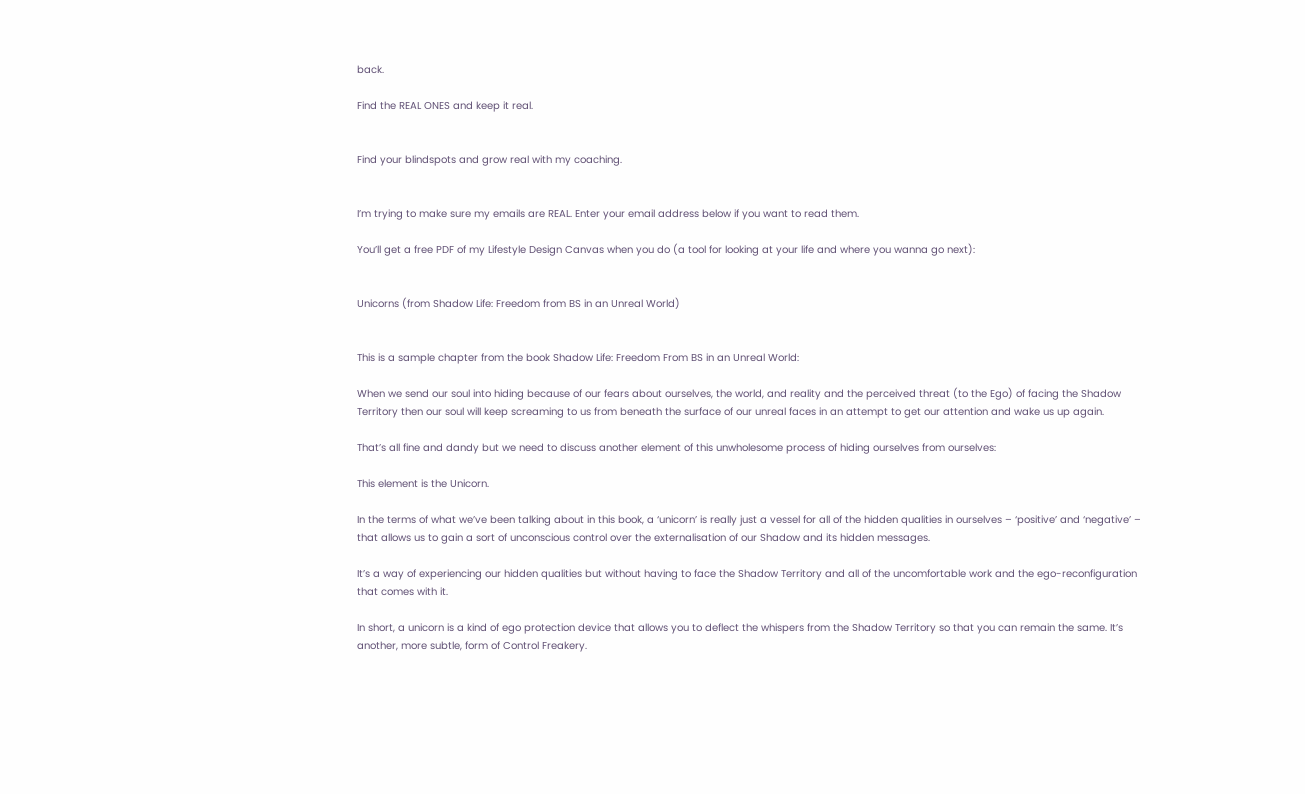back.

Find the REAL ONES and keep it real.


Find your blindspots and grow real with my coaching.


I’m trying to make sure my emails are REAL. Enter your email address below if you want to read them.

You’ll get a free PDF of my Lifestyle Design Canvas when you do (a tool for looking at your life and where you wanna go next):


Unicorns (from Shadow Life: Freedom from BS in an Unreal World)


This is a sample chapter from the book Shadow Life: Freedom From BS in an Unreal World:

When we send our soul into hiding because of our fears about ourselves, the world, and reality and the perceived threat (to the Ego) of facing the Shadow Territory then our soul will keep screaming to us from beneath the surface of our unreal faces in an attempt to get our attention and wake us up again.

That’s all fine and dandy but we need to discuss another element of this unwholesome process of hiding ourselves from ourselves:

This element is the Unicorn.

In the terms of what we’ve been talking about in this book, a ‘unicorn’ is really just a vessel for all of the hidden qualities in ourselves – ‘positive’ and ‘negative’ – that allows us to gain a sort of unconscious control over the externalisation of our Shadow and its hidden messages.

It’s a way of experiencing our hidden qualities but without having to face the Shadow Territory and all of the uncomfortable work and the ego-reconfiguration that comes with it.

In short, a unicorn is a kind of ego protection device that allows you to deflect the whispers from the Shadow Territory so that you can remain the same. It’s another, more subtle, form of Control Freakery.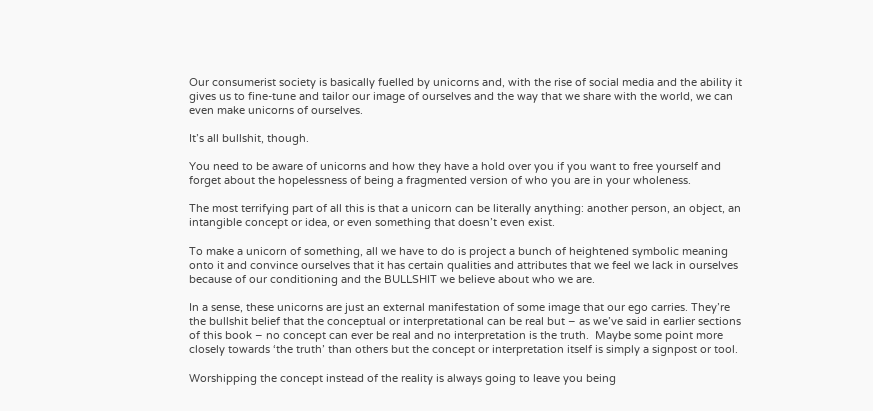Our consumerist society is basically fuelled by unicorns and, with the rise of social media and the ability it gives us to fine-tune and tailor our image of ourselves and the way that we share with the world, we can even make unicorns of ourselves.

It’s all bullshit, though.

You need to be aware of unicorns and how they have a hold over you if you want to free yourself and forget about the hopelessness of being a fragmented version of who you are in your wholeness.

The most terrifying part of all this is that a unicorn can be literally anything: another person, an object, an intangible concept or idea, or even something that doesn’t even exist.

To make a unicorn of something, all we have to do is project a bunch of heightened symbolic meaning onto it and convince ourselves that it has certain qualities and attributes that we feel we lack in ourselves because of our conditioning and the BULLSHIT we believe about who we are.

In a sense, these unicorns are just an external manifestation of some image that our ego carries. They’re the bullshit belief that the conceptual or interpretational can be real but – as we’ve said in earlier sections of this book – no concept can ever be real and no interpretation is the truth.  Maybe some point more closely towards ‘the truth’ than others but the concept or interpretation itself is simply a signpost or tool.

Worshipping the concept instead of the reality is always going to leave you being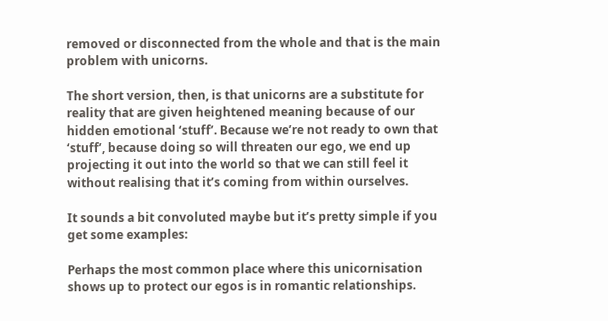removed or disconnected from the whole and that is the main problem with unicorns.

The short version, then, is that unicorns are a substitute for reality that are given heightened meaning because of our hidden emotional ‘stuff’. Because we’re not ready to own that ‘stuff’, because doing so will threaten our ego, we end up projecting it out into the world so that we can still feel it without realising that it’s coming from within ourselves.

It sounds a bit convoluted maybe but it’s pretty simple if you get some examples:

Perhaps the most common place where this unicornisation shows up to protect our egos is in romantic relationships.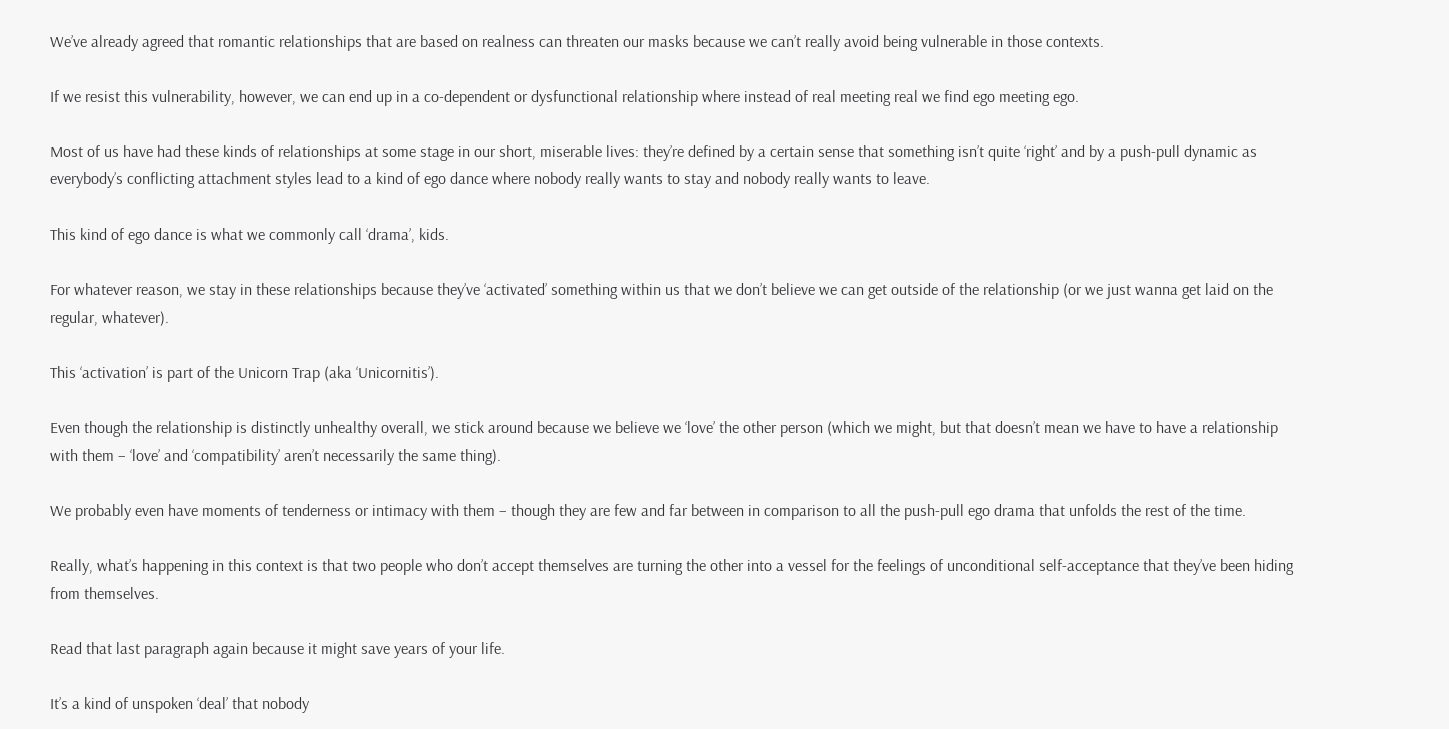We’ve already agreed that romantic relationships that are based on realness can threaten our masks because we can’t really avoid being vulnerable in those contexts.

If we resist this vulnerability, however, we can end up in a co-dependent or dysfunctional relationship where instead of real meeting real we find ego meeting ego.

Most of us have had these kinds of relationships at some stage in our short, miserable lives: they’re defined by a certain sense that something isn’t quite ‘right’ and by a push-pull dynamic as everybody’s conflicting attachment styles lead to a kind of ego dance where nobody really wants to stay and nobody really wants to leave.

This kind of ego dance is what we commonly call ‘drama’, kids.

For whatever reason, we stay in these relationships because they’ve ‘activated’ something within us that we don’t believe we can get outside of the relationship (or we just wanna get laid on the regular, whatever).

This ‘activation’ is part of the Unicorn Trap (aka ‘Unicornitis’).

Even though the relationship is distinctly unhealthy overall, we stick around because we believe we ‘love’ the other person (which we might, but that doesn’t mean we have to have a relationship with them – ‘love’ and ‘compatibility’ aren’t necessarily the same thing).

We probably even have moments of tenderness or intimacy with them – though they are few and far between in comparison to all the push-pull ego drama that unfolds the rest of the time.

Really, what’s happening in this context is that two people who don’t accept themselves are turning the other into a vessel for the feelings of unconditional self-acceptance that they’ve been hiding from themselves.

Read that last paragraph again because it might save years of your life.

It’s a kind of unspoken ‘deal’ that nobody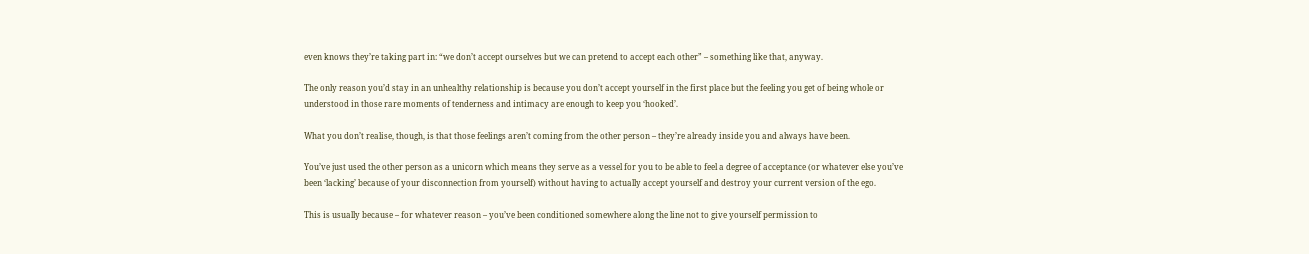even knows they’re taking part in: “we don’t accept ourselves but we can pretend to accept each other” – something like that, anyway.

The only reason you’d stay in an unhealthy relationship is because you don’t accept yourself in the first place but the feeling you get of being whole or understood in those rare moments of tenderness and intimacy are enough to keep you ‘hooked’.

What you don’t realise, though, is that those feelings aren’t coming from the other person – they’re already inside you and always have been.

You’ve just used the other person as a unicorn which means they serve as a vessel for you to be able to feel a degree of acceptance (or whatever else you’ve been ‘lacking’ because of your disconnection from yourself) without having to actually accept yourself and destroy your current version of the ego.

This is usually because – for whatever reason – you’ve been conditioned somewhere along the line not to give yourself permission to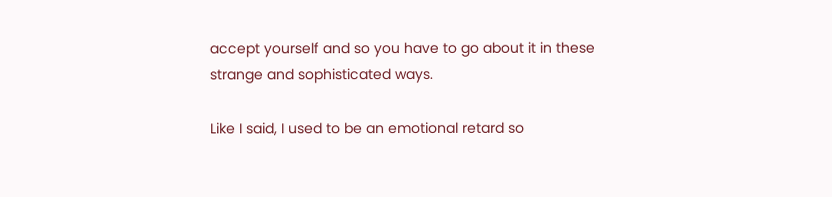accept yourself and so you have to go about it in these strange and sophisticated ways.

Like I said, I used to be an emotional retard so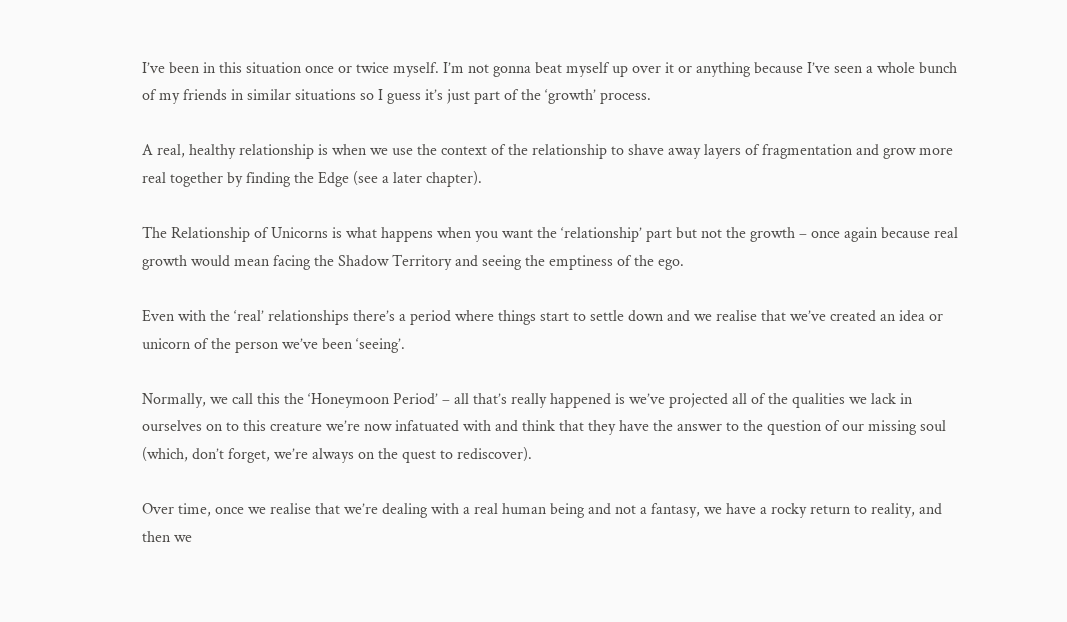I’ve been in this situation once or twice myself. I’m not gonna beat myself up over it or anything because I’ve seen a whole bunch of my friends in similar situations so I guess it’s just part of the ‘growth’ process.

A real, healthy relationship is when we use the context of the relationship to shave away layers of fragmentation and grow more real together by finding the Edge (see a later chapter).

The Relationship of Unicorns is what happens when you want the ‘relationship’ part but not the growth – once again because real growth would mean facing the Shadow Territory and seeing the emptiness of the ego.

Even with the ‘real’ relationships there’s a period where things start to settle down and we realise that we’ve created an idea or unicorn of the person we’ve been ‘seeing’.

Normally, we call this the ‘Honeymoon Period’ – all that’s really happened is we’ve projected all of the qualities we lack in ourselves on to this creature we’re now infatuated with and think that they have the answer to the question of our missing soul (which, don’t forget, we’re always on the quest to rediscover).

Over time, once we realise that we’re dealing with a real human being and not a fantasy, we have a rocky return to reality, and then we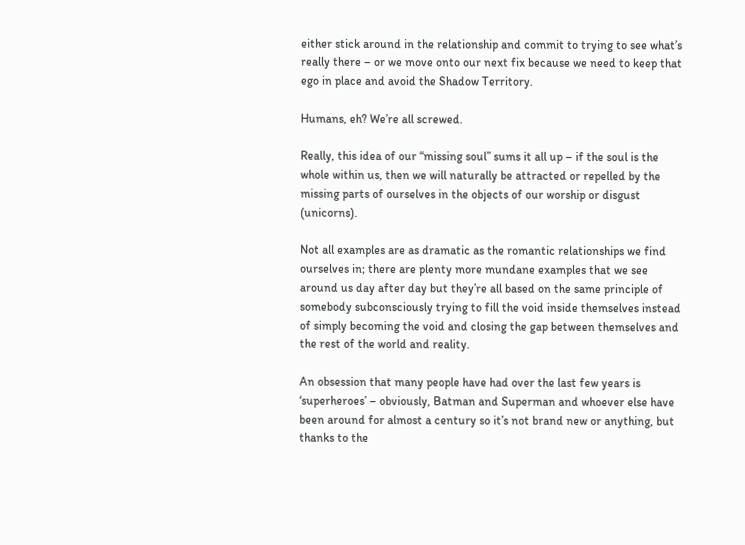either stick around in the relationship and commit to trying to see what’s really there – or we move onto our next fix because we need to keep that ego in place and avoid the Shadow Territory.

Humans, eh? We’re all screwed.

Really, this idea of our “missing soul” sums it all up – if the soul is the whole within us, then we will naturally be attracted or repelled by the missing parts of ourselves in the objects of our worship or disgust (unicorns).

Not all examples are as dramatic as the romantic relationships we find ourselves in; there are plenty more mundane examples that we see around us day after day but they’re all based on the same principle of somebody subconsciously trying to fill the void inside themselves instead of simply becoming the void and closing the gap between themselves and the rest of the world and reality.

An obsession that many people have had over the last few years is ‘superheroes’ – obviously, Batman and Superman and whoever else have been around for almost a century so it’s not brand new or anything, but thanks to the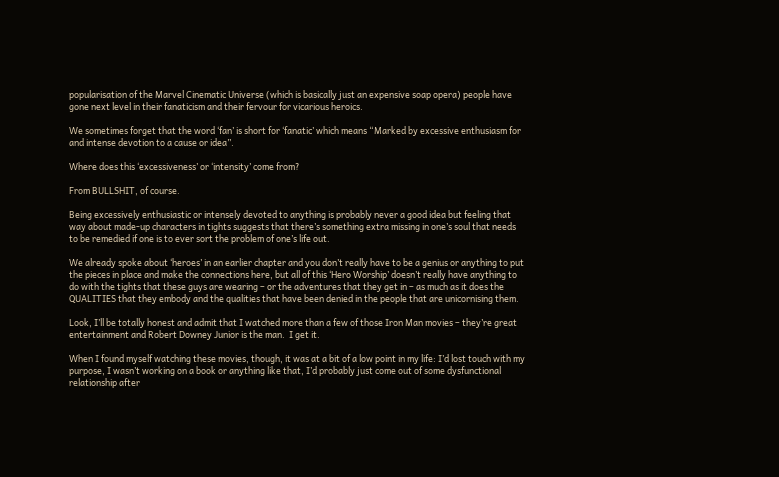popularisation of the Marvel Cinematic Universe (which is basically just an expensive soap opera) people have gone next level in their fanaticism and their fervour for vicarious heroics.

We sometimes forget that the word ‘fan’ is short for ‘fanatic’ which means “Marked by excessive enthusiasm for and intense devotion to a cause or idea”.

Where does this ‘excessiveness’ or ‘intensity’ come from?

From BULLSHIT, of course.

Being excessively enthusiastic or intensely devoted to anything is probably never a good idea but feeling that way about made-up characters in tights suggests that there’s something extra missing in one’s soul that needs to be remedied if one is to ever sort the problem of one’s life out.

We already spoke about ‘heroes’ in an earlier chapter and you don’t really have to be a genius or anything to put the pieces in place and make the connections here, but all of this ‘Hero Worship’ doesn’t really have anything to do with the tights that these guys are wearing – or the adventures that they get in – as much as it does the QUALITIES that they embody and the qualities that have been denied in the people that are unicornising them.

Look, I’ll be totally honest and admit that I watched more than a few of those Iron Man movies – they’re great entertainment and Robert Downey Junior is the man.  I get it.

When I found myself watching these movies, though, it was at a bit of a low point in my life: I’d lost touch with my purpose, I wasn’t working on a book or anything like that, I’d probably just come out of some dysfunctional relationship after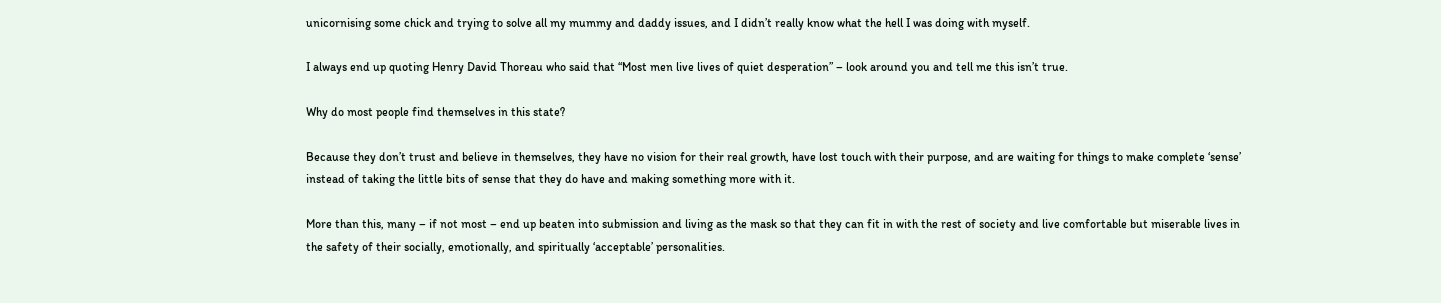unicornising some chick and trying to solve all my mummy and daddy issues, and I didn’t really know what the hell I was doing with myself.

I always end up quoting Henry David Thoreau who said that “Most men live lives of quiet desperation” – look around you and tell me this isn’t true.

Why do most people find themselves in this state?

Because they don’t trust and believe in themselves, they have no vision for their real growth, have lost touch with their purpose, and are waiting for things to make complete ‘sense’ instead of taking the little bits of sense that they do have and making something more with it.

More than this, many – if not most – end up beaten into submission and living as the mask so that they can fit in with the rest of society and live comfortable but miserable lives in the safety of their socially, emotionally, and spiritually ‘acceptable’ personalities.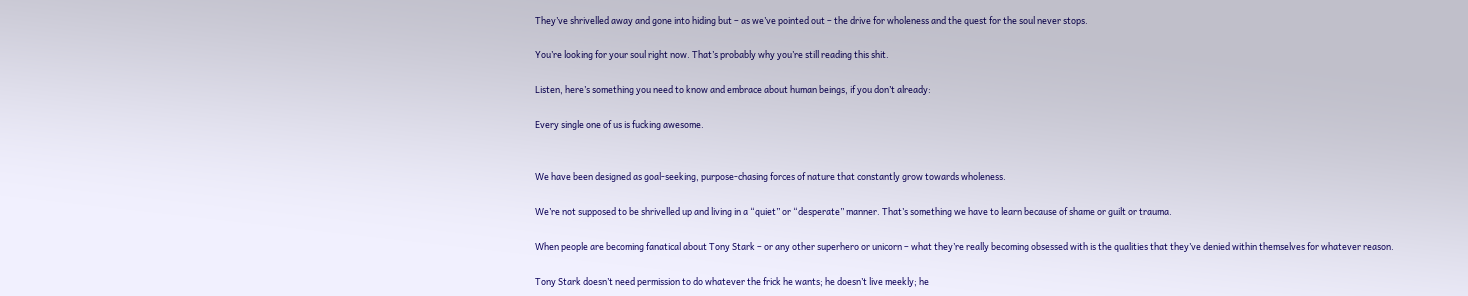They’ve shrivelled away and gone into hiding but – as we’ve pointed out – the drive for wholeness and the quest for the soul never stops.

You’re looking for your soul right now. That’s probably why you’re still reading this shit.

Listen, here’s something you need to know and embrace about human beings, if you don’t already:

Every single one of us is fucking awesome.


We have been designed as goal-seeking, purpose-chasing forces of nature that constantly grow towards wholeness.

We’re not supposed to be shrivelled up and living in a “quiet” or “desperate” manner. That’s something we have to learn because of shame or guilt or trauma.

When people are becoming fanatical about Tony Stark – or any other superhero or unicorn – what they’re really becoming obsessed with is the qualities that they’ve denied within themselves for whatever reason.

Tony Stark doesn’t need permission to do whatever the frick he wants; he doesn’t live meekly; he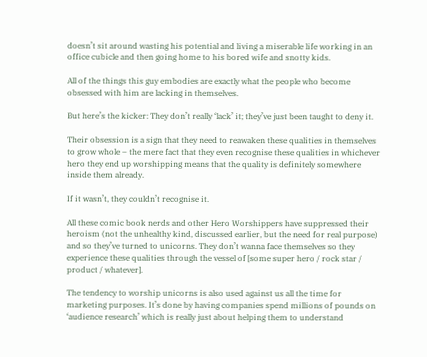doesn’t sit around wasting his potential and living a miserable life working in an office cubicle and then going home to his bored wife and snotty kids.

All of the things this guy embodies are exactly what the people who become obsessed with him are lacking in themselves.

But here’s the kicker: They don’t really ‘lack’ it; they’ve just been taught to deny it.

Their obsession is a sign that they need to reawaken these qualities in themselves to grow whole – the mere fact that they even recognise these qualities in whichever hero they end up worshipping means that the quality is definitely somewhere inside them already.

If it wasn’t, they couldn’t recognise it.

All these comic book nerds and other Hero Worshippers have suppressed their heroism (not the unhealthy kind, discussed earlier, but the need for real purpose) and so they’ve turned to unicorns. They don’t wanna face themselves so they experience these qualities through the vessel of [some super hero / rock star / product / whatever].

The tendency to worship unicorns is also used against us all the time for marketing purposes. It’s done by having companies spend millions of pounds on ‘audience research’ which is really just about helping them to understand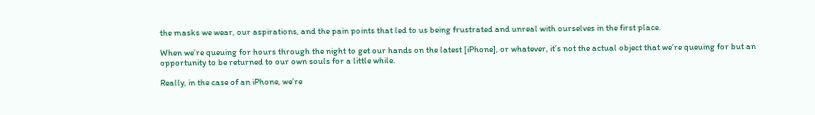the masks we wear, our aspirations, and the pain points that led to us being frustrated and unreal with ourselves in the first place.

When we’re queuing for hours through the night to get our hands on the latest [iPhone], or whatever, it’s not the actual object that we’re queuing for but an opportunity to be returned to our own souls for a little while.

Really, in the case of an iPhone, we’re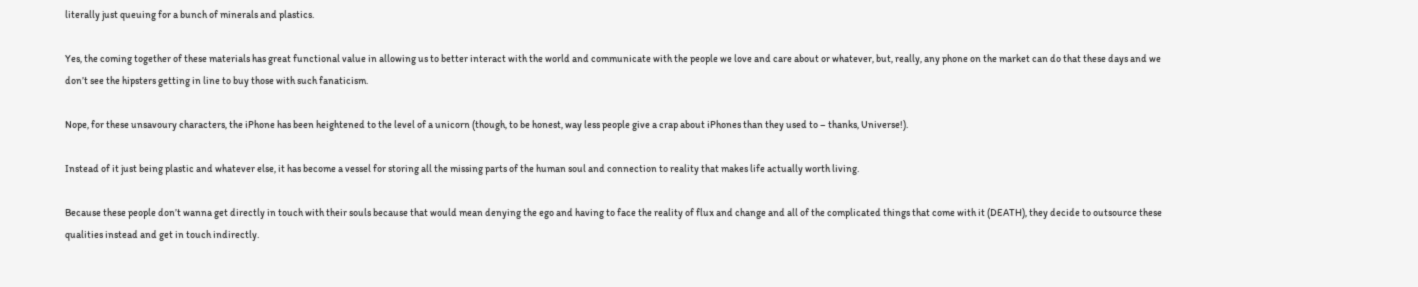literally just queuing for a bunch of minerals and plastics.

Yes, the coming together of these materials has great functional value in allowing us to better interact with the world and communicate with the people we love and care about or whatever, but, really, any phone on the market can do that these days and we don’t see the hipsters getting in line to buy those with such fanaticism.

Nope, for these unsavoury characters, the iPhone has been heightened to the level of a unicorn (though, to be honest, way less people give a crap about iPhones than they used to – thanks, Universe!).

Instead of it just being plastic and whatever else, it has become a vessel for storing all the missing parts of the human soul and connection to reality that makes life actually worth living.

Because these people don’t wanna get directly in touch with their souls because that would mean denying the ego and having to face the reality of flux and change and all of the complicated things that come with it (DEATH), they decide to outsource these qualities instead and get in touch indirectly.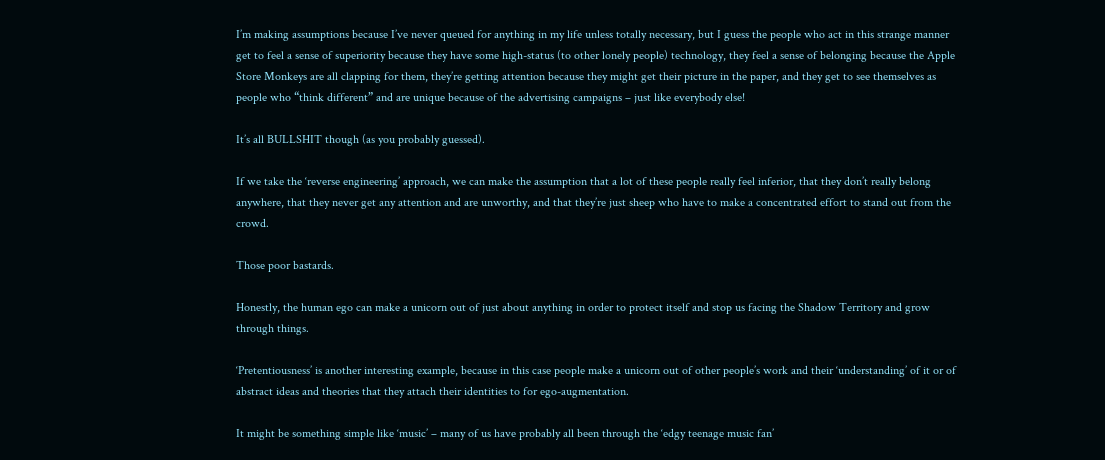I’m making assumptions because I’ve never queued for anything in my life unless totally necessary, but I guess the people who act in this strange manner get to feel a sense of superiority because they have some high-status (to other lonely people) technology, they feel a sense of belonging because the Apple Store Monkeys are all clapping for them, they’re getting attention because they might get their picture in the paper, and they get to see themselves as people who “think different” and are unique because of the advertising campaigns – just like everybody else!

It’s all BULLSHIT though (as you probably guessed).

If we take the ‘reverse engineering’ approach, we can make the assumption that a lot of these people really feel inferior, that they don’t really belong anywhere, that they never get any attention and are unworthy, and that they’re just sheep who have to make a concentrated effort to stand out from the crowd.

Those poor bastards.

Honestly, the human ego can make a unicorn out of just about anything in order to protect itself and stop us facing the Shadow Territory and grow through things.

‘Pretentiousness’ is another interesting example, because in this case people make a unicorn out of other people’s work and their ‘understanding’ of it or of abstract ideas and theories that they attach their identities to for ego-augmentation.

It might be something simple like ‘music’ – many of us have probably all been through the ‘edgy teenage music fan’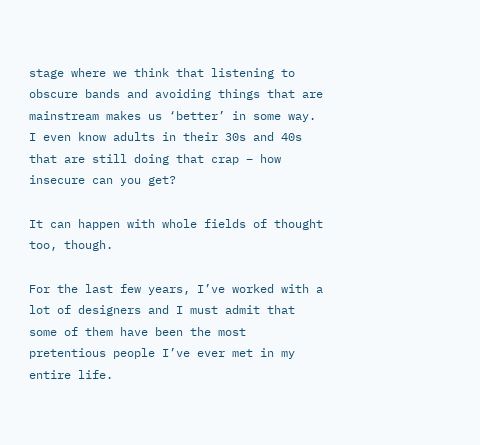stage where we think that listening to obscure bands and avoiding things that are mainstream makes us ‘better’ in some way. I even know adults in their 30s and 40s that are still doing that crap – how insecure can you get?

It can happen with whole fields of thought too, though.

For the last few years, I’ve worked with a lot of designers and I must admit that some of them have been the most pretentious people I’ve ever met in my entire life.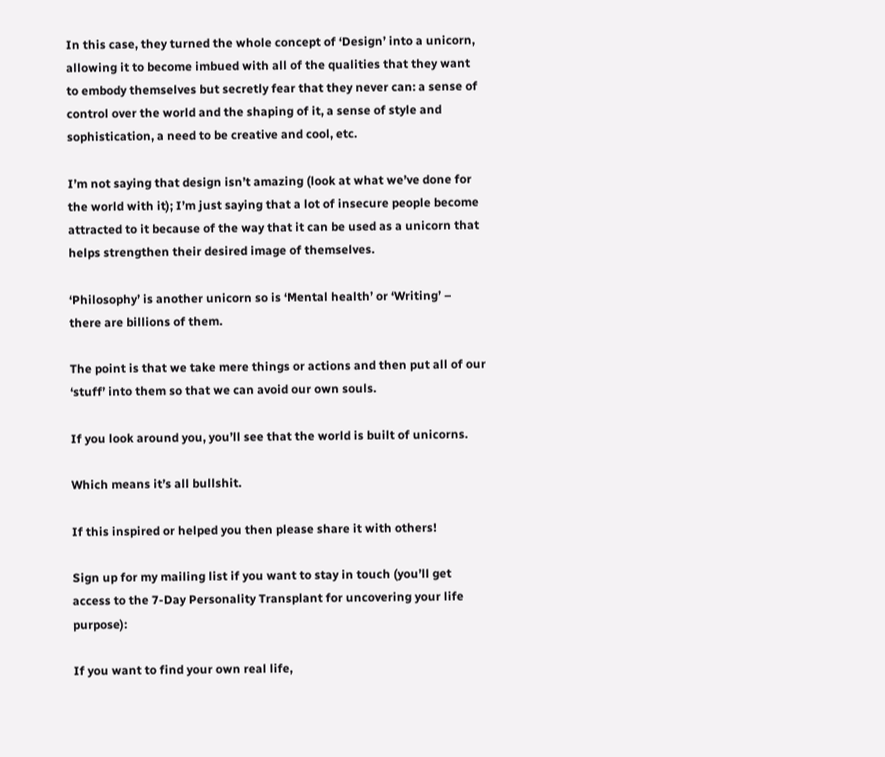In this case, they turned the whole concept of ‘Design’ into a unicorn, allowing it to become imbued with all of the qualities that they want to embody themselves but secretly fear that they never can: a sense of control over the world and the shaping of it, a sense of style and sophistication, a need to be creative and cool, etc.

I’m not saying that design isn’t amazing (look at what we’ve done for the world with it); I’m just saying that a lot of insecure people become attracted to it because of the way that it can be used as a unicorn that helps strengthen their desired image of themselves.

‘Philosophy’ is another unicorn so is ‘Mental health’ or ‘Writing’ – there are billions of them.

The point is that we take mere things or actions and then put all of our ‘stuff’ into them so that we can avoid our own souls.

If you look around you, you’ll see that the world is built of unicorns.

Which means it’s all bullshit.

If this inspired or helped you then please share it with others!

Sign up for my mailing list if you want to stay in touch (you’ll get access to the 7-Day Personality Transplant for uncovering your life purpose):

If you want to find your own real life,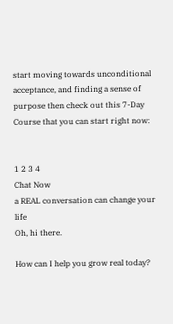start moving towards unconditional acceptance, and finding a sense of purpose then check out this 7-Day Course that you can start right now:


1 2 3 4
Chat Now
a REAL conversation can change your life
Oh, hi there.

How can I help you grow real today?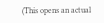(This opens an actual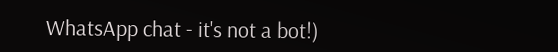WhatsApp chat - it's not a bot!)